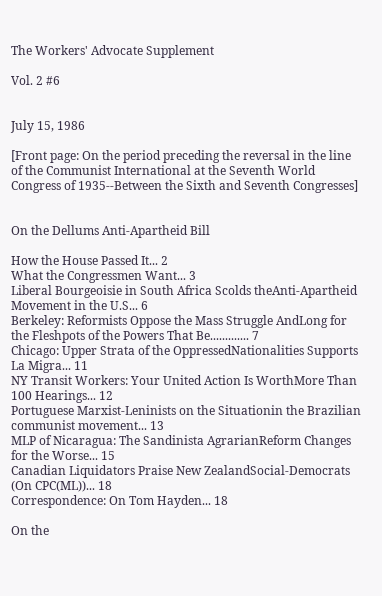The Workers' Advocate Supplement

Vol. 2 #6


July 15, 1986

[Front page: On the period preceding the reversal in the line of the Communist International at the Seventh World Congress of 1935--Between the Sixth and Seventh Congresses]


On the Dellums Anti-Apartheid Bill

How the House Passed It... 2
What the Congressmen Want... 3
Liberal Bourgeoisie in South Africa Scolds theAnti-Apartheid Movement in the U.S... 6
Berkeley: Reformists Oppose the Mass Struggle AndLong for the Fleshpots of the Powers That Be............. 7
Chicago: Upper Strata of the OppressedNationalities Supports La Migra... 11
NY Transit Workers: Your United Action Is WorthMore Than 100 Hearings... 12
Portuguese Marxist-Leninists on the Situationin the Brazilian communist movement... 13
MLP of Nicaragua: The Sandinista AgrarianReform Changes for the Worse... 15
Canadian Liquidators Praise New ZealandSocial-Democrats (On CPC(ML))... 18
Correspondence: On Tom Hayden... 18

On the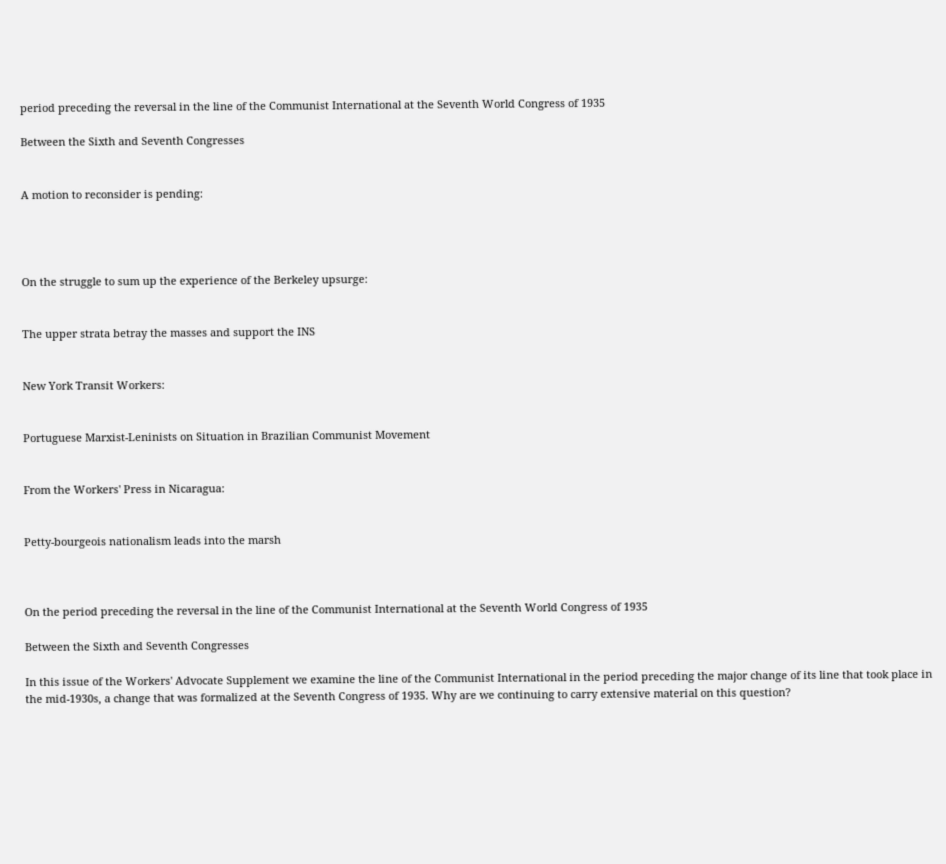period preceding the reversal in the line of the Communist International at the Seventh World Congress of 1935

Between the Sixth and Seventh Congresses


A motion to reconsider is pending:




On the struggle to sum up the experience of the Berkeley upsurge:


The upper strata betray the masses and support the INS


New York Transit Workers:


Portuguese Marxist-Leninists on Situation in Brazilian Communist Movement


From the Workers' Press in Nicaragua:


Petty-bourgeois nationalism leads into the marsh



On the period preceding the reversal in the line of the Communist International at the Seventh World Congress of 1935

Between the Sixth and Seventh Congresses

In this issue of the Workers' Advocate Supplement we examine the line of the Communist International in the period preceding the major change of its line that took place in the mid-1930s, a change that was formalized at the Seventh Congress of 1935. Why are we continuing to carry extensive material on this question?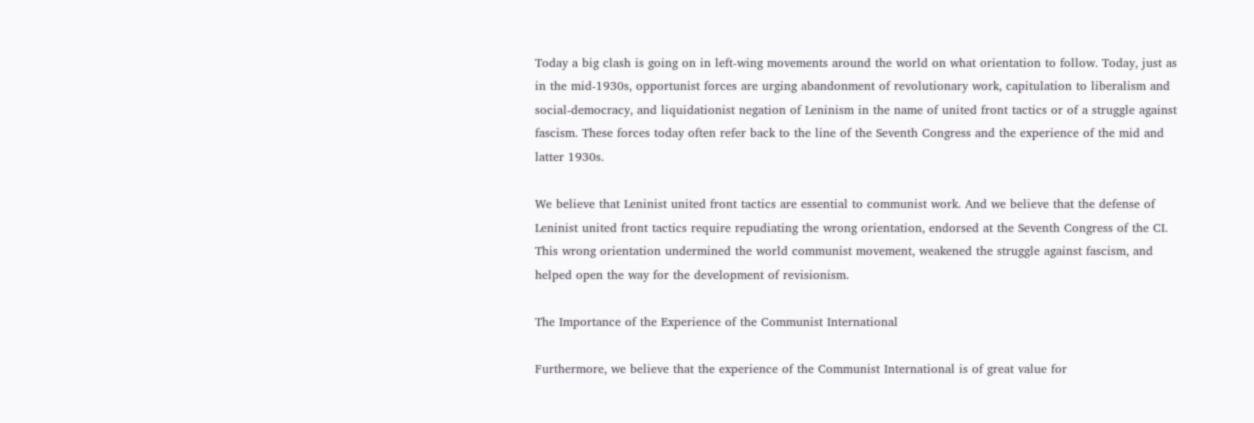Today a big clash is going on in left-wing movements around the world on what orientation to follow. Today, just as in the mid-1930s, opportunist forces are urging abandonment of revolutionary work, capitulation to liberalism and social-democracy, and liquidationist negation of Leninism in the name of united front tactics or of a struggle against fascism. These forces today often refer back to the line of the Seventh Congress and the experience of the mid and latter 1930s.

We believe that Leninist united front tactics are essential to communist work. And we believe that the defense of Leninist united front tactics require repudiating the wrong orientation, endorsed at the Seventh Congress of the CI. This wrong orientation undermined the world communist movement, weakened the struggle against fascism, and helped open the way for the development of revisionism.

The Importance of the Experience of the Communist International

Furthermore, we believe that the experience of the Communist International is of great value for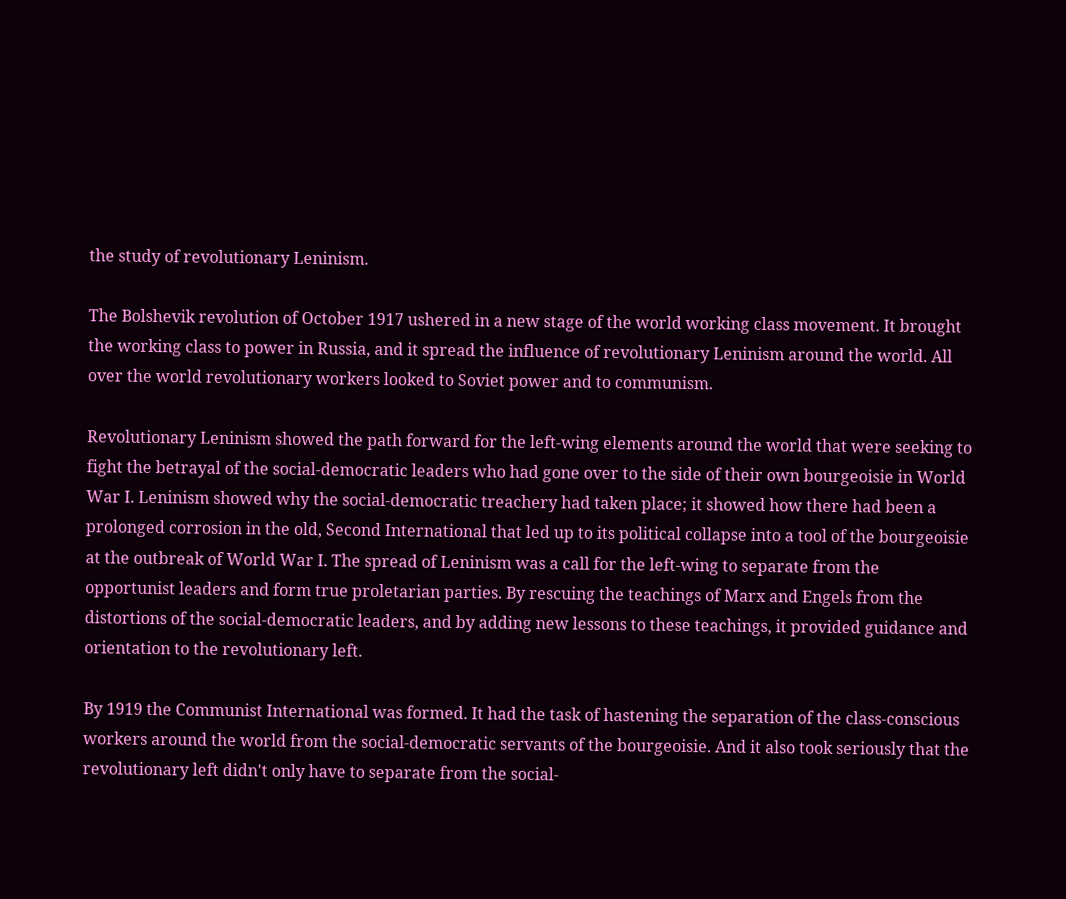the study of revolutionary Leninism.

The Bolshevik revolution of October 1917 ushered in a new stage of the world working class movement. It brought the working class to power in Russia, and it spread the influence of revolutionary Leninism around the world. All over the world revolutionary workers looked to Soviet power and to communism.

Revolutionary Leninism showed the path forward for the left-wing elements around the world that were seeking to fight the betrayal of the social-democratic leaders who had gone over to the side of their own bourgeoisie in World War I. Leninism showed why the social-democratic treachery had taken place; it showed how there had been a prolonged corrosion in the old, Second International that led up to its political collapse into a tool of the bourgeoisie at the outbreak of World War I. The spread of Leninism was a call for the left-wing to separate from the opportunist leaders and form true proletarian parties. By rescuing the teachings of Marx and Engels from the distortions of the social-democratic leaders, and by adding new lessons to these teachings, it provided guidance and orientation to the revolutionary left.

By 1919 the Communist International was formed. It had the task of hastening the separation of the class-conscious workers around the world from the social-democratic servants of the bourgeoisie. And it also took seriously that the revolutionary left didn't only have to separate from the social-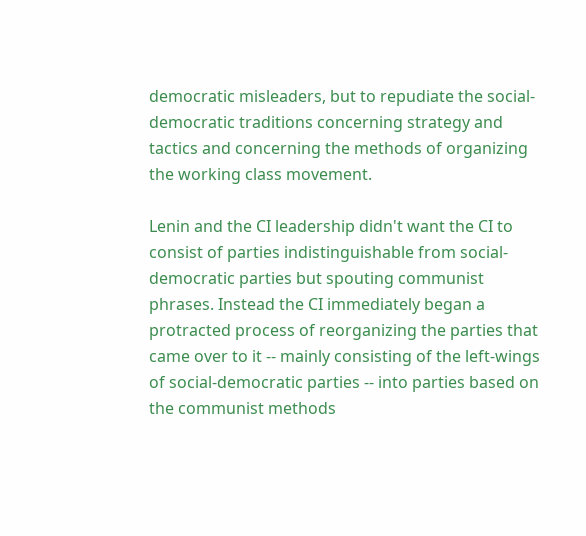democratic misleaders, but to repudiate the social-democratic traditions concerning strategy and tactics and concerning the methods of organizing the working class movement.

Lenin and the CI leadership didn't want the CI to consist of parties indistinguishable from social- democratic parties but spouting communist phrases. Instead the CI immediately began a protracted process of reorganizing the parties that came over to it -- mainly consisting of the left-wings of social-democratic parties -- into parties based on the communist methods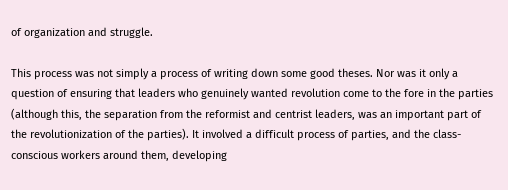of organization and struggle.

This process was not simply a process of writing down some good theses. Nor was it only a question of ensuring that leaders who genuinely wanted revolution come to the fore in the parties (although this, the separation from the reformist and centrist leaders, was an important part of the revolutionization of the parties). It involved a difficult process of parties, and the class-conscious workers around them, developing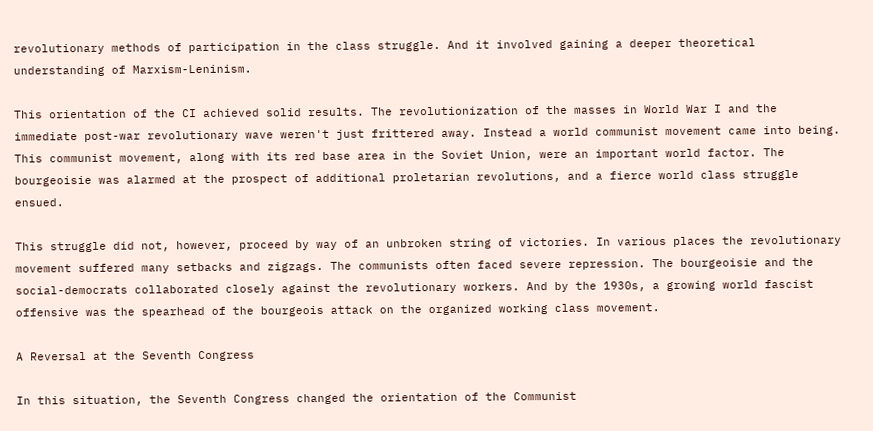revolutionary methods of participation in the class struggle. And it involved gaining a deeper theoretical understanding of Marxism-Leninism.

This orientation of the CI achieved solid results. The revolutionization of the masses in World War I and the immediate post-war revolutionary wave weren't just frittered away. Instead a world communist movement came into being. This communist movement, along with its red base area in the Soviet Union, were an important world factor. The bourgeoisie was alarmed at the prospect of additional proletarian revolutions, and a fierce world class struggle ensued.

This struggle did not, however, proceed by way of an unbroken string of victories. In various places the revolutionary movement suffered many setbacks and zigzags. The communists often faced severe repression. The bourgeoisie and the social-democrats collaborated closely against the revolutionary workers. And by the 1930s, a growing world fascist offensive was the spearhead of the bourgeois attack on the organized working class movement.

A Reversal at the Seventh Congress

In this situation, the Seventh Congress changed the orientation of the Communist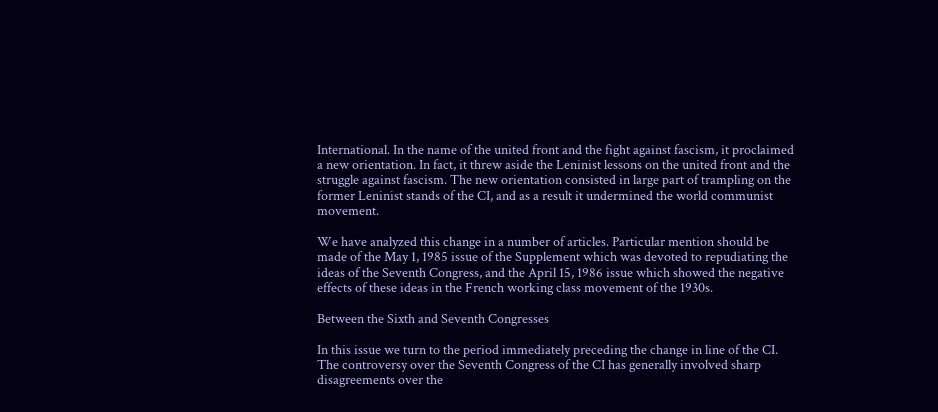International. In the name of the united front and the fight against fascism, it proclaimed a new orientation. In fact, it threw aside the Leninist lessons on the united front and the struggle against fascism. The new orientation consisted in large part of trampling on the former Leninist stands of the CI, and as a result it undermined the world communist movement.

We have analyzed this change in a number of articles. Particular mention should be made of the May 1, 1985 issue of the Supplement which was devoted to repudiating the ideas of the Seventh Congress, and the April 15, 1986 issue which showed the negative effects of these ideas in the French working class movement of the 1930s.

Between the Sixth and Seventh Congresses

In this issue we turn to the period immediately preceding the change in line of the CI. The controversy over the Seventh Congress of the CI has generally involved sharp disagreements over the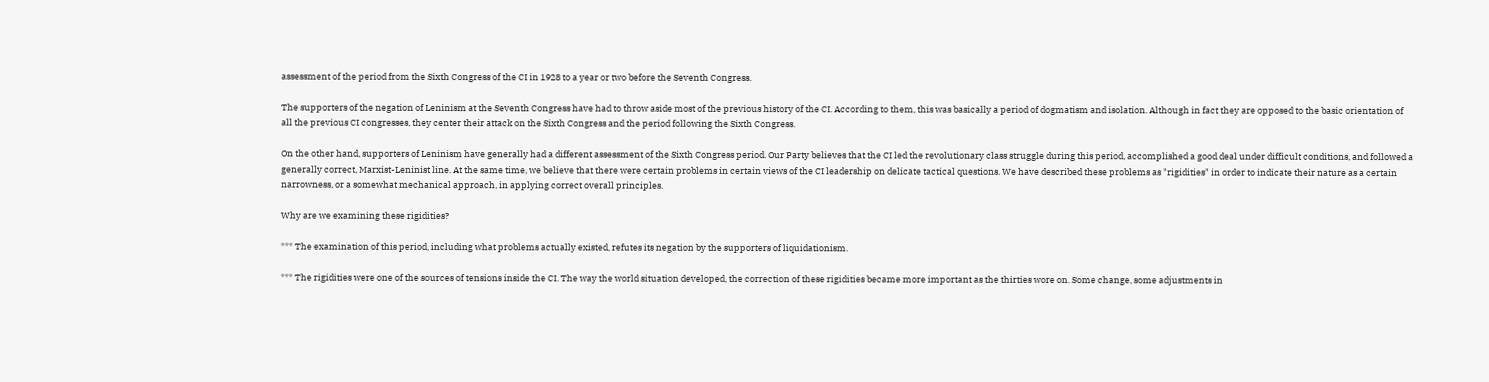assessment of the period from the Sixth Congress of the CI in 1928 to a year or two before the Seventh Congress.

The supporters of the negation of Leninism at the Seventh Congress have had to throw aside most of the previous history of the CI. According to them, this was basically a period of dogmatism and isolation. Although in fact they are opposed to the basic orientation of all the previous CI congresses, they center their attack on the Sixth Congress and the period following the Sixth Congress.

On the other hand, supporters of Leninism have generally had a different assessment of the Sixth Congress period. Our Party believes that the CI led the revolutionary class struggle during this period, accomplished a good deal under difficult conditions, and followed a generally correct, Marxist-Leninist line. At the same time, we believe that there were certain problems in certain views of the CI leadership on delicate tactical questions. We have described these problems as "rigidities" in order to indicate their nature as a certain narrowness, or a somewhat mechanical approach, in applying correct overall principles.

Why are we examining these rigidities?

*** The examination of this period, including what problems actually existed, refutes its negation by the supporters of liquidationism.

*** The rigidities were one of the sources of tensions inside the CI. The way the world situation developed, the correction of these rigidities became more important as the thirties wore on. Some change, some adjustments in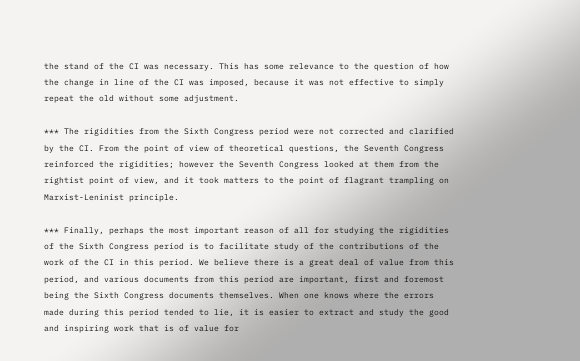the stand of the CI was necessary. This has some relevance to the question of how the change in line of the CI was imposed, because it was not effective to simply repeat the old without some adjustment.

*** The rigidities from the Sixth Congress period were not corrected and clarified by the CI. From the point of view of theoretical questions, the Seventh Congress reinforced the rigidities; however the Seventh Congress looked at them from the rightist point of view, and it took matters to the point of flagrant trampling on Marxist-Leninist principle.

*** Finally, perhaps the most important reason of all for studying the rigidities of the Sixth Congress period is to facilitate study of the contributions of the work of the CI in this period. We believe there is a great deal of value from this period, and various documents from this period are important, first and foremost being the Sixth Congress documents themselves. When one knows where the errors made during this period tended to lie, it is easier to extract and study the good and inspiring work that is of value for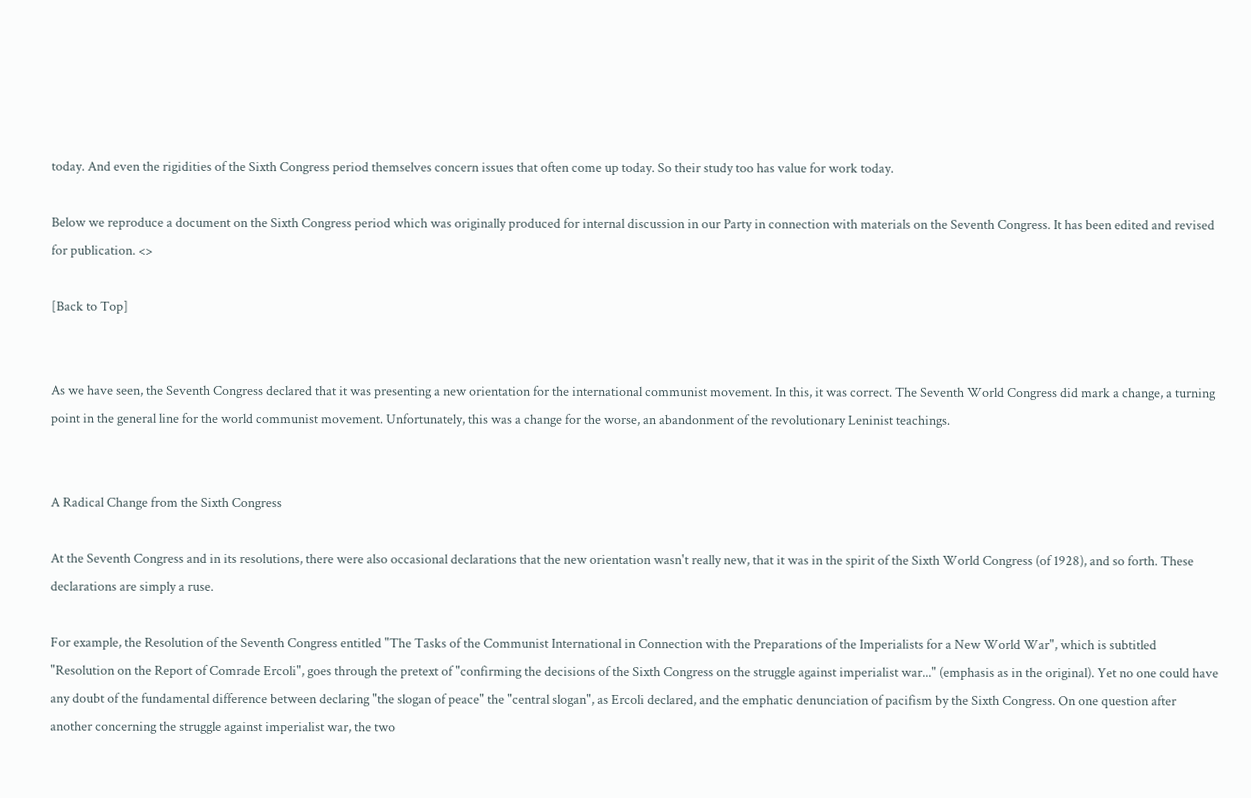today. And even the rigidities of the Sixth Congress period themselves concern issues that often come up today. So their study too has value for work today.

Below we reproduce a document on the Sixth Congress period which was originally produced for internal discussion in our Party in connection with materials on the Seventh Congress. It has been edited and revised for publication. <>

[Back to Top]


As we have seen, the Seventh Congress declared that it was presenting a new orientation for the international communist movement. In this, it was correct. The Seventh World Congress did mark a change, a turning point in the general line for the world communist movement. Unfortunately, this was a change for the worse, an abandonment of the revolutionary Leninist teachings.


A Radical Change from the Sixth Congress

At the Seventh Congress and in its resolutions, there were also occasional declarations that the new orientation wasn't really new, that it was in the spirit of the Sixth World Congress (of 1928), and so forth. These declarations are simply a ruse.

For example, the Resolution of the Seventh Congress entitled "The Tasks of the Communist International in Connection with the Preparations of the Imperialists for a New World War", which is subtitled "Resolution on the Report of Comrade Ercoli", goes through the pretext of "confirming the decisions of the Sixth Congress on the struggle against imperialist war..." (emphasis as in the original). Yet no one could have any doubt of the fundamental difference between declaring "the slogan of peace" the "central slogan", as Ercoli declared, and the emphatic denunciation of pacifism by the Sixth Congress. On one question after another concerning the struggle against imperialist war, the two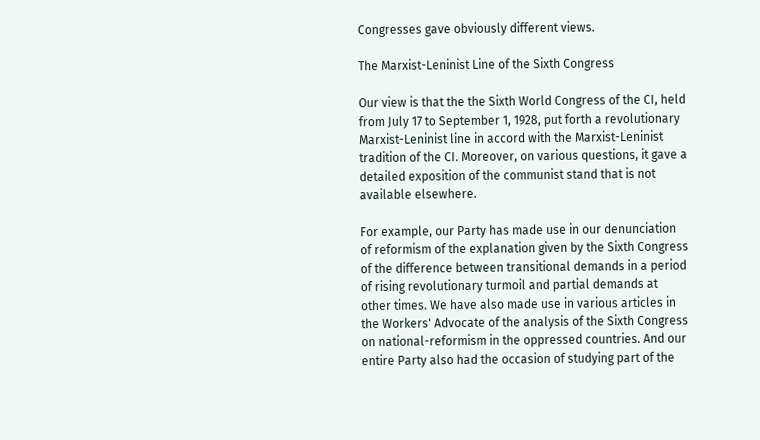Congresses gave obviously different views.

The Marxist-Leninist Line of the Sixth Congress

Our view is that the the Sixth World Congress of the CI, held from July 17 to September 1, 1928, put forth a revolutionary Marxist-Leninist line in accord with the Marxist-Leninist tradition of the CI. Moreover, on various questions, it gave a detailed exposition of the communist stand that is not available elsewhere.

For example, our Party has made use in our denunciation of reformism of the explanation given by the Sixth Congress of the difference between transitional demands in a period of rising revolutionary turmoil and partial demands at other times. We have also made use in various articles in the Workers' Advocate of the analysis of the Sixth Congress on national-reformism in the oppressed countries. And our entire Party also had the occasion of studying part of the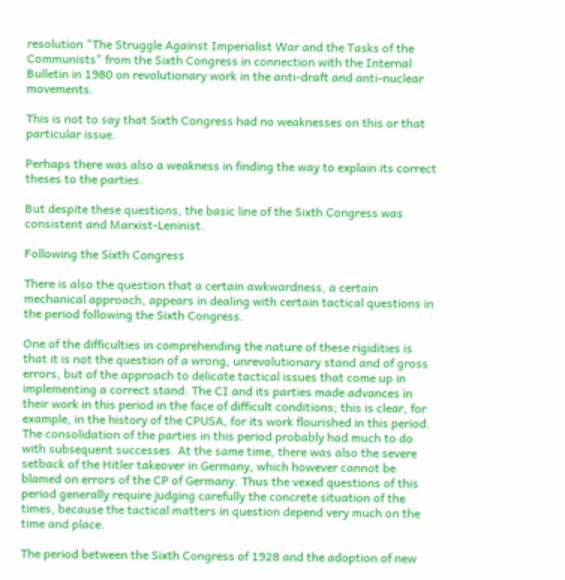resolution "The Struggle Against Imperialist War and the Tasks of the Communists" from the Sixth Congress in connection with the Internal Bulletin in 1980 on revolutionary work in the anti-draft and anti-nuclear movements.

This is not to say that Sixth Congress had no weaknesses on this or that particular issue.

Perhaps there was also a weakness in finding the way to explain its correct theses to the parties.

But despite these questions, the basic line of the Sixth Congress was consistent and Marxist-Leninist.

Following the Sixth Congress

There is also the question that a certain awkwardness, a certain mechanical approach, appears in dealing with certain tactical questions in the period following the Sixth Congress.

One of the difficulties in comprehending the nature of these rigidities is that it is not the question of a wrong, unrevolutionary stand and of gross errors, but of the approach to delicate tactical issues that come up in implementing a correct stand. The CI and its parties made advances in their work in this period in the face of difficult conditions; this is clear, for example, in the history of the CPUSA, for its work flourished in this period. The consolidation of the parties in this period probably had much to do with subsequent successes. At the same time, there was also the severe setback of the Hitler takeover in Germany, which however cannot be blamed on errors of the CP of Germany. Thus the vexed questions of this period generally require judging carefully the concrete situation of the times, because the tactical matters in question depend very much on the time and place.

The period between the Sixth Congress of 1928 and the adoption of new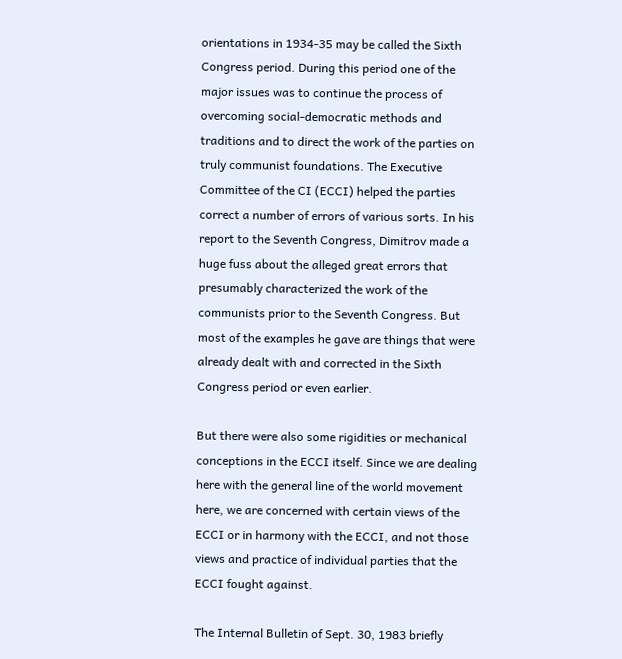orientations in 1934-35 may be called the Sixth Congress period. During this period one of the major issues was to continue the process of overcoming social-democratic methods and traditions and to direct the work of the parties on truly communist foundations. The Executive Committee of the CI (ECCI) helped the parties correct a number of errors of various sorts. In his report to the Seventh Congress, Dimitrov made a huge fuss about the alleged great errors that presumably characterized the work of the communists prior to the Seventh Congress. But most of the examples he gave are things that were already dealt with and corrected in the Sixth Congress period or even earlier.

But there were also some rigidities or mechanical conceptions in the ECCI itself. Since we are dealing here with the general line of the world movement here, we are concerned with certain views of the ECCI or in harmony with the ECCI, and not those views and practice of individual parties that the ECCI fought against.

The Internal Bulletin of Sept. 30, 1983 briefly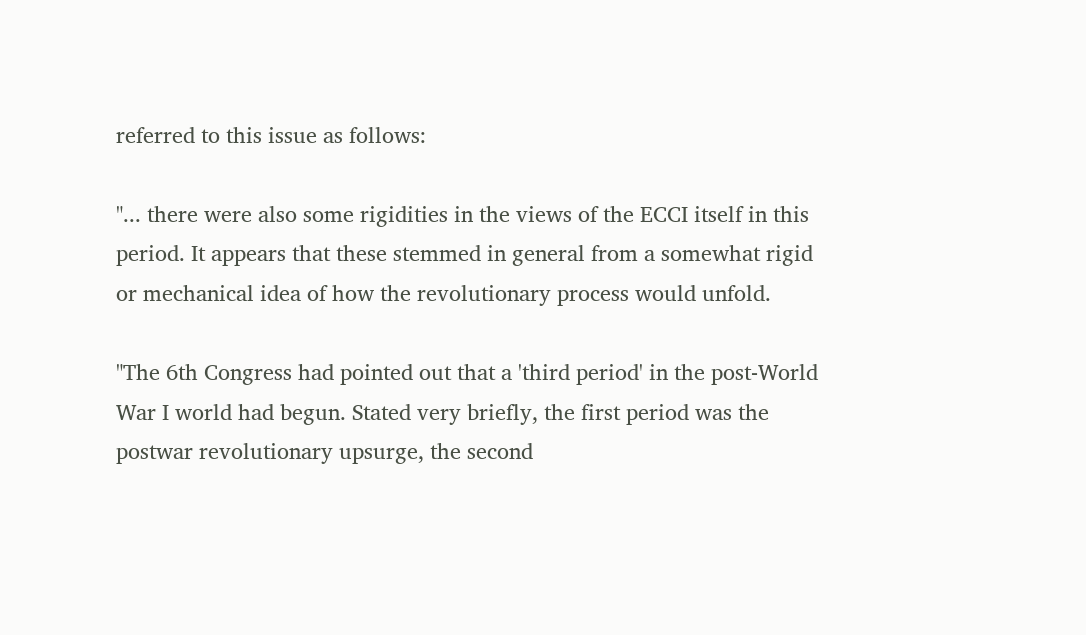referred to this issue as follows:

"... there were also some rigidities in the views of the ECCI itself in this period. It appears that these stemmed in general from a somewhat rigid or mechanical idea of how the revolutionary process would unfold.

"The 6th Congress had pointed out that a 'third period' in the post-World War I world had begun. Stated very briefly, the first period was the postwar revolutionary upsurge, the second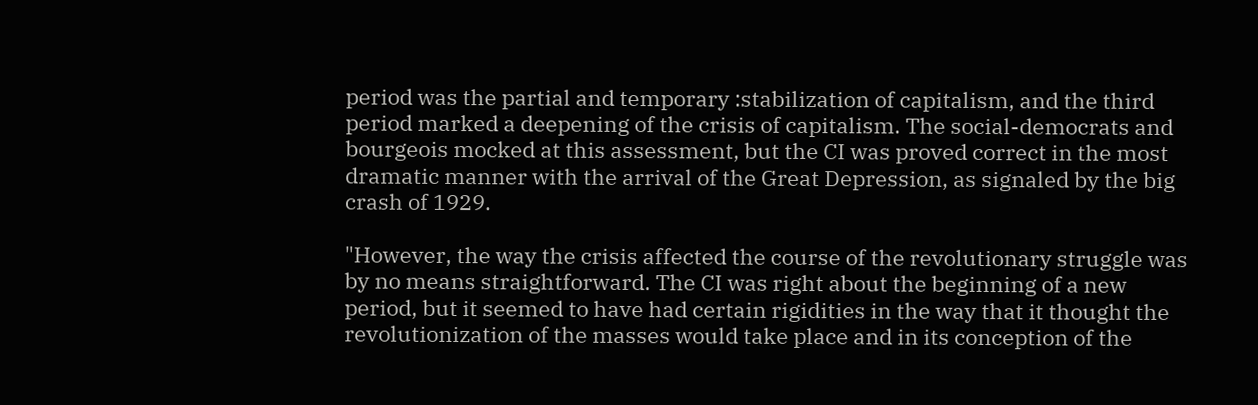period was the partial and temporary :stabilization of capitalism, and the third period marked a deepening of the crisis of capitalism. The social-democrats and bourgeois mocked at this assessment, but the CI was proved correct in the most dramatic manner with the arrival of the Great Depression, as signaled by the big crash of 1929.

"However, the way the crisis affected the course of the revolutionary struggle was by no means straightforward. The CI was right about the beginning of a new period, but it seemed to have had certain rigidities in the way that it thought the revolutionization of the masses would take place and in its conception of the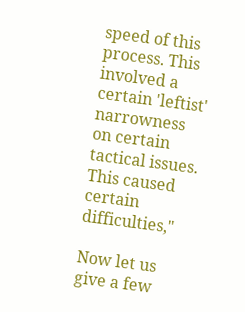speed of this process. This involved a certain 'leftist' narrowness on certain tactical issues. This caused certain difficulties,"

Now let us give a few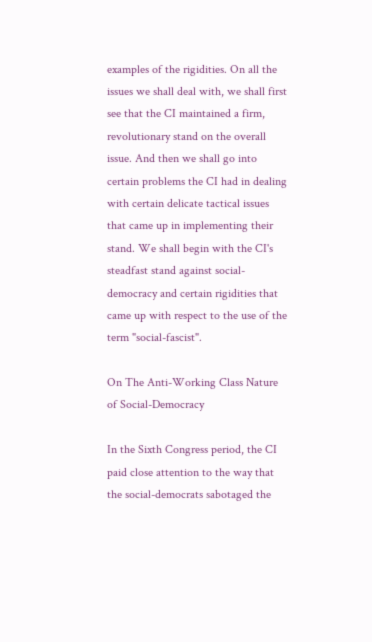examples of the rigidities. On all the issues we shall deal with, we shall first see that the CI maintained a firm, revolutionary stand on the overall issue. And then we shall go into certain problems the CI had in dealing with certain delicate tactical issues that came up in implementing their stand. We shall begin with the CI's steadfast stand against social-democracy and certain rigidities that came up with respect to the use of the term "social-fascist".

On The Anti-Working Class Nature of Social-Democracy

In the Sixth Congress period, the CI paid close attention to the way that the social-democrats sabotaged the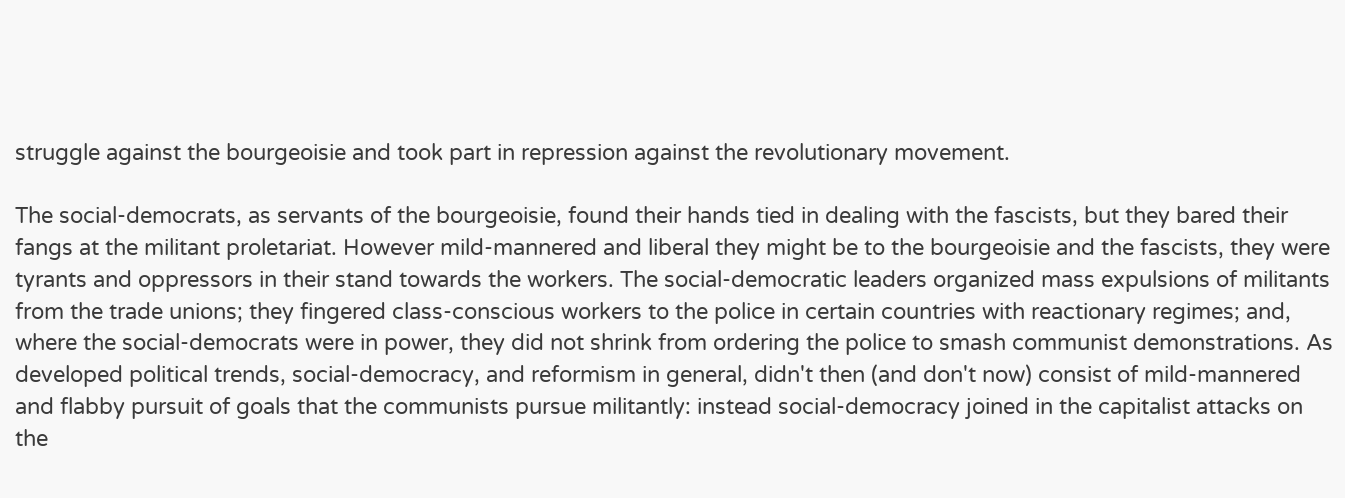struggle against the bourgeoisie and took part in repression against the revolutionary movement.

The social-democrats, as servants of the bourgeoisie, found their hands tied in dealing with the fascists, but they bared their fangs at the militant proletariat. However mild-mannered and liberal they might be to the bourgeoisie and the fascists, they were tyrants and oppressors in their stand towards the workers. The social-democratic leaders organized mass expulsions of militants from the trade unions; they fingered class-conscious workers to the police in certain countries with reactionary regimes; and, where the social-democrats were in power, they did not shrink from ordering the police to smash communist demonstrations. As developed political trends, social-democracy, and reformism in general, didn't then (and don't now) consist of mild-mannered and flabby pursuit of goals that the communists pursue militantly: instead social-democracy joined in the capitalist attacks on the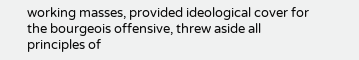working masses, provided ideological cover for the bourgeois offensive, threw aside all principles of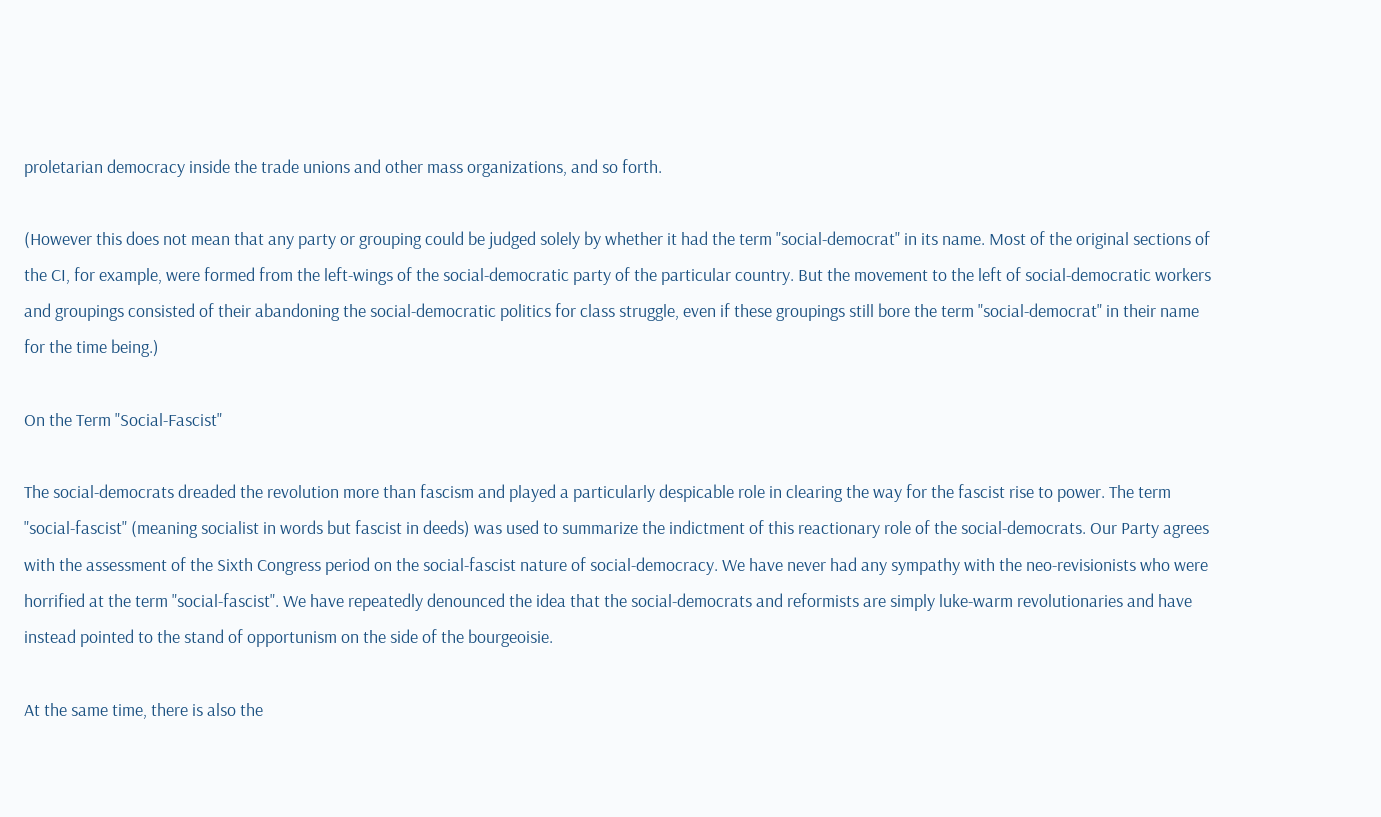proletarian democracy inside the trade unions and other mass organizations, and so forth.

(However this does not mean that any party or grouping could be judged solely by whether it had the term "social-democrat" in its name. Most of the original sections of the CI, for example, were formed from the left-wings of the social-democratic party of the particular country. But the movement to the left of social-democratic workers and groupings consisted of their abandoning the social-democratic politics for class struggle, even if these groupings still bore the term "social-democrat" in their name for the time being.)

On the Term "Social-Fascist"

The social-democrats dreaded the revolution more than fascism and played a particularly despicable role in clearing the way for the fascist rise to power. The term "social-fascist" (meaning socialist in words but fascist in deeds) was used to summarize the indictment of this reactionary role of the social-democrats. Our Party agrees with the assessment of the Sixth Congress period on the social-fascist nature of social-democracy. We have never had any sympathy with the neo-revisionists who were horrified at the term "social-fascist". We have repeatedly denounced the idea that the social-democrats and reformists are simply luke-warm revolutionaries and have instead pointed to the stand of opportunism on the side of the bourgeoisie.

At the same time, there is also the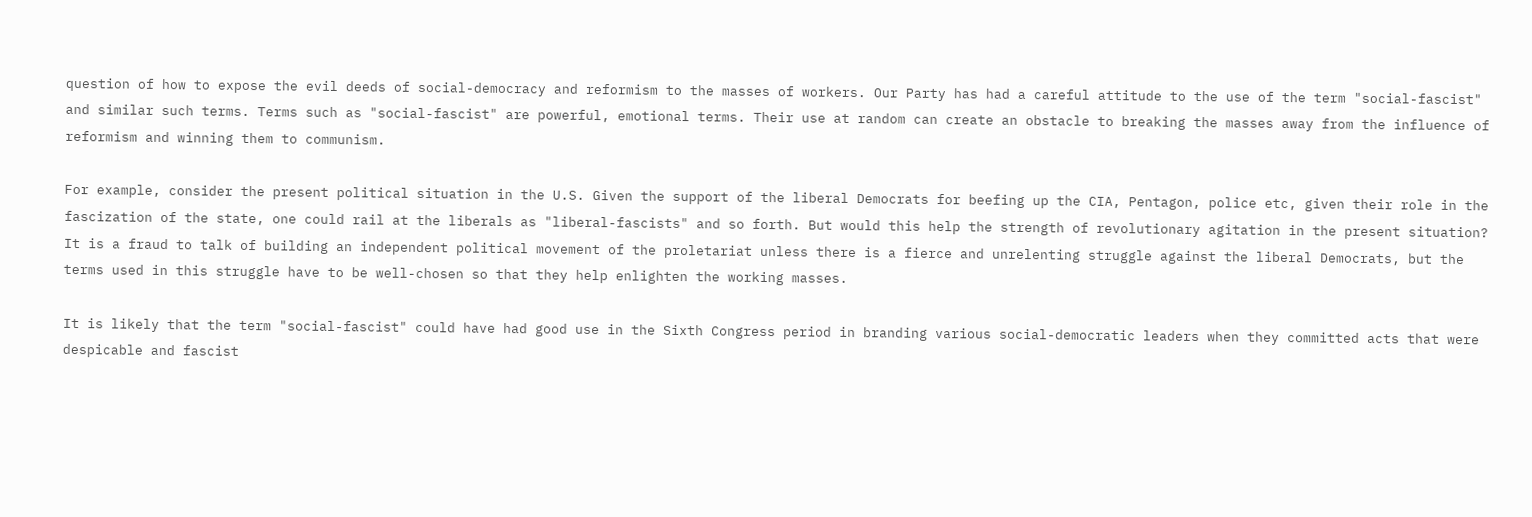question of how to expose the evil deeds of social-democracy and reformism to the masses of workers. Our Party has had a careful attitude to the use of the term "social-fascist" and similar such terms. Terms such as "social-fascist" are powerful, emotional terms. Their use at random can create an obstacle to breaking the masses away from the influence of reformism and winning them to communism.

For example, consider the present political situation in the U.S. Given the support of the liberal Democrats for beefing up the CIA, Pentagon, police etc, given their role in the fascization of the state, one could rail at the liberals as "liberal-fascists" and so forth. But would this help the strength of revolutionary agitation in the present situation? It is a fraud to talk of building an independent political movement of the proletariat unless there is a fierce and unrelenting struggle against the liberal Democrats, but the terms used in this struggle have to be well-chosen so that they help enlighten the working masses.

It is likely that the term "social-fascist" could have had good use in the Sixth Congress period in branding various social-democratic leaders when they committed acts that were despicable and fascist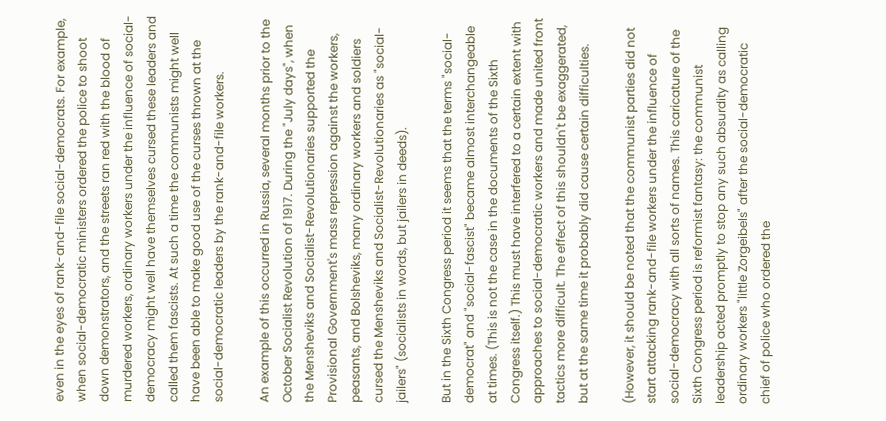even in the eyes of rank-and-file social-democrats. For example, when social-democratic ministers ordered the police to shoot down demonstrators, and the streets ran red with the blood of murdered workers, ordinary workers under the influence of social-democracy might well have themselves cursed these leaders and called them fascists. At such a time the communists might well have been able to make good use of the curses thrown at the social-democratic leaders by the rank-and-file workers.

An example of this occurred in Russia, several months prior to the October Socialist Revolution of 1917. During the "July days", when the Mensheviks and Socialist-Revolutionaries supported the Provisional Government's mass repression against the workers, peasants, and Bolsheviks, many ordinary workers and soldiers cursed the Mensheviks and Socialist-Revolutionaries as "social-jailers" (socialists in words, but jailers in deeds).

But in the Sixth Congress period it seems that the terms "social-democrat" and "social-fascist" became almost interchangeable at times. (This is not the case in the documents of the Sixth Congress itself.) This must have interfered to a certain extent with approaches to social-democratic workers and made united front tactics more difficult. The effect of this shouldn't be exaggerated, but at the same time it probably did cause certain difficulties.

(However, it should be noted that the communist parties did not start attacking rank-and-file workers under the influence of social-democracy with all sorts of names. This caricature of the Sixth Congress period is reformist fantasy: the communist leadership acted promptly to stop any such absurdity as calling ordinary workers "little Zorgeibels" after the social-democratic chief of police who ordered the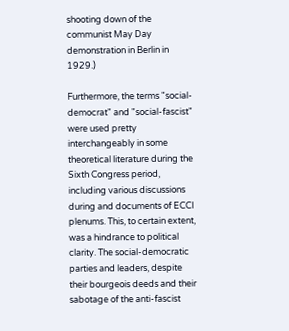shooting down of the communist May Day demonstration in Berlin in 1929.)

Furthermore, the terms "social-democrat" and "social-fascist" were used pretty interchangeably in some theoretical literature during the Sixth Congress period, including various discussions during and documents of ECCI plenums. This, to certain extent, was a hindrance to political clarity. The social-democratic parties and leaders, despite their bourgeois deeds and their sabotage of the anti-fascist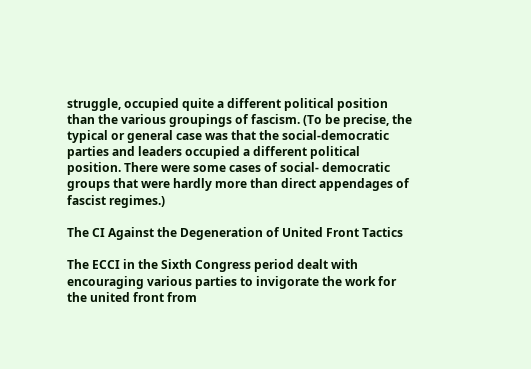struggle, occupied quite a different political position than the various groupings of fascism. (To be precise, the typical or general case was that the social-democratic parties and leaders occupied a different political position. There were some cases of social- democratic groups that were hardly more than direct appendages of fascist regimes.)

The CI Against the Degeneration of United Front Tactics

The ECCI in the Sixth Congress period dealt with encouraging various parties to invigorate the work for the united front from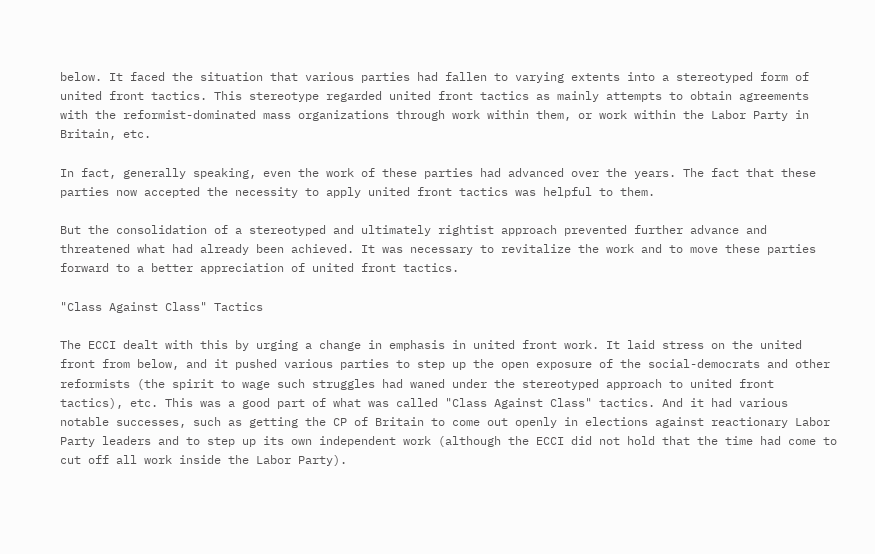below. It faced the situation that various parties had fallen to varying extents into a stereotyped form of united front tactics. This stereotype regarded united front tactics as mainly attempts to obtain agreements with the reformist-dominated mass organizations through work within them, or work within the Labor Party in Britain, etc.

In fact, generally speaking, even the work of these parties had advanced over the years. The fact that these parties now accepted the necessity to apply united front tactics was helpful to them.

But the consolidation of a stereotyped and ultimately rightist approach prevented further advance and threatened what had already been achieved. It was necessary to revitalize the work and to move these parties forward to a better appreciation of united front tactics.

"Class Against Class" Tactics

The ECCI dealt with this by urging a change in emphasis in united front work. It laid stress on the united front from below, and it pushed various parties to step up the open exposure of the social-democrats and other reformists (the spirit to wage such struggles had waned under the stereotyped approach to united front tactics), etc. This was a good part of what was called "Class Against Class" tactics. And it had various notable successes, such as getting the CP of Britain to come out openly in elections against reactionary Labor Party leaders and to step up its own independent work (although the ECCI did not hold that the time had come to cut off all work inside the Labor Party).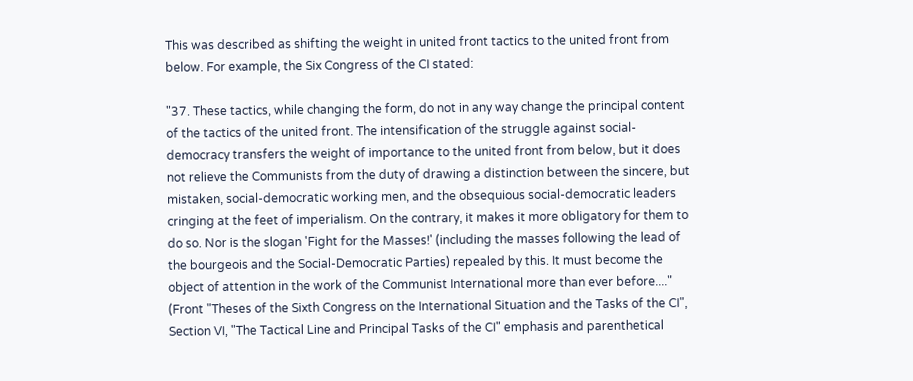This was described as shifting the weight in united front tactics to the united front from below. For example, the Six Congress of the CI stated:

"37. These tactics, while changing the form, do not in any way change the principal content of the tactics of the united front. The intensification of the struggle against social-democracy transfers the weight of importance to the united front from below, but it does not relieve the Communists from the duty of drawing a distinction between the sincere, but mistaken, social-democratic working men, and the obsequious social-democratic leaders cringing at the feet of imperialism. On the contrary, it makes it more obligatory for them to do so. Nor is the slogan 'Fight for the Masses!' (including the masses following the lead of the bourgeois and the Social-Democratic Parties) repealed by this. It must become the object of attention in the work of the Communist International more than ever before...." (Front "Theses of the Sixth Congress on the International Situation and the Tasks of the CI", Section VI, "The Tactical Line and Principal Tasks of the CI" emphasis and parenthetical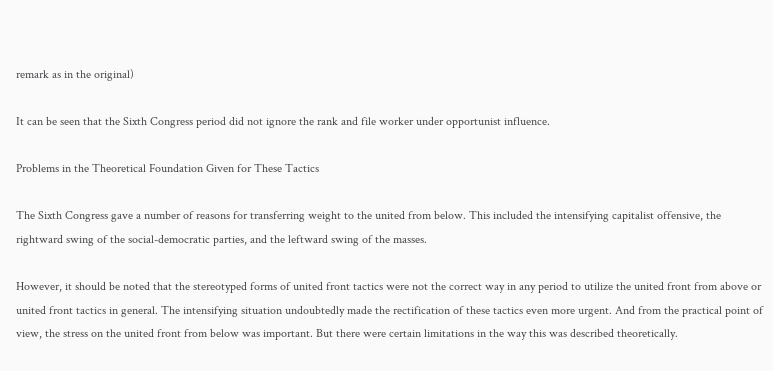remark as in the original)

It can be seen that the Sixth Congress period did not ignore the rank and file worker under opportunist influence.

Problems in the Theoretical Foundation Given for These Tactics

The Sixth Congress gave a number of reasons for transferring weight to the united from below. This included the intensifying capitalist offensive, the rightward swing of the social-democratic parties, and the leftward swing of the masses.

However, it should be noted that the stereotyped forms of united front tactics were not the correct way in any period to utilize the united front from above or united front tactics in general. The intensifying situation undoubtedly made the rectification of these tactics even more urgent. And from the practical point of view, the stress on the united front from below was important. But there were certain limitations in the way this was described theoretically.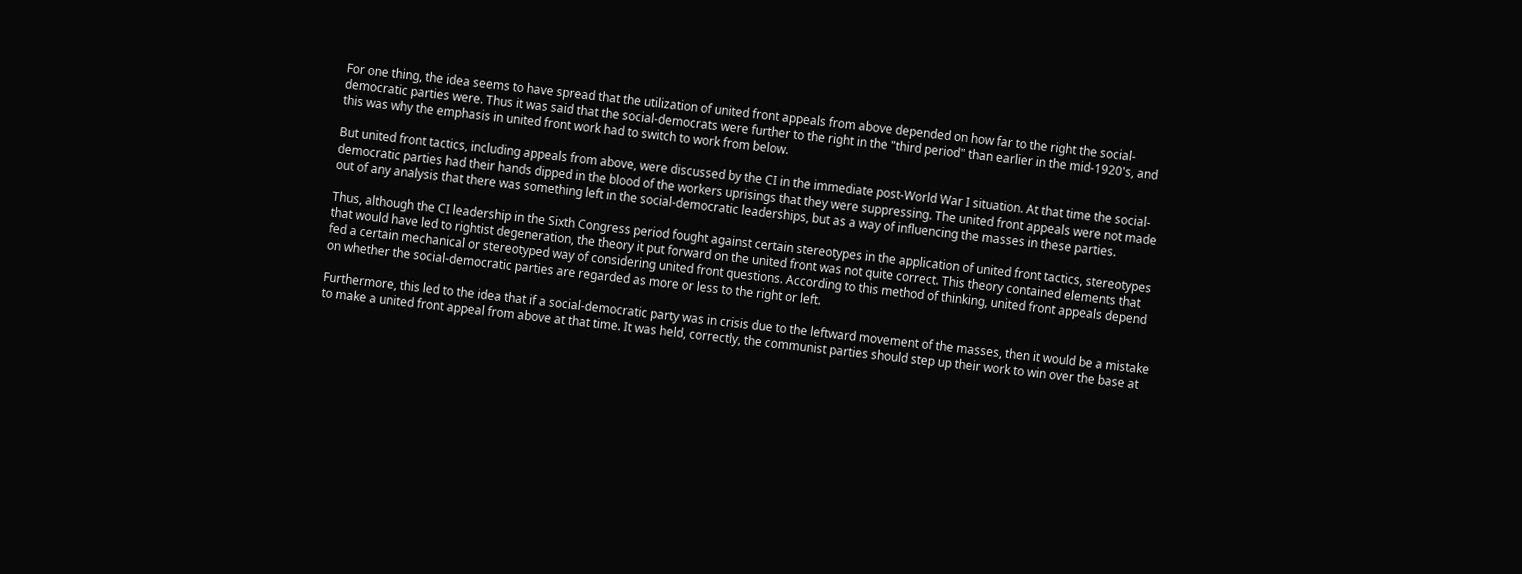For one thing, the idea seems to have spread that the utilization of united front appeals from above depended on how far to the right the social-democratic parties were. Thus it was said that the social-democrats were further to the right in the "third period" than earlier in the mid-1920's, and this was why the emphasis in united front work had to switch to work from below.

But united front tactics, including appeals from above, were discussed by the CI in the immediate post-World War I situation. At that time the social-democratic parties had their hands dipped in the blood of the workers uprisings that they were suppressing. The united front appeals were not made out of any analysis that there was something left in the social-democratic leaderships, but as a way of influencing the masses in these parties.

Thus, although the CI leadership in the Sixth Congress period fought against certain stereotypes in the application of united front tactics, stereotypes that would have led to rightist degeneration, the theory it put forward on the united front was not quite correct. This theory contained elements that fed a certain mechanical or stereotyped way of considering united front questions. According to this method of thinking, united front appeals depend on whether the social-democratic parties are regarded as more or less to the right or left.

Furthermore, this led to the idea that if a social-democratic party was in crisis due to the leftward movement of the masses, then it would be a mistake to make a united front appeal from above at that time. It was held, correctly, the communist parties should step up their work to win over the base at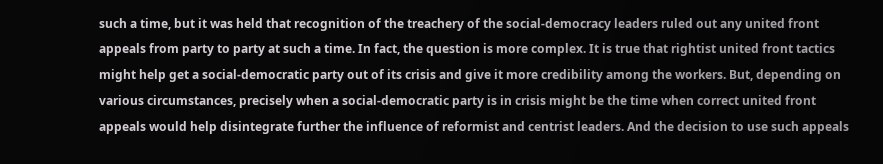such a time, but it was held that recognition of the treachery of the social-democracy leaders ruled out any united front appeals from party to party at such a time. In fact, the question is more complex. It is true that rightist united front tactics might help get a social-democratic party out of its crisis and give it more credibility among the workers. But, depending on various circumstances, precisely when a social-democratic party is in crisis might be the time when correct united front appeals would help disintegrate further the influence of reformist and centrist leaders. And the decision to use such appeals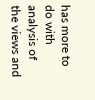has more to do with analysis of the views and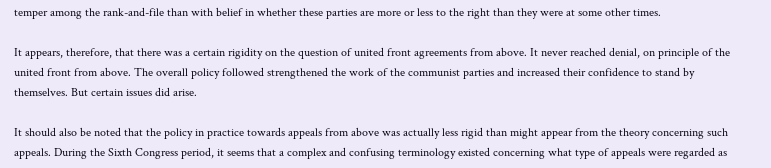temper among the rank-and-file than with belief in whether these parties are more or less to the right than they were at some other times.

It appears, therefore, that there was a certain rigidity on the question of united front agreements from above. It never reached denial, on principle of the united front from above. The overall policy followed strengthened the work of the communist parties and increased their confidence to stand by themselves. But certain issues did arise.

It should also be noted that the policy in practice towards appeals from above was actually less rigid than might appear from the theory concerning such appeals. During the Sixth Congress period, it seems that a complex and confusing terminology existed concerning what type of appeals were regarded as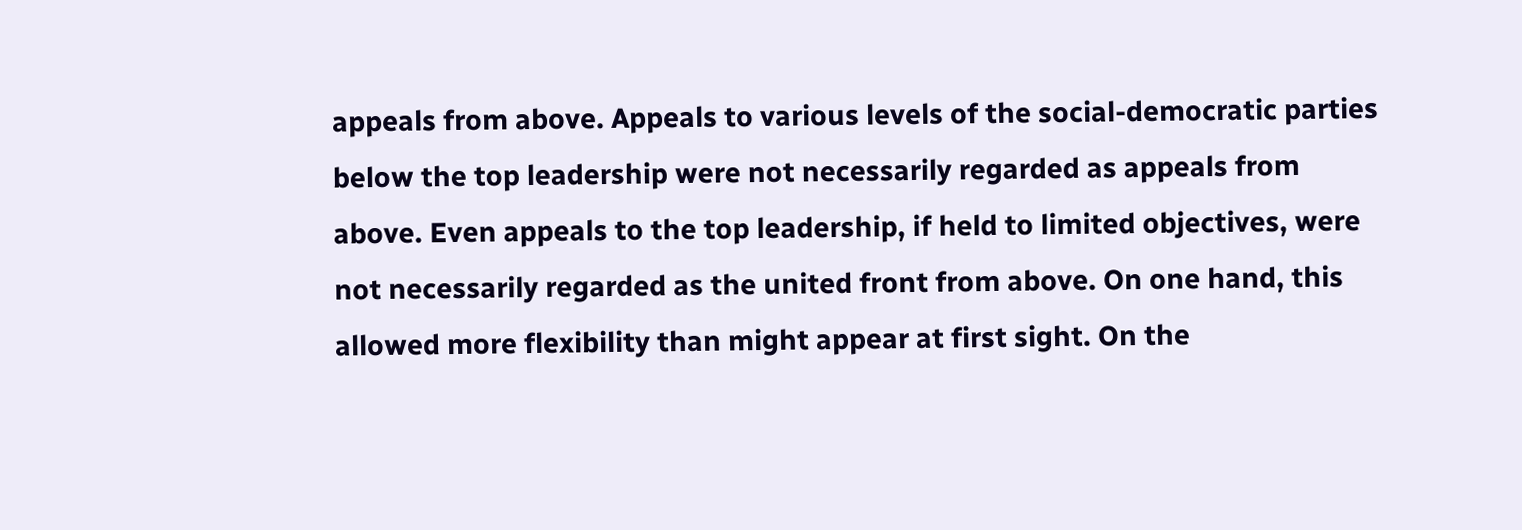appeals from above. Appeals to various levels of the social-democratic parties below the top leadership were not necessarily regarded as appeals from above. Even appeals to the top leadership, if held to limited objectives, were not necessarily regarded as the united front from above. On one hand, this allowed more flexibility than might appear at first sight. On the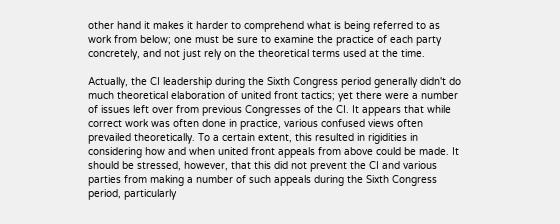other hand it makes it harder to comprehend what is being referred to as work from below; one must be sure to examine the practice of each party concretely, and not just rely on the theoretical terms used at the time.

Actually, the CI leadership during the Sixth Congress period generally didn't do much theoretical elaboration of united front tactics; yet there were a number of issues left over from previous Congresses of the CI. It appears that while correct work was often done in practice, various confused views often prevailed theoretically. To a certain extent, this resulted in rigidities in considering how and when united front appeals from above could be made. It should be stressed, however, that this did not prevent the CI and various parties from making a number of such appeals during the Sixth Congress period, particularly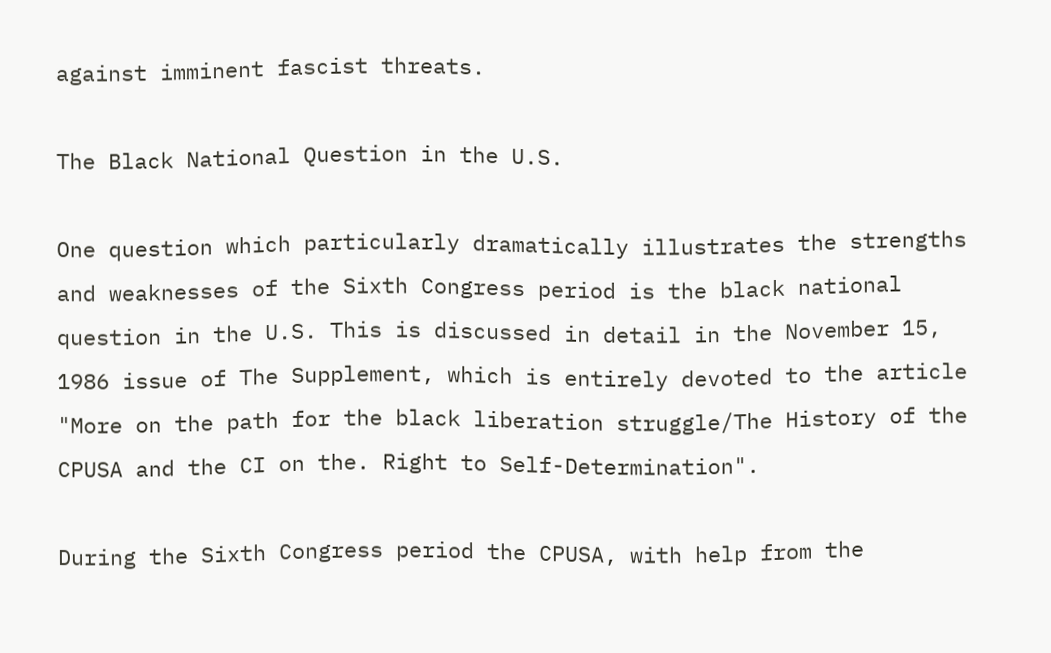against imminent fascist threats.

The Black National Question in the U.S.

One question which particularly dramatically illustrates the strengths and weaknesses of the Sixth Congress period is the black national question in the U.S. This is discussed in detail in the November 15, 1986 issue of The Supplement, which is entirely devoted to the article "More on the path for the black liberation struggle/The History of the CPUSA and the CI on the. Right to Self-Determination".

During the Sixth Congress period the CPUSA, with help from the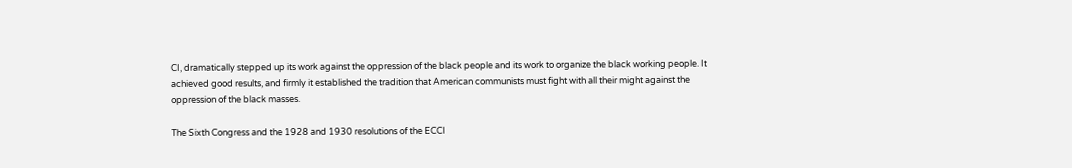CI, dramatically stepped up its work against the oppression of the black people and its work to organize the black working people. It achieved good results, and firmly it established the tradition that American communists must fight with all their might against the oppression of the black masses.

The Sixth Congress and the 1928 and 1930 resolutions of the ECCI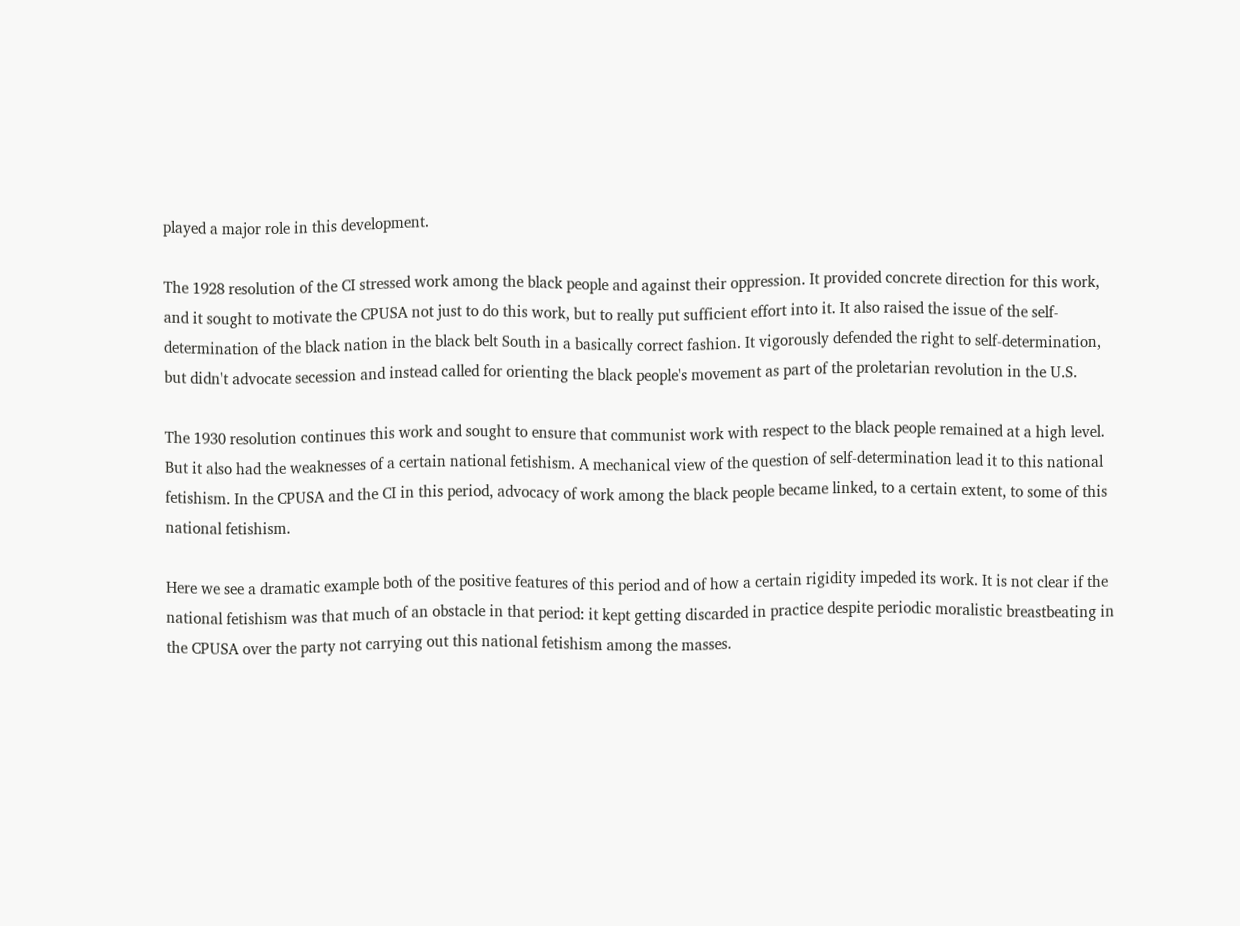played a major role in this development.

The 1928 resolution of the CI stressed work among the black people and against their oppression. It provided concrete direction for this work, and it sought to motivate the CPUSA not just to do this work, but to really put sufficient effort into it. It also raised the issue of the self-determination of the black nation in the black belt South in a basically correct fashion. It vigorously defended the right to self-determination, but didn't advocate secession and instead called for orienting the black people's movement as part of the proletarian revolution in the U.S.

The 1930 resolution continues this work and sought to ensure that communist work with respect to the black people remained at a high level. But it also had the weaknesses of a certain national fetishism. A mechanical view of the question of self-determination lead it to this national fetishism. In the CPUSA and the CI in this period, advocacy of work among the black people became linked, to a certain extent, to some of this national fetishism.

Here we see a dramatic example both of the positive features of this period and of how a certain rigidity impeded its work. It is not clear if the national fetishism was that much of an obstacle in that period: it kept getting discarded in practice despite periodic moralistic breastbeating in the CPUSA over the party not carrying out this national fetishism among the masses.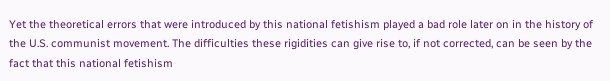Yet the theoretical errors that were introduced by this national fetishism played a bad role later on in the history of the U.S. communist movement. The difficulties these rigidities can give rise to, if not corrected, can be seen by the fact that this national fetishism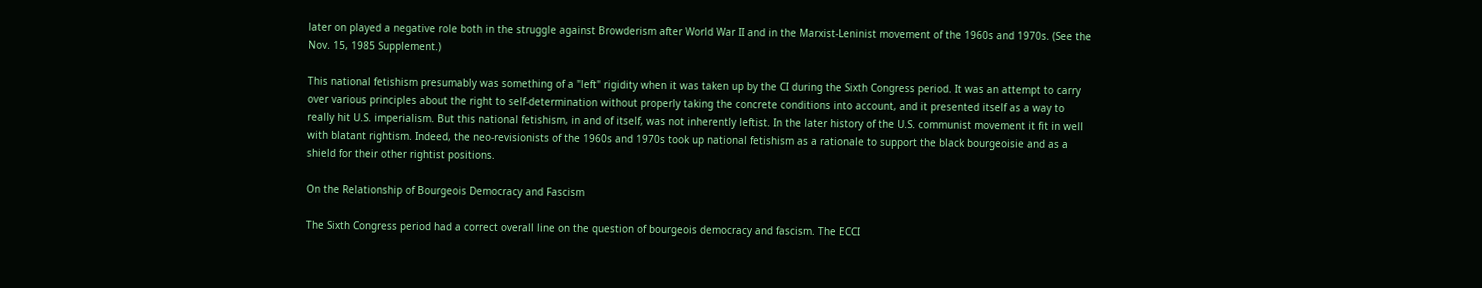later on played a negative role both in the struggle against Browderism after World War II and in the Marxist-Leninist movement of the 1960s and 1970s. (See the Nov. 15, 1985 Supplement.)

This national fetishism presumably was something of a "left" rigidity when it was taken up by the CI during the Sixth Congress period. It was an attempt to carry over various principles about the right to self-determination without properly taking the concrete conditions into account, and it presented itself as a way to really hit U.S. imperialism. But this national fetishism, in and of itself, was not inherently leftist. In the later history of the U.S. communist movement it fit in well with blatant rightism. Indeed, the neo-revisionists of the 1960s and 1970s took up national fetishism as a rationale to support the black bourgeoisie and as a shield for their other rightist positions.

On the Relationship of Bourgeois Democracy and Fascism

The Sixth Congress period had a correct overall line on the question of bourgeois democracy and fascism. The ECCI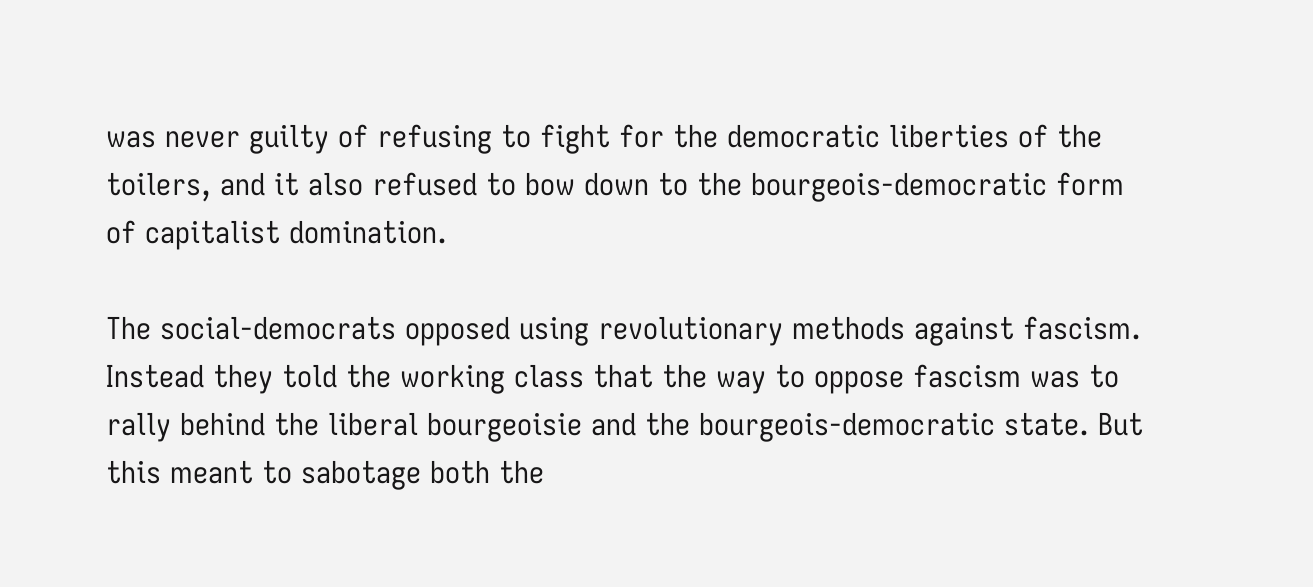was never guilty of refusing to fight for the democratic liberties of the toilers, and it also refused to bow down to the bourgeois-democratic form of capitalist domination.

The social-democrats opposed using revolutionary methods against fascism. Instead they told the working class that the way to oppose fascism was to rally behind the liberal bourgeoisie and the bourgeois-democratic state. But this meant to sabotage both the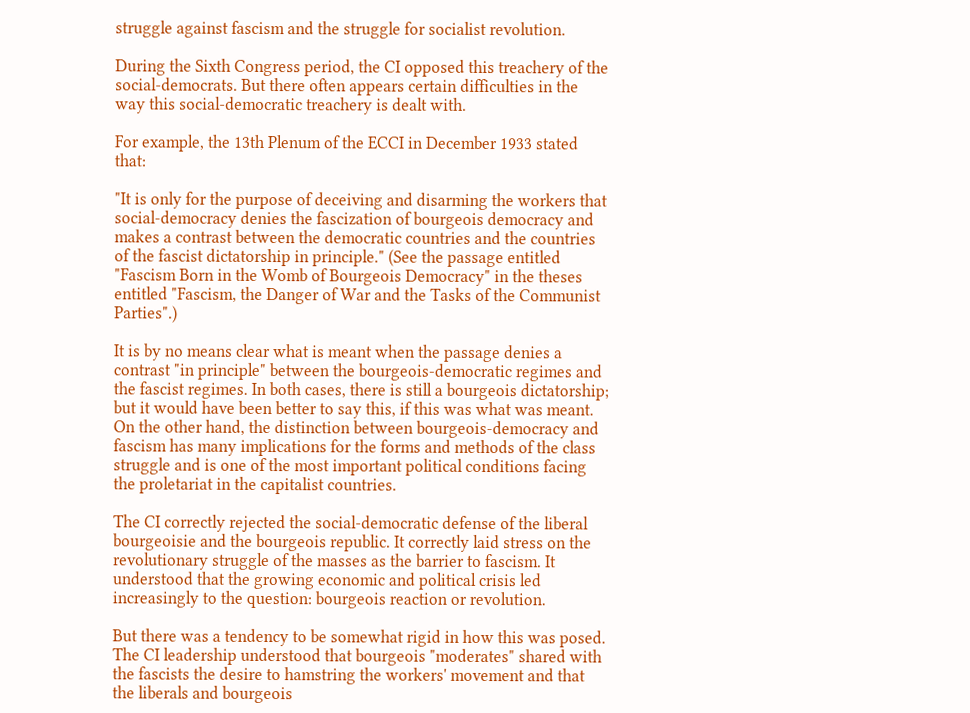struggle against fascism and the struggle for socialist revolution.

During the Sixth Congress period, the CI opposed this treachery of the social-democrats. But there often appears certain difficulties in the way this social-democratic treachery is dealt with.

For example, the 13th Plenum of the ECCI in December 1933 stated that:

"It is only for the purpose of deceiving and disarming the workers that social-democracy denies the fascization of bourgeois democracy and makes a contrast between the democratic countries and the countries of the fascist dictatorship in principle." (See the passage entitled "Fascism Born in the Womb of Bourgeois Democracy" in the theses entitled "Fascism, the Danger of War and the Tasks of the Communist Parties".)

It is by no means clear what is meant when the passage denies a contrast "in principle" between the bourgeois-democratic regimes and the fascist regimes. In both cases, there is still a bourgeois dictatorship; but it would have been better to say this, if this was what was meant. On the other hand, the distinction between bourgeois-democracy and fascism has many implications for the forms and methods of the class struggle and is one of the most important political conditions facing the proletariat in the capitalist countries.

The CI correctly rejected the social-democratic defense of the liberal bourgeoisie and the bourgeois republic. It correctly laid stress on the revolutionary struggle of the masses as the barrier to fascism. It understood that the growing economic and political crisis led increasingly to the question: bourgeois reaction or revolution.

But there was a tendency to be somewhat rigid in how this was posed. The CI leadership understood that bourgeois "moderates" shared with the fascists the desire to hamstring the workers' movement and that the liberals and bourgeois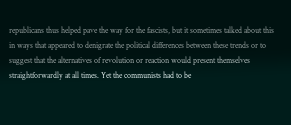republicans thus helped pave the way for the fascists, but it sometimes talked about this in ways that appeared to denigrate the political differences between these trends or to suggest that the alternatives of revolution or reaction would present themselves straightforwardly at all times. Yet the communists had to be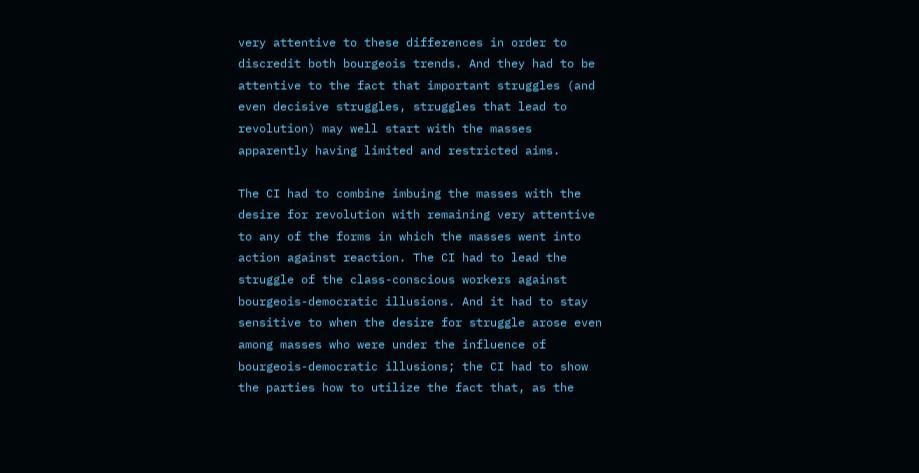very attentive to these differences in order to discredit both bourgeois trends. And they had to be attentive to the fact that important struggles (and even decisive struggles, struggles that lead to revolution) may well start with the masses apparently having limited and restricted aims.

The CI had to combine imbuing the masses with the desire for revolution with remaining very attentive to any of the forms in which the masses went into action against reaction. The CI had to lead the struggle of the class-conscious workers against bourgeois-democratic illusions. And it had to stay sensitive to when the desire for struggle arose even among masses who were under the influence of bourgeois-democratic illusions; the CI had to show the parties how to utilize the fact that, as the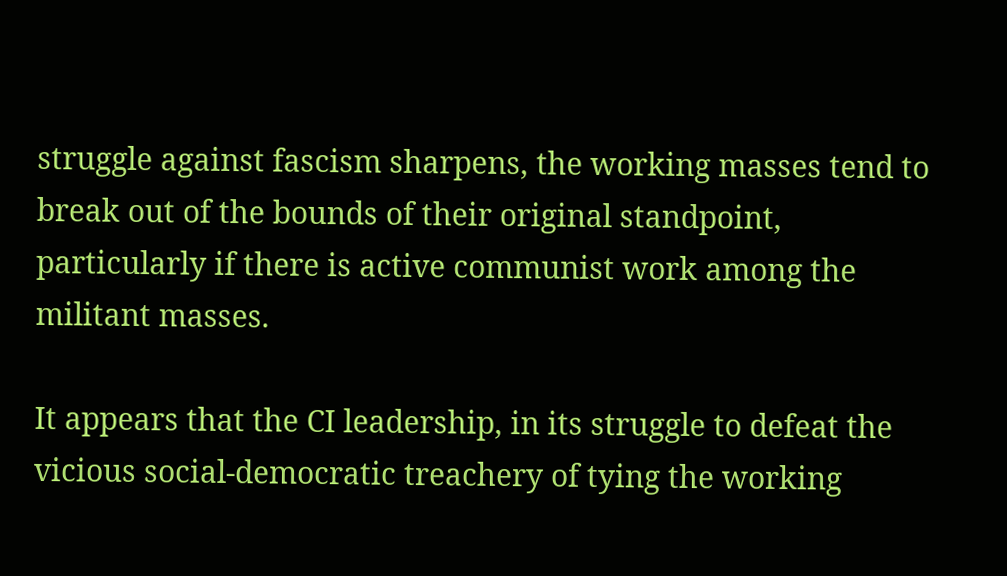struggle against fascism sharpens, the working masses tend to break out of the bounds of their original standpoint, particularly if there is active communist work among the militant masses.

It appears that the CI leadership, in its struggle to defeat the vicious social-democratic treachery of tying the working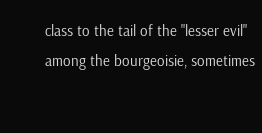class to the tail of the "lesser evil" among the bourgeoisie, sometimes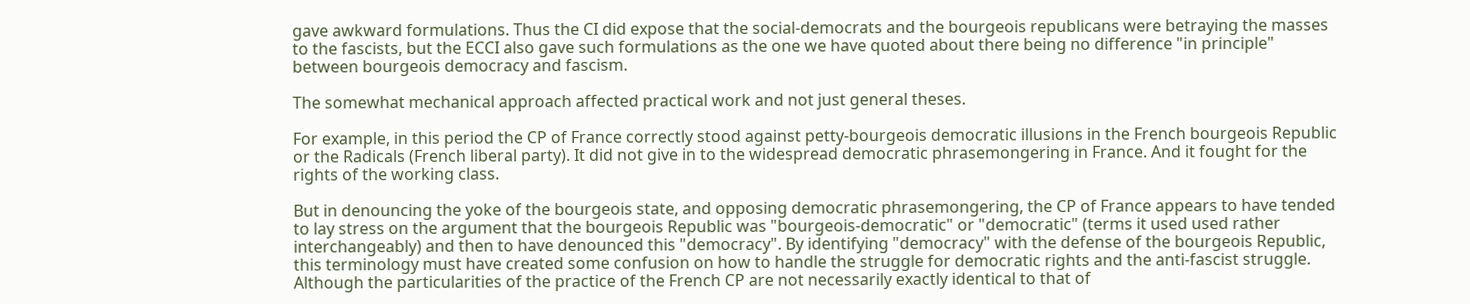gave awkward formulations. Thus the CI did expose that the social-democrats and the bourgeois republicans were betraying the masses to the fascists, but the ECCI also gave such formulations as the one we have quoted about there being no difference "in principle" between bourgeois democracy and fascism.

The somewhat mechanical approach affected practical work and not just general theses.

For example, in this period the CP of France correctly stood against petty-bourgeois democratic illusions in the French bourgeois Republic or the Radicals (French liberal party). It did not give in to the widespread democratic phrasemongering in France. And it fought for the rights of the working class.

But in denouncing the yoke of the bourgeois state, and opposing democratic phrasemongering, the CP of France appears to have tended to lay stress on the argument that the bourgeois Republic was "bourgeois-democratic" or "democratic" (terms it used used rather interchangeably) and then to have denounced this "democracy". By identifying "democracy" with the defense of the bourgeois Republic, this terminology must have created some confusion on how to handle the struggle for democratic rights and the anti-fascist struggle. Although the particularities of the practice of the French CP are not necessarily exactly identical to that of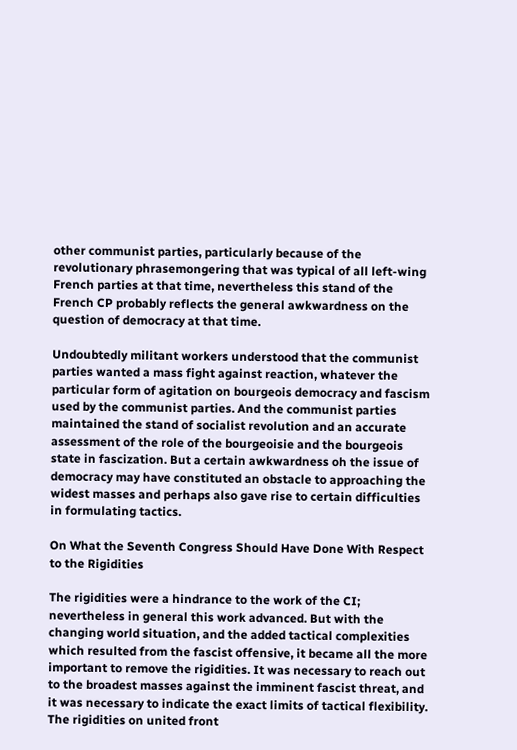other communist parties, particularly because of the revolutionary phrasemongering that was typical of all left-wing French parties at that time, nevertheless this stand of the French CP probably reflects the general awkwardness on the question of democracy at that time.

Undoubtedly militant workers understood that the communist parties wanted a mass fight against reaction, whatever the particular form of agitation on bourgeois democracy and fascism used by the communist parties. And the communist parties maintained the stand of socialist revolution and an accurate assessment of the role of the bourgeoisie and the bourgeois state in fascization. But a certain awkwardness oh the issue of democracy may have constituted an obstacle to approaching the widest masses and perhaps also gave rise to certain difficulties in formulating tactics.

On What the Seventh Congress Should Have Done With Respect to the Rigidities

The rigidities were a hindrance to the work of the CI; nevertheless in general this work advanced. But with the changing world situation, and the added tactical complexities which resulted from the fascist offensive, it became all the more important to remove the rigidities. It was necessary to reach out to the broadest masses against the imminent fascist threat, and it was necessary to indicate the exact limits of tactical flexibility. The rigidities on united front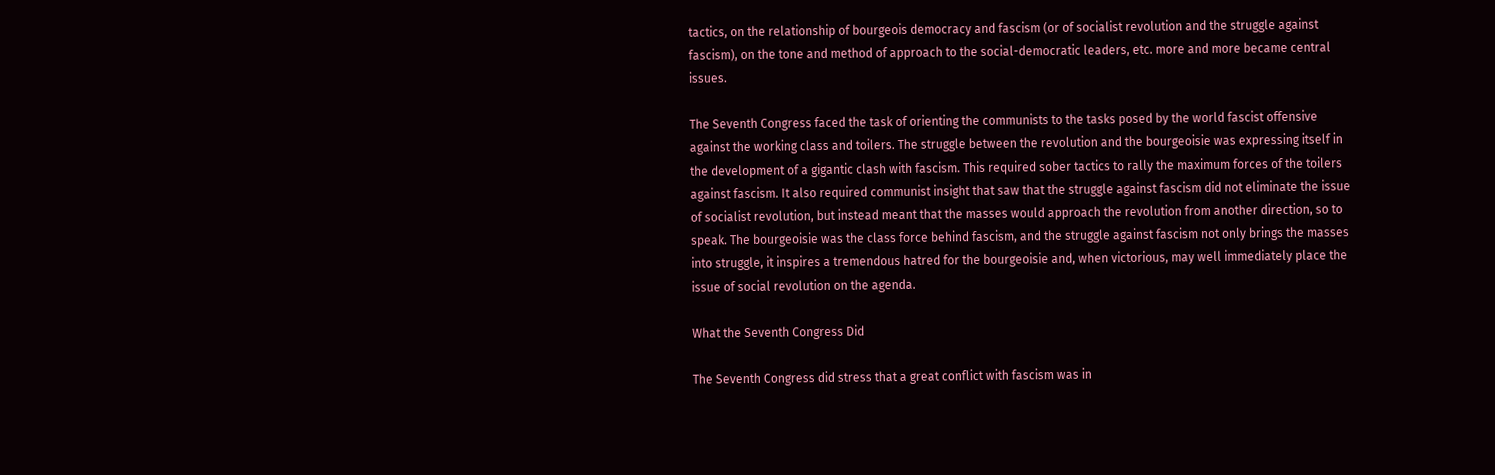tactics, on the relationship of bourgeois democracy and fascism (or of socialist revolution and the struggle against fascism), on the tone and method of approach to the social-democratic leaders, etc. more and more became central issues.

The Seventh Congress faced the task of orienting the communists to the tasks posed by the world fascist offensive against the working class and toilers. The struggle between the revolution and the bourgeoisie was expressing itself in the development of a gigantic clash with fascism. This required sober tactics to rally the maximum forces of the toilers against fascism. It also required communist insight that saw that the struggle against fascism did not eliminate the issue of socialist revolution, but instead meant that the masses would approach the revolution from another direction, so to speak. The bourgeoisie was the class force behind fascism, and the struggle against fascism not only brings the masses into struggle, it inspires a tremendous hatred for the bourgeoisie and, when victorious, may well immediately place the issue of social revolution on the agenda.

What the Seventh Congress Did

The Seventh Congress did stress that a great conflict with fascism was in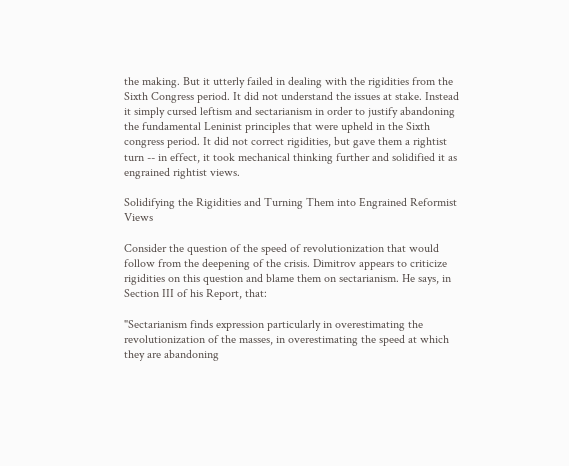the making. But it utterly failed in dealing with the rigidities from the Sixth Congress period. It did not understand the issues at stake. Instead it simply cursed leftism and sectarianism in order to justify abandoning the fundamental Leninist principles that were upheld in the Sixth congress period. It did not correct rigidities, but gave them a rightist turn -- in effect, it took mechanical thinking further and solidified it as engrained rightist views.

Solidifying the Rigidities and Turning Them into Engrained Reformist Views

Consider the question of the speed of revolutionization that would follow from the deepening of the crisis. Dimitrov appears to criticize rigidities on this question and blame them on sectarianism. He says, in Section III of his Report, that:

"Sectarianism finds expression particularly in overestimating the revolutionization of the masses, in overestimating the speed at which they are abandoning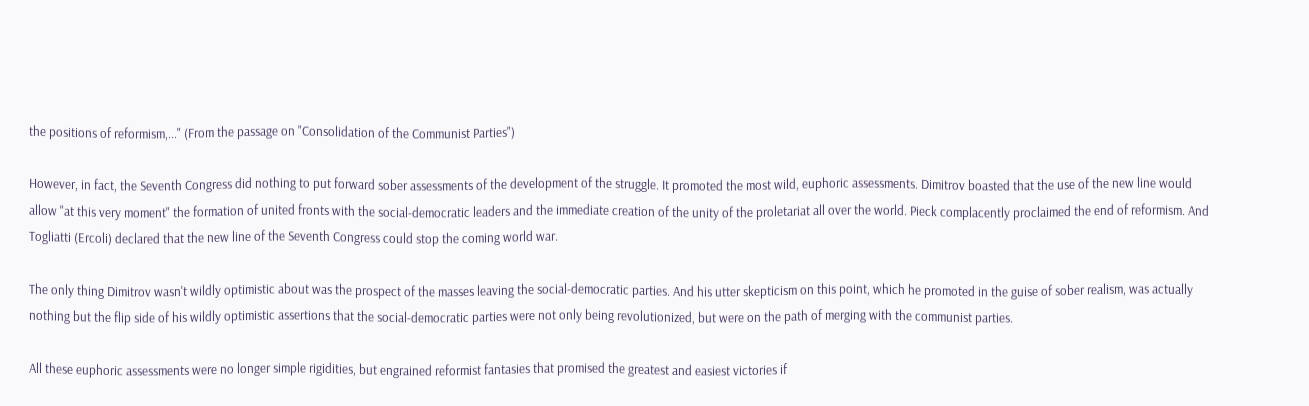the positions of reformism,..." (From the passage on "Consolidation of the Communist Parties")

However, in fact, the Seventh Congress did nothing to put forward sober assessments of the development of the struggle. It promoted the most wild, euphoric assessments. Dimitrov boasted that the use of the new line would allow "at this very moment" the formation of united fronts with the social-democratic leaders and the immediate creation of the unity of the proletariat all over the world. Pieck complacently proclaimed the end of reformism. And Togliatti (Ercoli) declared that the new line of the Seventh Congress could stop the coming world war.

The only thing Dimitrov wasn't wildly optimistic about was the prospect of the masses leaving the social-democratic parties. And his utter skepticism on this point, which he promoted in the guise of sober realism, was actually nothing but the flip side of his wildly optimistic assertions that the social-democratic parties were not only being revolutionized, but were on the path of merging with the communist parties.

All these euphoric assessments were no longer simple rigidities, but engrained reformist fantasies that promised the greatest and easiest victories if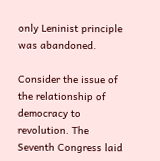only Leninist principle was abandoned.

Consider the issue of the relationship of democracy to revolution. The Seventh Congress laid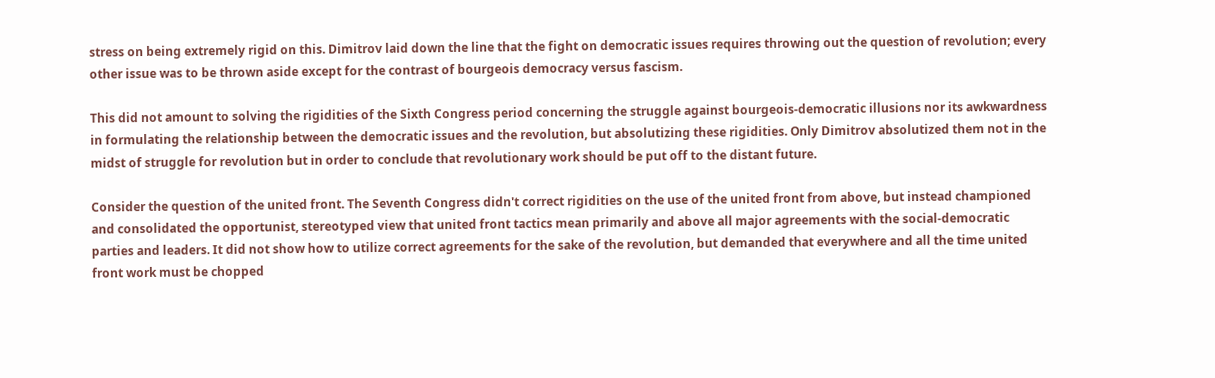stress on being extremely rigid on this. Dimitrov laid down the line that the fight on democratic issues requires throwing out the question of revolution; every other issue was to be thrown aside except for the contrast of bourgeois democracy versus fascism.

This did not amount to solving the rigidities of the Sixth Congress period concerning the struggle against bourgeois-democratic illusions nor its awkwardness in formulating the relationship between the democratic issues and the revolution, but absolutizing these rigidities. Only Dimitrov absolutized them not in the midst of struggle for revolution but in order to conclude that revolutionary work should be put off to the distant future.

Consider the question of the united front. The Seventh Congress didn't correct rigidities on the use of the united front from above, but instead championed and consolidated the opportunist, stereotyped view that united front tactics mean primarily and above all major agreements with the social-democratic parties and leaders. It did not show how to utilize correct agreements for the sake of the revolution, but demanded that everywhere and all the time united front work must be chopped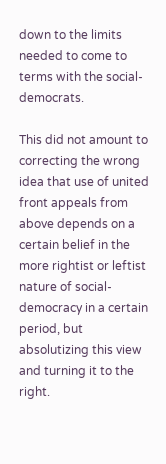down to the limits needed to come to terms with the social- democrats.

This did not amount to correcting the wrong idea that use of united front appeals from above depends on a certain belief in the more rightist or leftist nature of social-democracy in a certain period, but absolutizing this view and turning it to the right.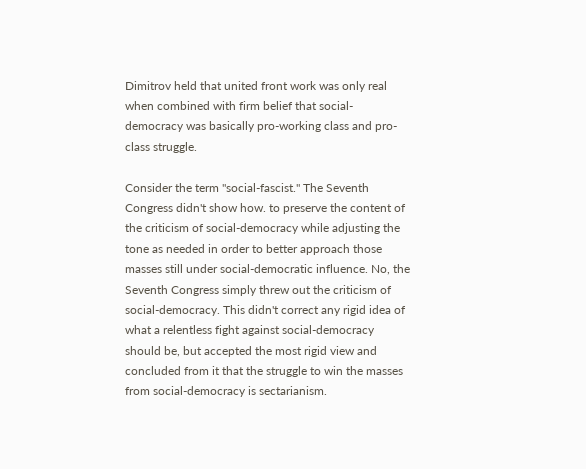Dimitrov held that united front work was only real when combined with firm belief that social-democracy was basically pro-working class and pro-class struggle.

Consider the term "social-fascist." The Seventh Congress didn't show how. to preserve the content of the criticism of social-democracy while adjusting the tone as needed in order to better approach those masses still under social-democratic influence. No, the Seventh Congress simply threw out the criticism of social-democracy. This didn't correct any rigid idea of what a relentless fight against social-democracy should be, but accepted the most rigid view and concluded from it that the struggle to win the masses from social-democracy is sectarianism.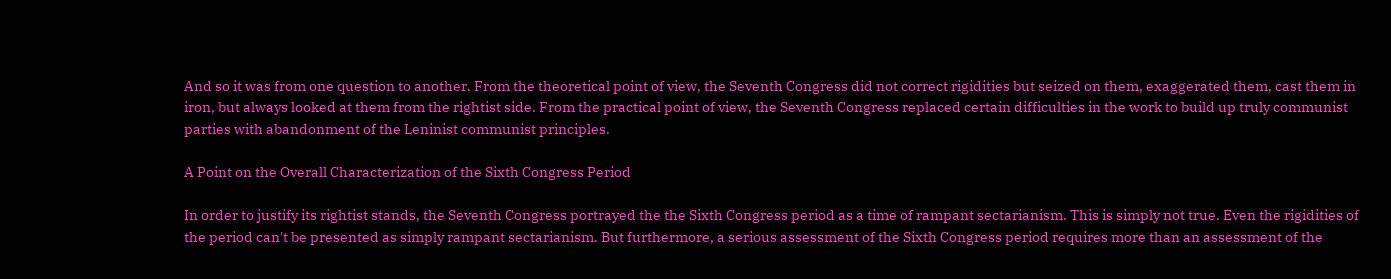And so it was from one question to another. From the theoretical point of view, the Seventh Congress did not correct rigidities but seized on them, exaggerated them, cast them in iron, but always looked at them from the rightist side. From the practical point of view, the Seventh Congress replaced certain difficulties in the work to build up truly communist parties with abandonment of the Leninist communist principles.

A Point on the Overall Characterization of the Sixth Congress Period

In order to justify its rightist stands, the Seventh Congress portrayed the the Sixth Congress period as a time of rampant sectarianism. This is simply not true. Even the rigidities of the period can't be presented as simply rampant sectarianism. But furthermore, a serious assessment of the Sixth Congress period requires more than an assessment of the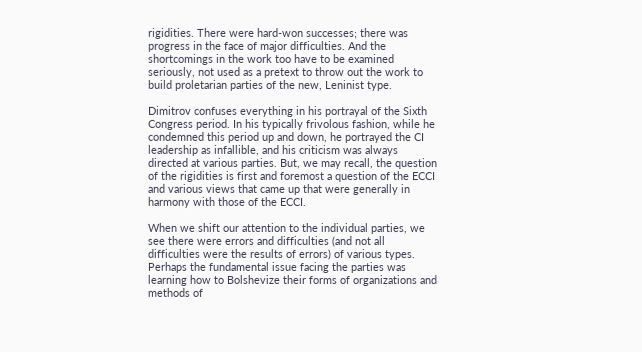rigidities. There were hard-won successes; there was progress in the face of major difficulties. And the shortcomings in the work too have to be examined seriously, not used as a pretext to throw out the work to build proletarian parties of the new, Leninist type.

Dimitrov confuses everything in his portrayal of the Sixth Congress period. In his typically frivolous fashion, while he condemned this period up and down, he portrayed the CI leadership as infallible, and his criticism was always directed at various parties. But, we may recall, the question of the rigidities is first and foremost a question of the ECCI and various views that came up that were generally in harmony with those of the ECCI.

When we shift our attention to the individual parties, we see there were errors and difficulties (and not all difficulties were the results of errors) of various types. Perhaps the fundamental issue facing the parties was learning how to Bolshevize their forms of organizations and methods of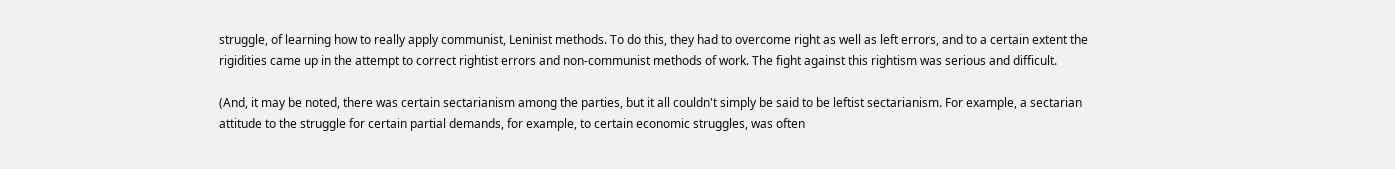struggle, of learning how to really apply communist, Leninist methods. To do this, they had to overcome right as well as left errors, and to a certain extent the rigidities came up in the attempt to correct rightist errors and non-communist methods of work. The fight against this rightism was serious and difficult.

(And, it may be noted, there was certain sectarianism among the parties, but it all couldn't simply be said to be leftist sectarianism. For example, a sectarian attitude to the struggle for certain partial demands, for example, to certain economic struggles, was often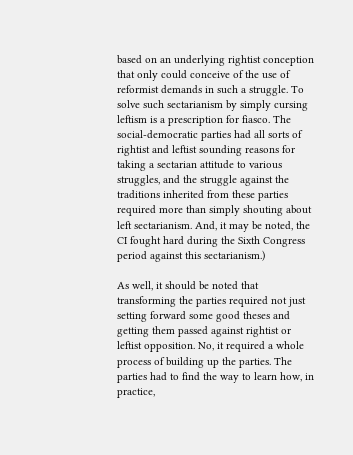based on an underlying rightist conception that only could conceive of the use of reformist demands in such a struggle. To solve such sectarianism by simply cursing leftism is a prescription for fiasco. The social-democratic parties had all sorts of rightist and leftist sounding reasons for taking a sectarian attitude to various struggles, and the struggle against the traditions inherited from these parties required more than simply shouting about left sectarianism. And, it may be noted, the CI fought hard during the Sixth Congress period against this sectarianism.)

As well, it should be noted that transforming the parties required not just setting forward some good theses and getting them passed against rightist or leftist opposition. No, it required a whole process of building up the parties. The parties had to find the way to learn how, in practice,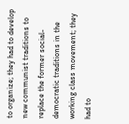to organize; they had to develop new communist traditions to replace the former social-democratic traditions in the working class movement; they had to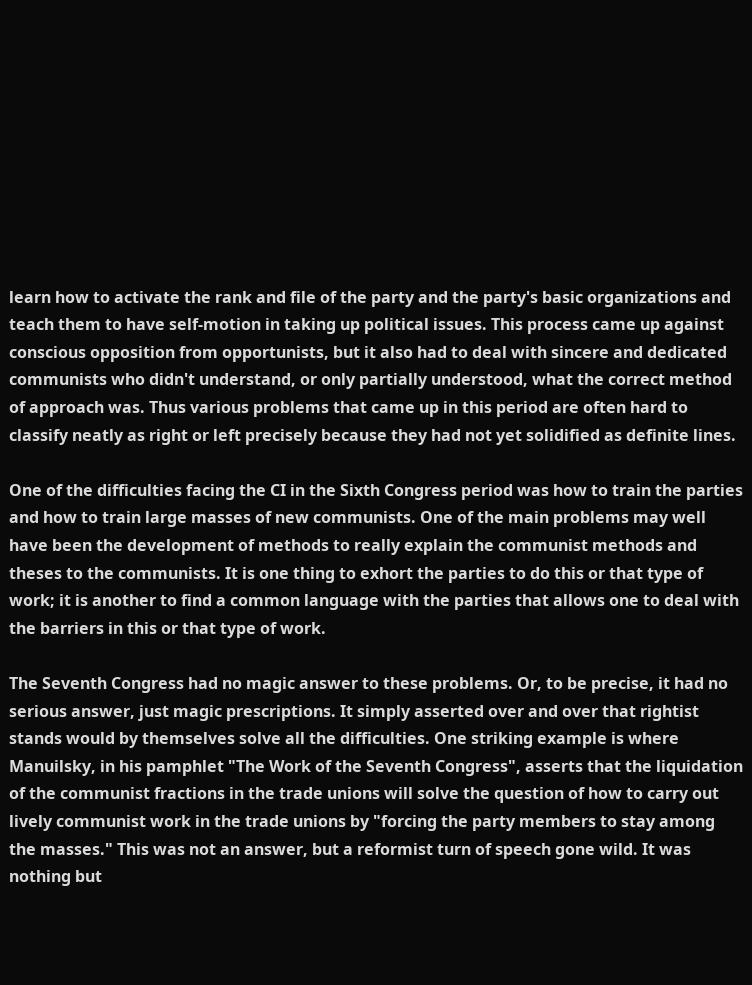learn how to activate the rank and file of the party and the party's basic organizations and teach them to have self-motion in taking up political issues. This process came up against conscious opposition from opportunists, but it also had to deal with sincere and dedicated communists who didn't understand, or only partially understood, what the correct method of approach was. Thus various problems that came up in this period are often hard to classify neatly as right or left precisely because they had not yet solidified as definite lines.

One of the difficulties facing the CI in the Sixth Congress period was how to train the parties and how to train large masses of new communists. One of the main problems may well have been the development of methods to really explain the communist methods and theses to the communists. It is one thing to exhort the parties to do this or that type of work; it is another to find a common language with the parties that allows one to deal with the barriers in this or that type of work.

The Seventh Congress had no magic answer to these problems. Or, to be precise, it had no serious answer, just magic prescriptions. It simply asserted over and over that rightist stands would by themselves solve all the difficulties. One striking example is where Manuilsky, in his pamphlet "The Work of the Seventh Congress", asserts that the liquidation of the communist fractions in the trade unions will solve the question of how to carry out lively communist work in the trade unions by "forcing the party members to stay among the masses." This was not an answer, but a reformist turn of speech gone wild. It was nothing but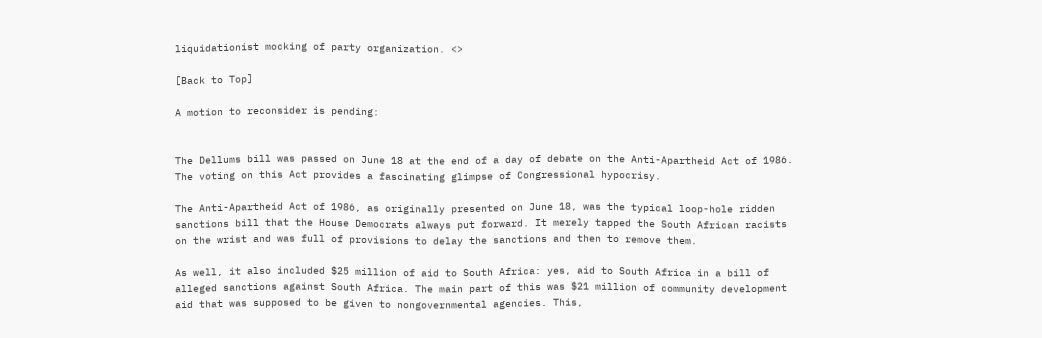liquidationist mocking of party organization. <>

[Back to Top]

A motion to reconsider is pending:


The Dellums bill was passed on June 18 at the end of a day of debate on the Anti-Apartheid Act of 1986. The voting on this Act provides a fascinating glimpse of Congressional hypocrisy.

The Anti-Apartheid Act of 1986, as originally presented on June 18, was the typical loop-hole ridden sanctions bill that the House Democrats always put forward. It merely tapped the South African racists on the wrist and was full of provisions to delay the sanctions and then to remove them.

As well, it also included $25 million of aid to South Africa: yes, aid to South Africa in a bill of alleged sanctions against South Africa. The main part of this was $21 million of community development aid that was supposed to be given to nongovernmental agencies. This,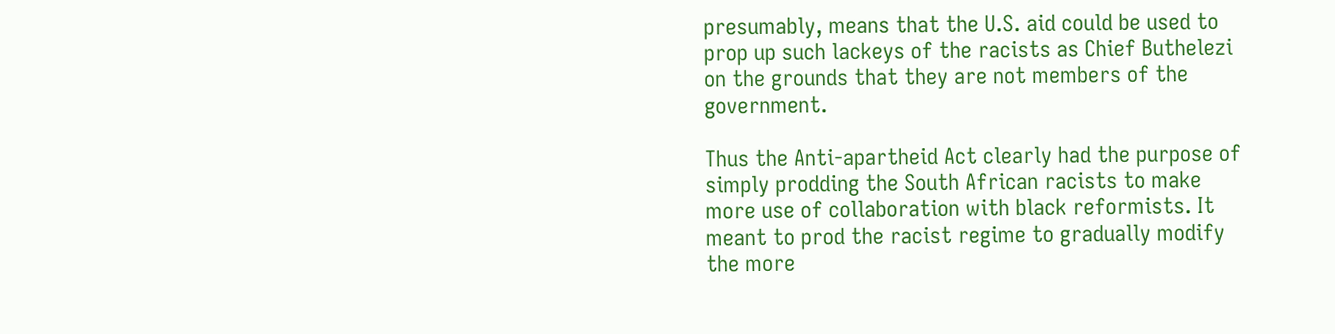presumably, means that the U.S. aid could be used to prop up such lackeys of the racists as Chief Buthelezi on the grounds that they are not members of the government.

Thus the Anti-apartheid Act clearly had the purpose of simply prodding the South African racists to make more use of collaboration with black reformists. It meant to prod the racist regime to gradually modify the more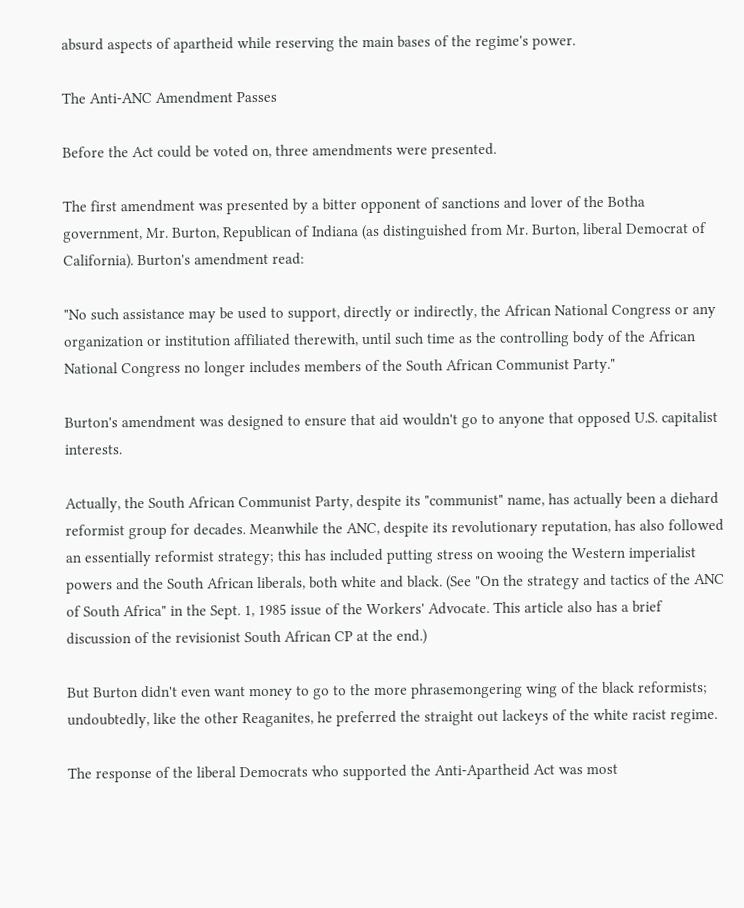absurd aspects of apartheid while reserving the main bases of the regime's power.

The Anti-ANC Amendment Passes

Before the Act could be voted on, three amendments were presented.

The first amendment was presented by a bitter opponent of sanctions and lover of the Botha government, Mr. Burton, Republican of Indiana (as distinguished from Mr. Burton, liberal Democrat of California). Burton's amendment read:

"No such assistance may be used to support, directly or indirectly, the African National Congress or any organization or institution affiliated therewith, until such time as the controlling body of the African National Congress no longer includes members of the South African Communist Party."

Burton's amendment was designed to ensure that aid wouldn't go to anyone that opposed U.S. capitalist interests.

Actually, the South African Communist Party, despite its "communist" name, has actually been a diehard reformist group for decades. Meanwhile the ANC, despite its revolutionary reputation, has also followed an essentially reformist strategy; this has included putting stress on wooing the Western imperialist powers and the South African liberals, both white and black. (See "On the strategy and tactics of the ANC of South Africa" in the Sept. 1, 1985 issue of the Workers' Advocate. This article also has a brief discussion of the revisionist South African CP at the end.)

But Burton didn't even want money to go to the more phrasemongering wing of the black reformists; undoubtedly, like the other Reaganites, he preferred the straight out lackeys of the white racist regime.

The response of the liberal Democrats who supported the Anti-Apartheid Act was most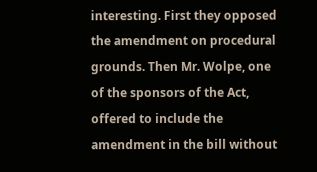interesting. First they opposed the amendment on procedural grounds. Then Mr. Wolpe, one of the sponsors of the Act, offered to include the amendment in the bill without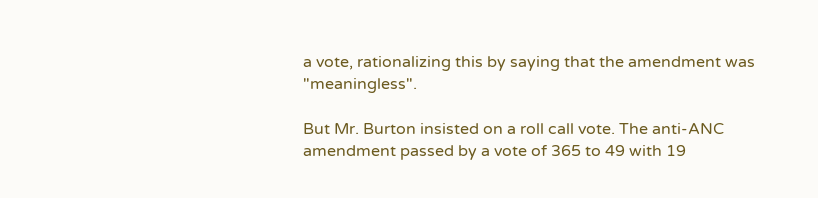a vote, rationalizing this by saying that the amendment was "meaningless".

But Mr. Burton insisted on a roll call vote. The anti-ANC amendment passed by a vote of 365 to 49 with 19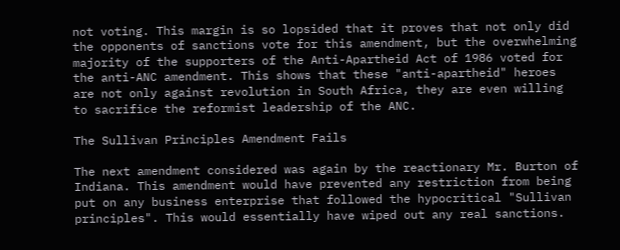not voting. This margin is so lopsided that it proves that not only did the opponents of sanctions vote for this amendment, but the overwhelming majority of the supporters of the Anti-Apartheid Act of 1986 voted for the anti-ANC amendment. This shows that these "anti-apartheid" heroes are not only against revolution in South Africa, they are even willing to sacrifice the reformist leadership of the ANC.

The Sullivan Principles Amendment Fails

The next amendment considered was again by the reactionary Mr. Burton of Indiana. This amendment would have prevented any restriction from being put on any business enterprise that followed the hypocritical "Sullivan principles". This would essentially have wiped out any real sanctions.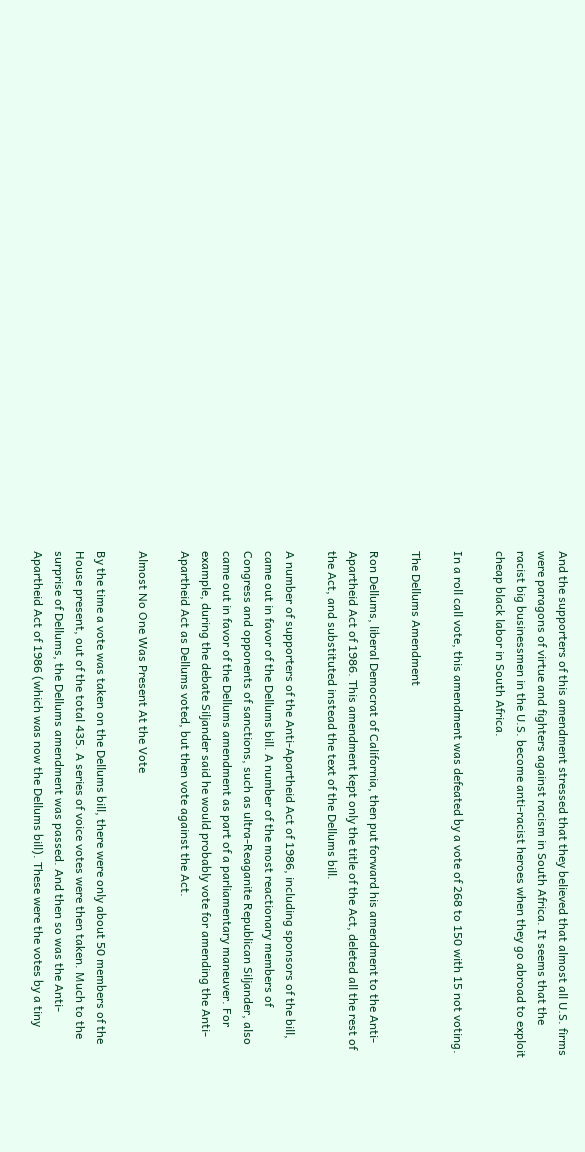And the supporters of this amendment stressed that they believed that almost all U.S. firms were paragons of virtue and fighters against racism in South Africa. It seems that the racist big businessmen in the U.S. become anti-racist heroes when they go abroad to exploit cheap black labor in South Africa.

In a roll call vote, this amendment was defeated by a vote of 268 to 150 with 15 not voting.

The Dellums Amendment

Ron Dellums, liberal Democrat of California, then put forward his amendment to the Anti-Apartheid Act of 1986. This amendment kept only the title of the Act, deleted all the rest of the Act, and substituted instead the text of the Dellums bill.

A number of supporters of the Anti-Apartheid Act of 1986, including sponsors of the bill, came out in favor of the Dellums bill. A number of the most reactionary members of Congress and opponents of sanctions, such as ultra-Reaganite Republican Siljander, also came out in favor of the Dellums amendment as part of a parliamentary maneuver. For example, during the debate Siljander said he would probably vote for amending the Anti-Apartheid Act as Dellums voted, but then vote against the Act.

Almost No One Was Present At the Vote

By the time a vote was taken on the Dellums bill, there were only about 50 members of the House present, out of the total 435. A series of voice votes were then taken. Much to the surprise of Dellums, the Dellums amendment was passed. And then so was the Anti-Apartheid Act of 1986 (which was now the Dellums bill). These were the votes by a tiny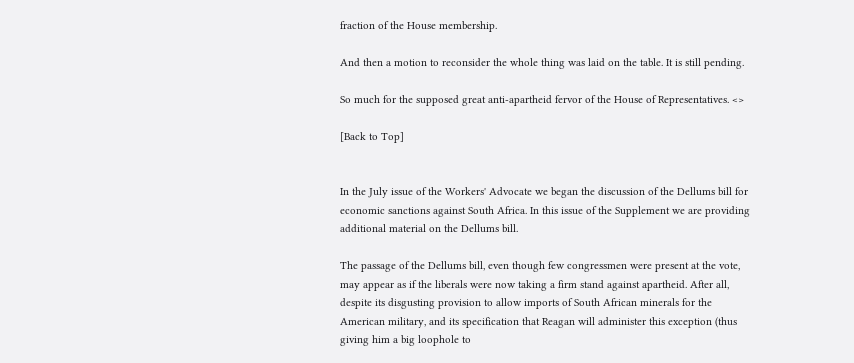fraction of the House membership.

And then a motion to reconsider the whole thing was laid on the table. It is still pending.

So much for the supposed great anti-apartheid fervor of the House of Representatives. <>

[Back to Top]


In the July issue of the Workers' Advocate we began the discussion of the Dellums bill for economic sanctions against South Africa. In this issue of the Supplement we are providing additional material on the Dellums bill.

The passage of the Dellums bill, even though few congressmen were present at the vote, may appear as if the liberals were now taking a firm stand against apartheid. After all, despite its disgusting provision to allow imports of South African minerals for the American military, and its specification that Reagan will administer this exception (thus giving him a big loophole to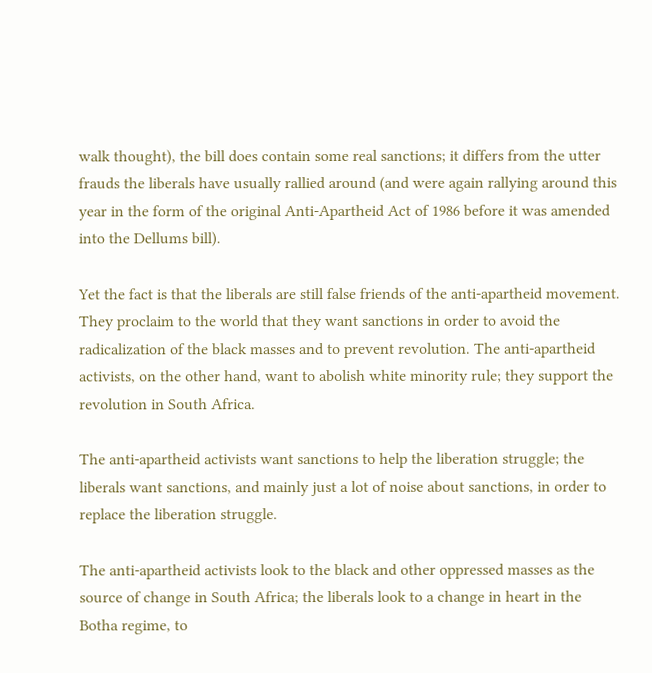walk thought), the bill does contain some real sanctions; it differs from the utter frauds the liberals have usually rallied around (and were again rallying around this year in the form of the original Anti-Apartheid Act of 1986 before it was amended into the Dellums bill).

Yet the fact is that the liberals are still false friends of the anti-apartheid movement. They proclaim to the world that they want sanctions in order to avoid the radicalization of the black masses and to prevent revolution. The anti-apartheid activists, on the other hand, want to abolish white minority rule; they support the revolution in South Africa.

The anti-apartheid activists want sanctions to help the liberation struggle; the liberals want sanctions, and mainly just a lot of noise about sanctions, in order to replace the liberation struggle.

The anti-apartheid activists look to the black and other oppressed masses as the source of change in South Africa; the liberals look to a change in heart in the Botha regime, to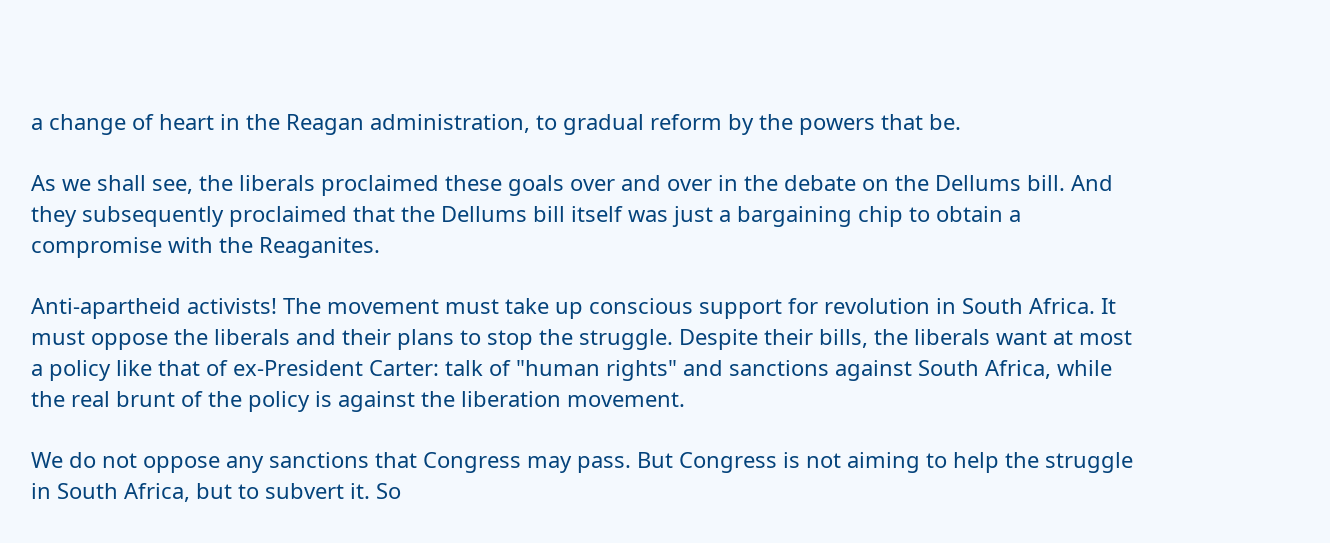a change of heart in the Reagan administration, to gradual reform by the powers that be.

As we shall see, the liberals proclaimed these goals over and over in the debate on the Dellums bill. And they subsequently proclaimed that the Dellums bill itself was just a bargaining chip to obtain a compromise with the Reaganites.

Anti-apartheid activists! The movement must take up conscious support for revolution in South Africa. It must oppose the liberals and their plans to stop the struggle. Despite their bills, the liberals want at most a policy like that of ex-President Carter: talk of "human rights" and sanctions against South Africa, while the real brunt of the policy is against the liberation movement.

We do not oppose any sanctions that Congress may pass. But Congress is not aiming to help the struggle in South Africa, but to subvert it. So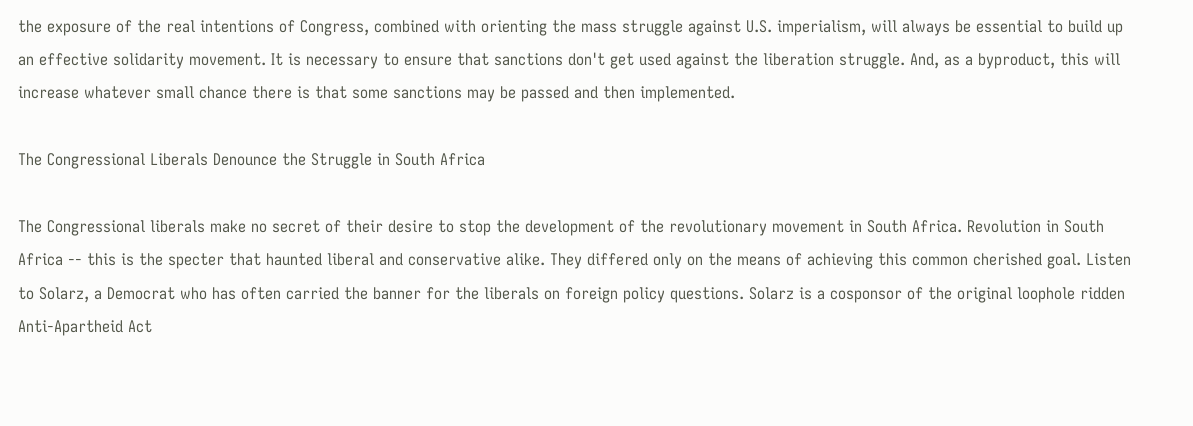the exposure of the real intentions of Congress, combined with orienting the mass struggle against U.S. imperialism, will always be essential to build up an effective solidarity movement. It is necessary to ensure that sanctions don't get used against the liberation struggle. And, as a byproduct, this will increase whatever small chance there is that some sanctions may be passed and then implemented.

The Congressional Liberals Denounce the Struggle in South Africa

The Congressional liberals make no secret of their desire to stop the development of the revolutionary movement in South Africa. Revolution in South Africa -- this is the specter that haunted liberal and conservative alike. They differed only on the means of achieving this common cherished goal. Listen to Solarz, a Democrat who has often carried the banner for the liberals on foreign policy questions. Solarz is a cosponsor of the original loophole ridden Anti-Apartheid Act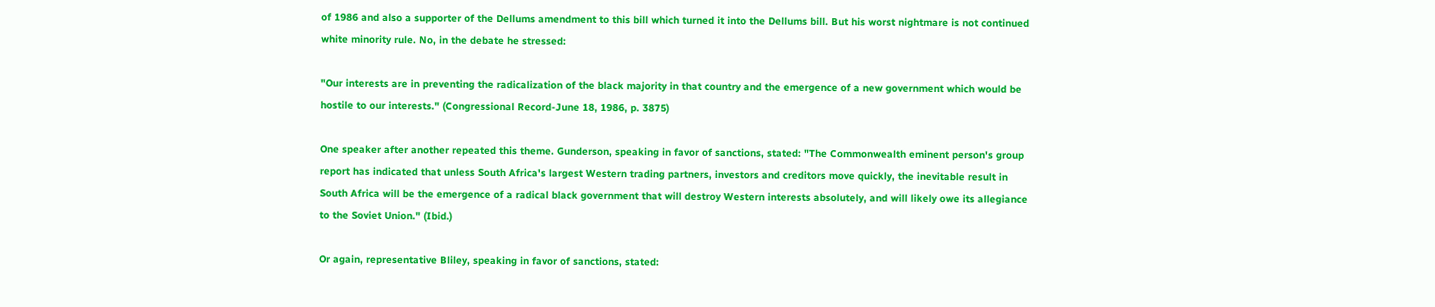of 1986 and also a supporter of the Dellums amendment to this bill which turned it into the Dellums bill. But his worst nightmare is not continued white minority rule. No, in the debate he stressed:

"Our interests are in preventing the radicalization of the black majority in that country and the emergence of a new government which would be hostile to our interests." (Congressional Record-June 18, 1986, p. 3875)

One speaker after another repeated this theme. Gunderson, speaking in favor of sanctions, stated: "The Commonwealth eminent person's group report has indicated that unless South Africa's largest Western trading partners, investors and creditors move quickly, the inevitable result in South Africa will be the emergence of a radical black government that will destroy Western interests absolutely, and will likely owe its allegiance to the Soviet Union." (Ibid.)

Or again, representative Bliley, speaking in favor of sanctions, stated: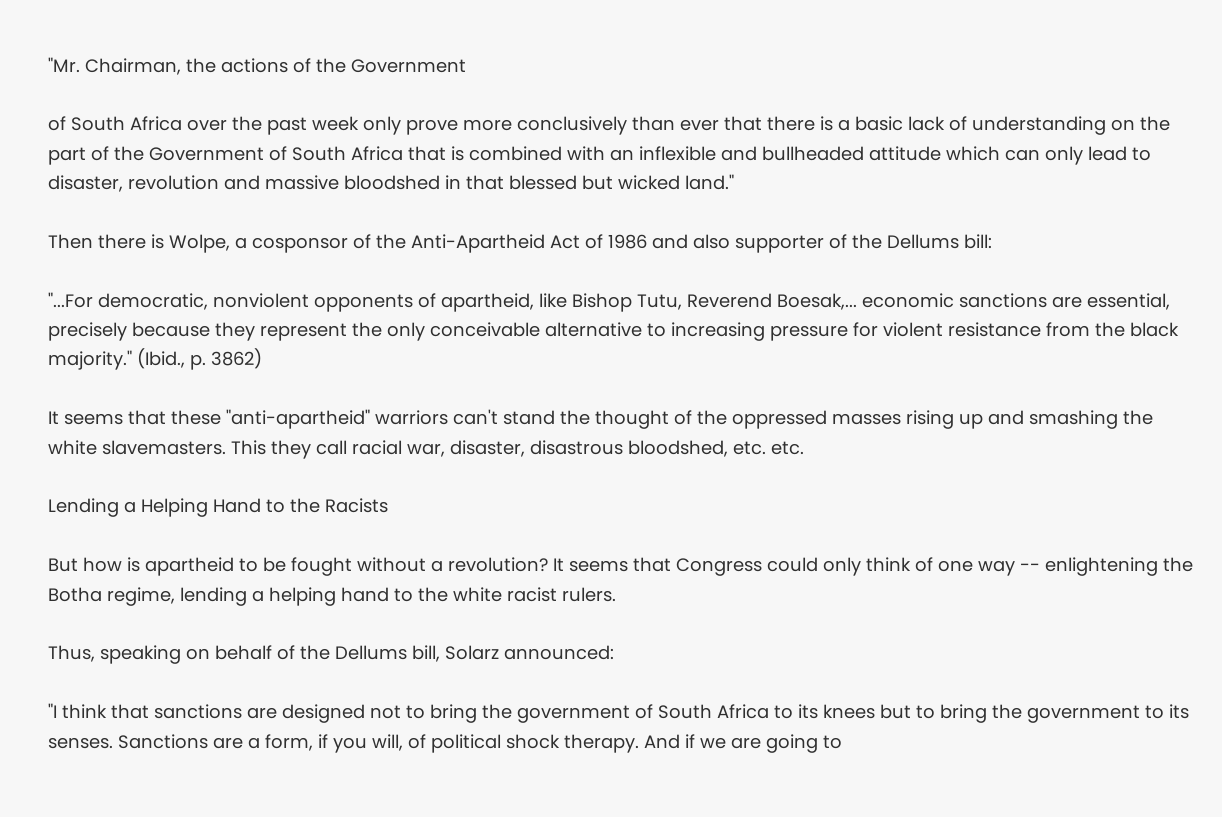"Mr. Chairman, the actions of the Government

of South Africa over the past week only prove more conclusively than ever that there is a basic lack of understanding on the part of the Government of South Africa that is combined with an inflexible and bullheaded attitude which can only lead to disaster, revolution and massive bloodshed in that blessed but wicked land."

Then there is Wolpe, a cosponsor of the Anti-Apartheid Act of 1986 and also supporter of the Dellums bill:

"...For democratic, nonviolent opponents of apartheid, like Bishop Tutu, Reverend Boesak,... economic sanctions are essential, precisely because they represent the only conceivable alternative to increasing pressure for violent resistance from the black majority." (Ibid., p. 3862)

It seems that these "anti-apartheid" warriors can't stand the thought of the oppressed masses rising up and smashing the white slavemasters. This they call racial war, disaster, disastrous bloodshed, etc. etc.

Lending a Helping Hand to the Racists

But how is apartheid to be fought without a revolution? It seems that Congress could only think of one way -- enlightening the Botha regime, lending a helping hand to the white racist rulers.

Thus, speaking on behalf of the Dellums bill, Solarz announced:

"I think that sanctions are designed not to bring the government of South Africa to its knees but to bring the government to its senses. Sanctions are a form, if you will, of political shock therapy. And if we are going to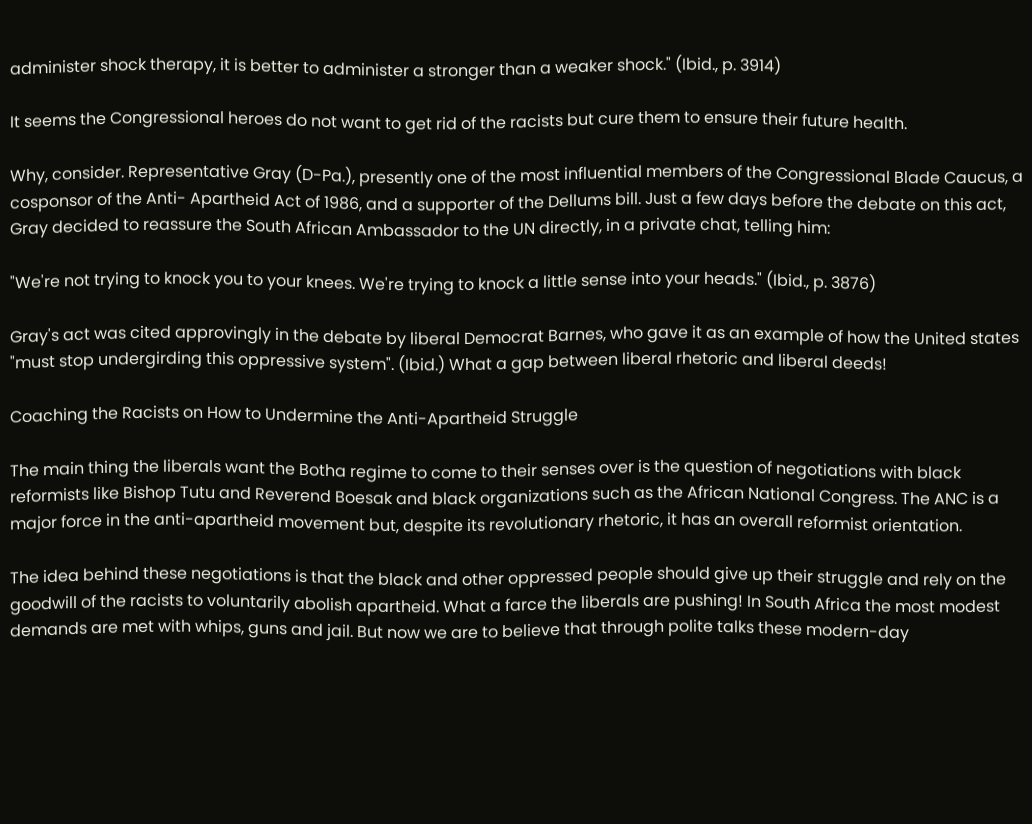administer shock therapy, it is better to administer a stronger than a weaker shock." (Ibid., p. 3914)

It seems the Congressional heroes do not want to get rid of the racists but cure them to ensure their future health.

Why, consider. Representative Gray (D-Pa.), presently one of the most influential members of the Congressional Blade Caucus, a cosponsor of the Anti- Apartheid Act of 1986, and a supporter of the Dellums bill. Just a few days before the debate on this act, Gray decided to reassure the South African Ambassador to the UN directly, in a private chat, telling him:

"We're not trying to knock you to your knees. We're trying to knock a little sense into your heads." (Ibid., p. 3876)

Gray's act was cited approvingly in the debate by liberal Democrat Barnes, who gave it as an example of how the United states "must stop undergirding this oppressive system". (Ibid.) What a gap between liberal rhetoric and liberal deeds!

Coaching the Racists on How to Undermine the Anti-Apartheid Struggle

The main thing the liberals want the Botha regime to come to their senses over is the question of negotiations with black reformists like Bishop Tutu and Reverend Boesak and black organizations such as the African National Congress. The ANC is a major force in the anti-apartheid movement but, despite its revolutionary rhetoric, it has an overall reformist orientation.

The idea behind these negotiations is that the black and other oppressed people should give up their struggle and rely on the goodwill of the racists to voluntarily abolish apartheid. What a farce the liberals are pushing! In South Africa the most modest demands are met with whips, guns and jail. But now we are to believe that through polite talks these modern-day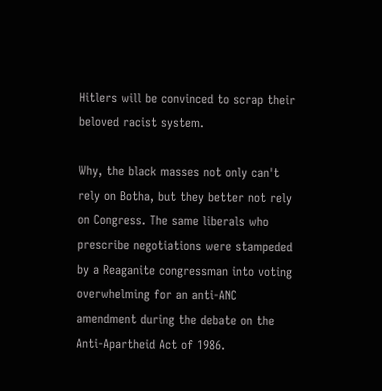Hitlers will be convinced to scrap their beloved racist system.

Why, the black masses not only can't rely on Botha, but they better not rely on Congress. The same liberals who prescribe negotiations were stampeded by a Reaganite congressman into voting overwhelming for an anti-ANC amendment during the debate on the Anti-Apartheid Act of 1986.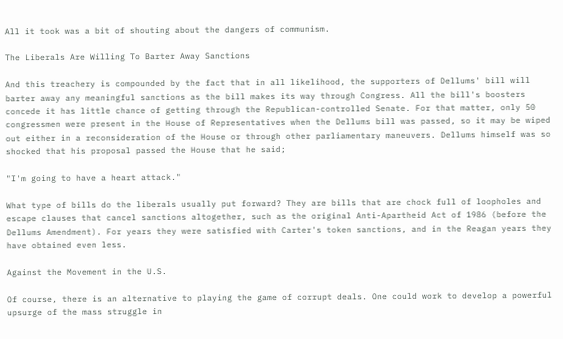All it took was a bit of shouting about the dangers of communism.

The Liberals Are Willing To Barter Away Sanctions

And this treachery is compounded by the fact that in all likelihood, the supporters of Dellums' bill will barter away any meaningful sanctions as the bill makes its way through Congress. All the bill's boosters concede it has little chance of getting through the Republican-controlled Senate. For that matter, only 50 congressmen were present in the House of Representatives when the Dellums bill was passed, so it may be wiped out either in a reconsideration of the House or through other parliamentary maneuvers. Dellums himself was so shocked that his proposal passed the House that he said;

"I'm going to have a heart attack."

What type of bills do the liberals usually put forward? They are bills that are chock full of loopholes and escape clauses that cancel sanctions altogether, such as the original Anti-Apartheid Act of 1986 (before the Dellums Amendment). For years they were satisfied with Carter's token sanctions, and in the Reagan years they have obtained even less.

Against the Movement in the U.S.

Of course, there is an alternative to playing the game of corrupt deals. One could work to develop a powerful upsurge of the mass struggle in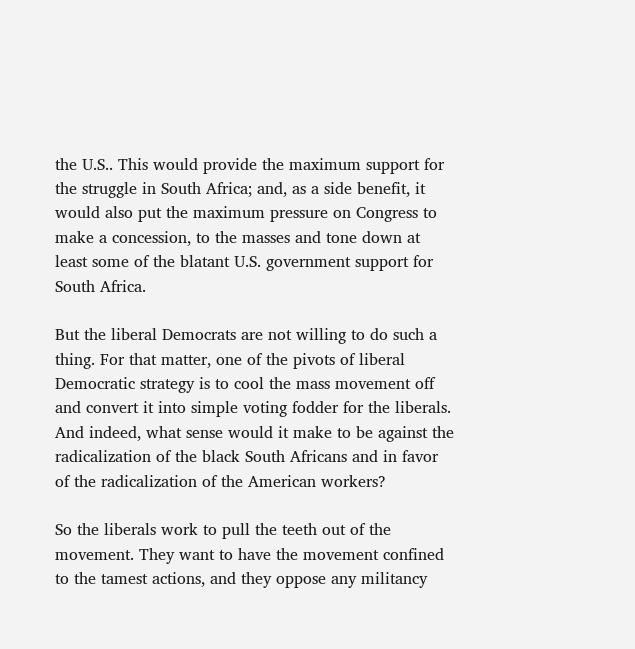the U.S.. This would provide the maximum support for the struggle in South Africa; and, as a side benefit, it would also put the maximum pressure on Congress to make a concession, to the masses and tone down at least some of the blatant U.S. government support for South Africa.

But the liberal Democrats are not willing to do such a thing. For that matter, one of the pivots of liberal Democratic strategy is to cool the mass movement off and convert it into simple voting fodder for the liberals. And indeed, what sense would it make to be against the radicalization of the black South Africans and in favor of the radicalization of the American workers?

So the liberals work to pull the teeth out of the movement. They want to have the movement confined to the tamest actions, and they oppose any militancy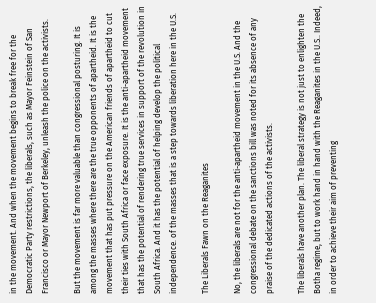in the movement. And when the movement begins to break free for the Democratic Party restrictions, the liberals, such as Mayor Feinstein of San Francisco or Mayor Newport of Berkeley, unleash the police on the activists.

But the movement is far more valuable than congressional posturing. It is among the masses where there are the true opponents of apartheid. It is the movement that has put pressure on the American friends of apartheid to cut their ties with South Africa or face exposure. It is the anti-apartheid movement that has the potential of rendering true services in support of the revolution in South Africa. And it has the potential of helping develop the political independence. of the masses that is a step towards liberation here in the U.S.

The Liberals Fawn on the Reaganites

No, the liberals are not for the anti-apartheid movement in the U.S. And the congressional debate on the sanctions bill was noted for its absence of any praise of the dedicated actions of the activists.

The liberals have another plan. The liberal strategy is not just to enlighten the Botha regime, but to work hand in hand with the Reaganites in the U.S.. Indeed, in order to achieve their aim of preventing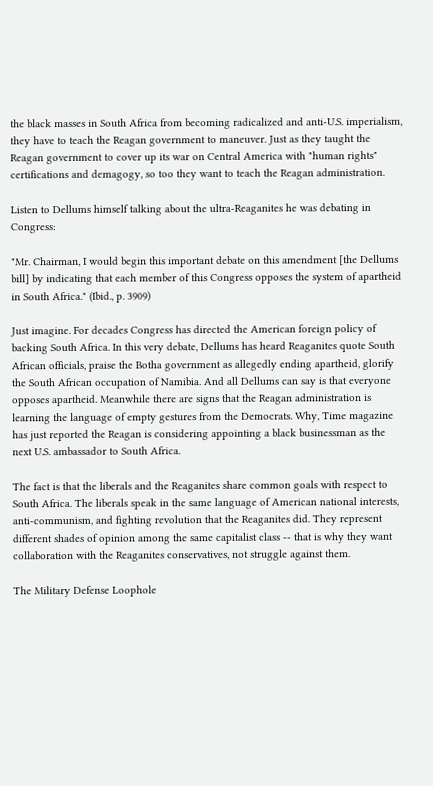the black masses in South Africa from becoming radicalized and anti-U.S. imperialism, they have to teach the Reagan government to maneuver. Just as they taught the Reagan government to cover up its war on Central America with "human rights" certifications and demagogy, so too they want to teach the Reagan administration.

Listen to Dellums himself talking about the ultra-Reaganites he was debating in Congress:

"Mr. Chairman, I would begin this important debate on this amendment [the Dellums bill] by indicating that each member of this Congress opposes the system of apartheid in South Africa." (Ibid., p. 3909)

Just imagine. For decades Congress has directed the American foreign policy of backing South Africa. In this very debate, Dellums has heard Reaganites quote South African officials, praise the Botha government as allegedly ending apartheid, glorify the South African occupation of Namibia. And all Dellums can say is that everyone opposes apartheid. Meanwhile there are signs that the Reagan administration is learning the language of empty gestures from the Democrats. Why, Time magazine has just reported the Reagan is considering appointing a black businessman as the next U.S. ambassador to South Africa.

The fact is that the liberals and the Reaganites share common goals with respect to South Africa. The liberals speak in the same language of American national interests, anti-communism, and fighting revolution that the Reaganites did. They represent different shades of opinion among the same capitalist class -- that is why they want collaboration with the Reaganites conservatives, not struggle against them.

The Military Defense Loophole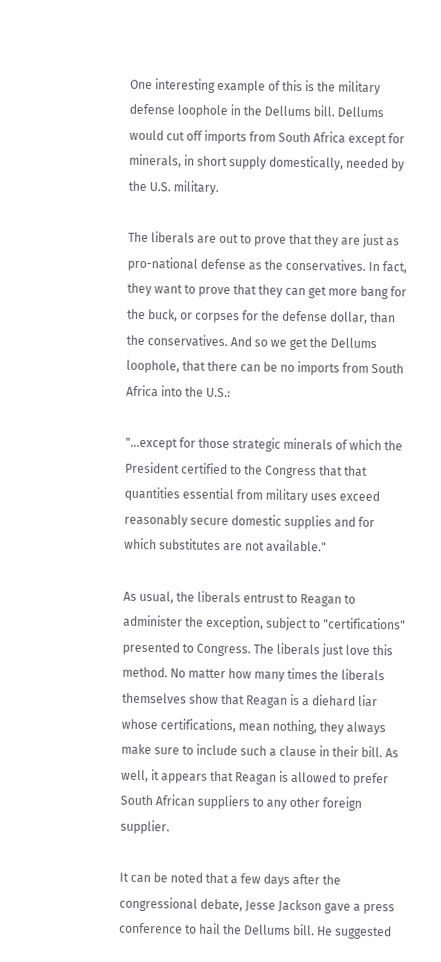One interesting example of this is the military defense loophole in the Dellums bill. Dellums would cut off imports from South Africa except for minerals, in short supply domestically, needed by the U.S. military.

The liberals are out to prove that they are just as pro-national defense as the conservatives. In fact, they want to prove that they can get more bang for the buck, or corpses for the defense dollar, than the conservatives. And so we get the Dellums loophole, that there can be no imports from South Africa into the U.S.:

"...except for those strategic minerals of which the President certified to the Congress that that quantities essential from military uses exceed reasonably secure domestic supplies and for which substitutes are not available."

As usual, the liberals entrust to Reagan to administer the exception, subject to "certifications" presented to Congress. The liberals just love this method. No matter how many times the liberals themselves show that Reagan is a diehard liar whose certifications, mean nothing, they always make sure to include such a clause in their bill. As well, it appears that Reagan is allowed to prefer South African suppliers to any other foreign supplier.

It can be noted that a few days after the congressional debate, Jesse Jackson gave a press conference to hail the Dellums bill. He suggested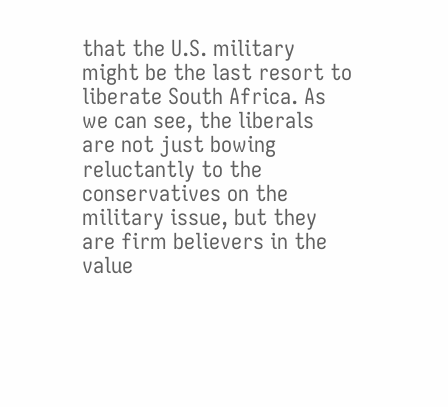that the U.S. military might be the last resort to liberate South Africa. As we can see, the liberals are not just bowing reluctantly to the conservatives on the military issue, but they are firm believers in the value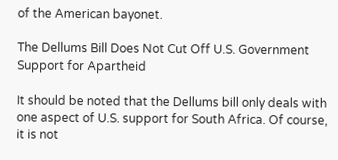of the American bayonet.

The Dellums Bill Does Not Cut Off U.S. Government Support for Apartheid

It should be noted that the Dellums bill only deals with one aspect of U.S. support for South Africa. Of course, it is not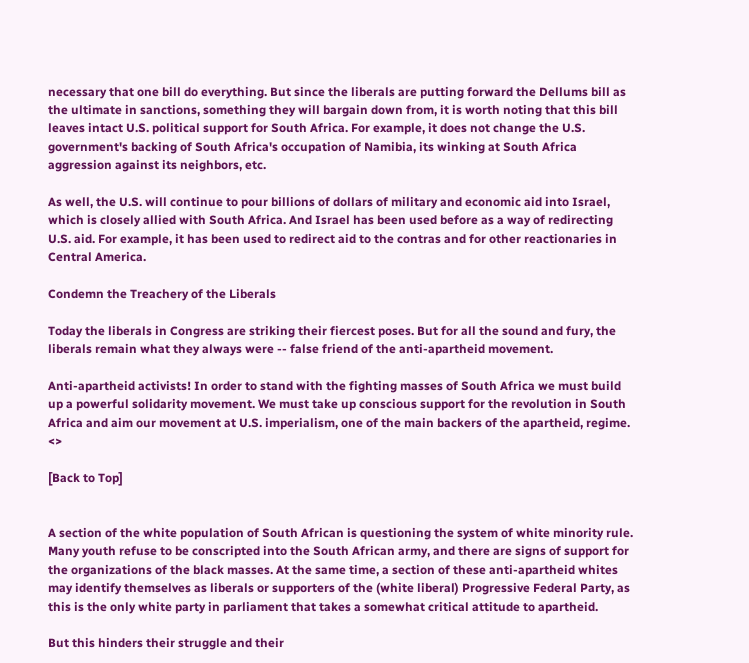necessary that one bill do everything. But since the liberals are putting forward the Dellums bill as the ultimate in sanctions, something they will bargain down from, it is worth noting that this bill leaves intact U.S. political support for South Africa. For example, it does not change the U.S. government's backing of South Africa's occupation of Namibia, its winking at South Africa aggression against its neighbors, etc.

As well, the U.S. will continue to pour billions of dollars of military and economic aid into Israel, which is closely allied with South Africa. And Israel has been used before as a way of redirecting U.S. aid. For example, it has been used to redirect aid to the contras and for other reactionaries in Central America.

Condemn the Treachery of the Liberals

Today the liberals in Congress are striking their fiercest poses. But for all the sound and fury, the liberals remain what they always were -- false friend of the anti-apartheid movement.

Anti-apartheid activists! In order to stand with the fighting masses of South Africa we must build up a powerful solidarity movement. We must take up conscious support for the revolution in South Africa and aim our movement at U.S. imperialism, one of the main backers of the apartheid, regime. <>

[Back to Top]


A section of the white population of South African is questioning the system of white minority rule. Many youth refuse to be conscripted into the South African army, and there are signs of support for the organizations of the black masses. At the same time, a section of these anti-apartheid whites may identify themselves as liberals or supporters of the (white liberal) Progressive Federal Party, as this is the only white party in parliament that takes a somewhat critical attitude to apartheid.

But this hinders their struggle and their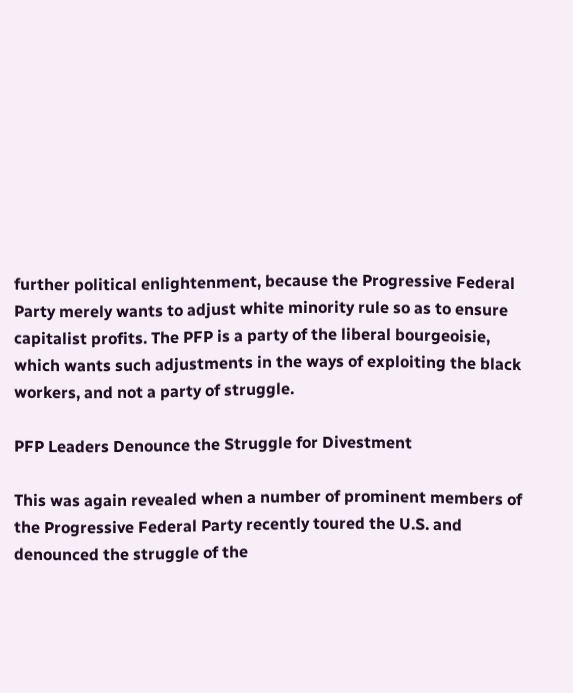further political enlightenment, because the Progressive Federal Party merely wants to adjust white minority rule so as to ensure capitalist profits. The PFP is a party of the liberal bourgeoisie, which wants such adjustments in the ways of exploiting the black workers, and not a party of struggle.

PFP Leaders Denounce the Struggle for Divestment

This was again revealed when a number of prominent members of the Progressive Federal Party recently toured the U.S. and denounced the struggle of the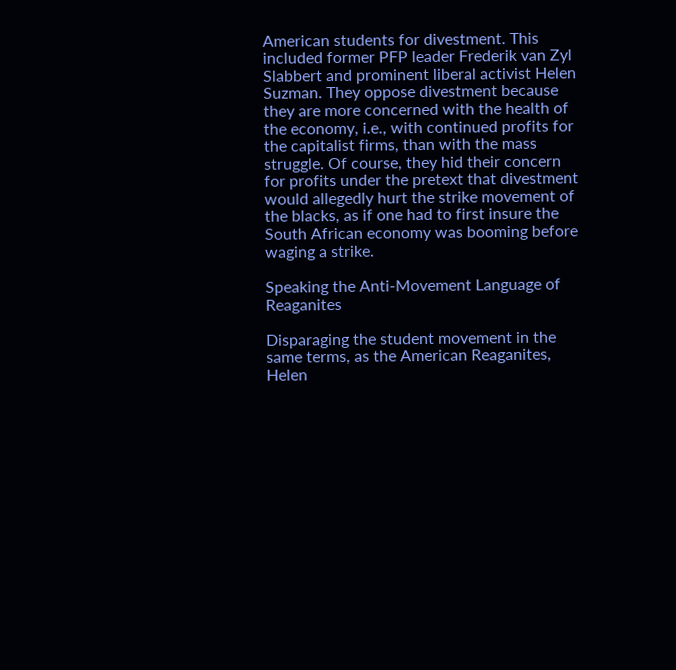American students for divestment. This included former PFP leader Frederik van Zyl Slabbert and prominent liberal activist Helen Suzman. They oppose divestment because they are more concerned with the health of the economy, i.e., with continued profits for the capitalist firms, than with the mass struggle. Of course, they hid their concern for profits under the pretext that divestment would allegedly hurt the strike movement of the blacks, as if one had to first insure the South African economy was booming before waging a strike.

Speaking the Anti-Movement Language of Reaganites

Disparaging the student movement in the same terms, as the American Reaganites, Helen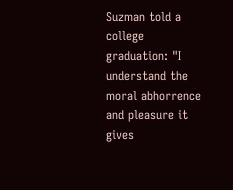Suzman told a college graduation: "I understand the moral abhorrence and pleasure it gives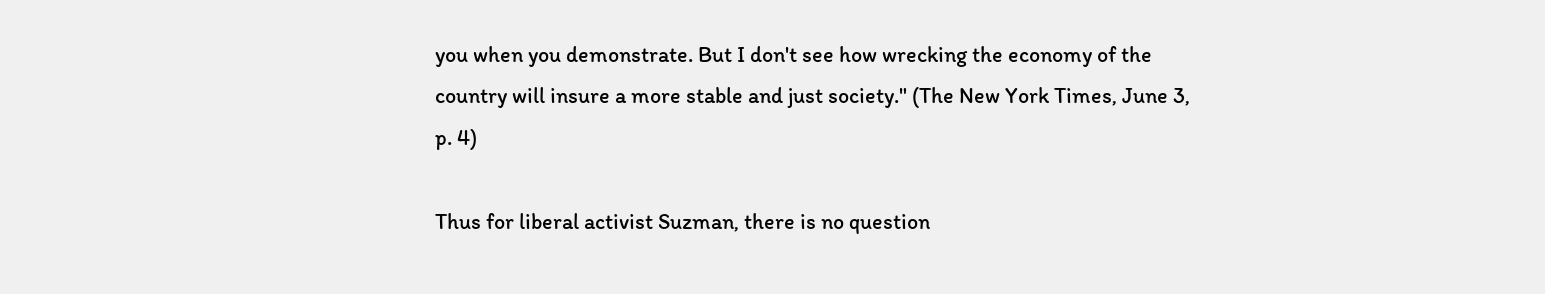you when you demonstrate. But I don't see how wrecking the economy of the country will insure a more stable and just society." (The New York Times, June 3, p. 4)

Thus for liberal activist Suzman, there is no question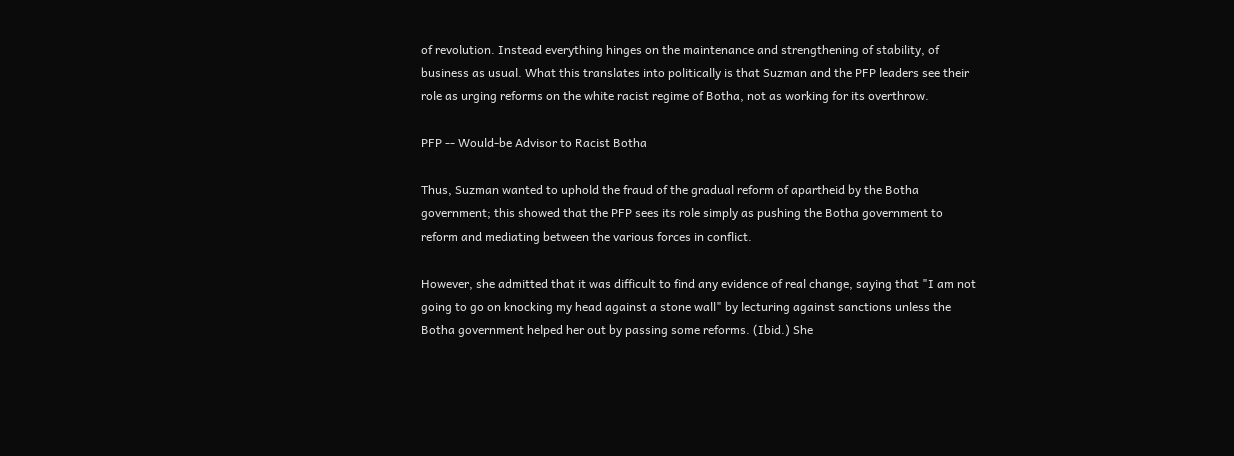of revolution. Instead everything hinges on the maintenance and strengthening of stability, of business as usual. What this translates into politically is that Suzman and the PFP leaders see their role as urging reforms on the white racist regime of Botha, not as working for its overthrow.

PFP -- Would-be Advisor to Racist Botha

Thus, Suzman wanted to uphold the fraud of the gradual reform of apartheid by the Botha government; this showed that the PFP sees its role simply as pushing the Botha government to reform and mediating between the various forces in conflict.

However, she admitted that it was difficult to find any evidence of real change, saying that "I am not going to go on knocking my head against a stone wall" by lecturing against sanctions unless the Botha government helped her out by passing some reforms. (Ibid.) She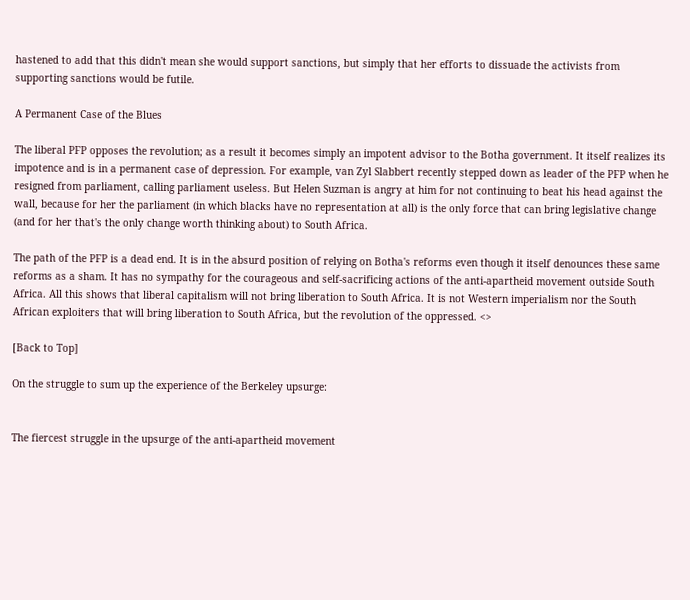hastened to add that this didn't mean she would support sanctions, but simply that her efforts to dissuade the activists from supporting sanctions would be futile.

A Permanent Case of the Blues

The liberal PFP opposes the revolution; as a result it becomes simply an impotent advisor to the Botha government. It itself realizes its impotence and is in a permanent case of depression. For example, van Zyl Slabbert recently stepped down as leader of the PFP when he resigned from parliament, calling parliament useless. But Helen Suzman is angry at him for not continuing to beat his head against the wall, because for her the parliament (in which blacks have no representation at all) is the only force that can bring legislative change (and for her that's the only change worth thinking about) to South Africa.

The path of the PFP is a dead end. It is in the absurd position of relying on Botha's reforms even though it itself denounces these same reforms as a sham. It has no sympathy for the courageous and self-sacrificing actions of the anti-apartheid movement outside South Africa. All this shows that liberal capitalism will not bring liberation to South Africa. It is not Western imperialism nor the South African exploiters that will bring liberation to South Africa, but the revolution of the oppressed. <>

[Back to Top]

On the struggle to sum up the experience of the Berkeley upsurge:


The fiercest struggle in the upsurge of the anti-apartheid movement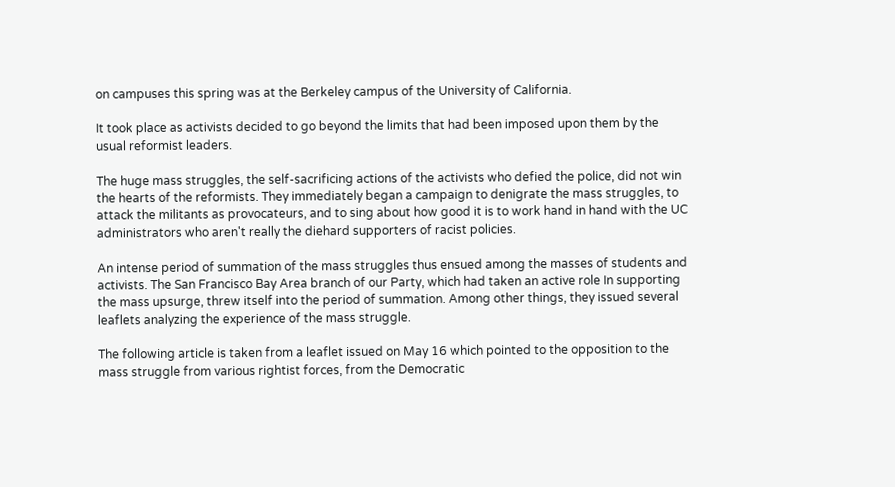on campuses this spring was at the Berkeley campus of the University of California.

It took place as activists decided to go beyond the limits that had been imposed upon them by the usual reformist leaders.

The huge mass struggles, the self-sacrificing actions of the activists who defied the police, did not win the hearts of the reformists. They immediately began a campaign to denigrate the mass struggles, to attack the militants as provocateurs, and to sing about how good it is to work hand in hand with the UC administrators who aren't really the diehard supporters of racist policies.

An intense period of summation of the mass struggles thus ensued among the masses of students and activists. The San Francisco Bay Area branch of our Party, which had taken an active role In supporting the mass upsurge, threw itself into the period of summation. Among other things, they issued several leaflets analyzing the experience of the mass struggle.

The following article is taken from a leaflet issued on May 16 which pointed to the opposition to the mass struggle from various rightist forces, from the Democratic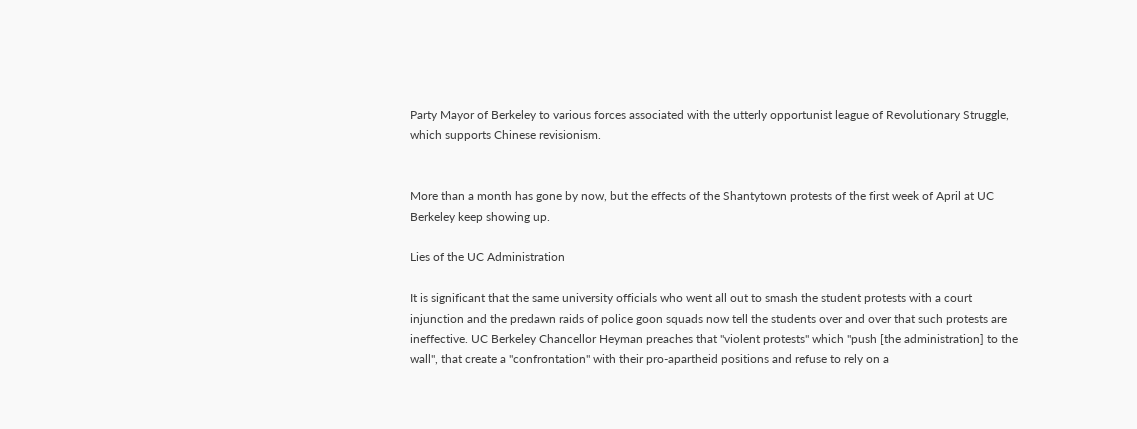Party Mayor of Berkeley to various forces associated with the utterly opportunist league of Revolutionary Struggle, which supports Chinese revisionism.


More than a month has gone by now, but the effects of the Shantytown protests of the first week of April at UC Berkeley keep showing up.

Lies of the UC Administration

It is significant that the same university officials who went all out to smash the student protests with a court injunction and the predawn raids of police goon squads now tell the students over and over that such protests are ineffective. UC Berkeley Chancellor Heyman preaches that "violent protests" which "push [the administration] to the wall", that create a "confrontation" with their pro-apartheid positions and refuse to rely on a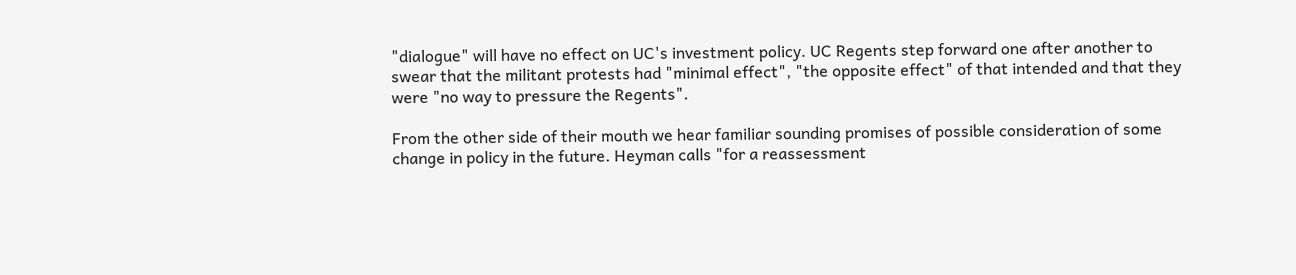"dialogue" will have no effect on UC's investment policy. UC Regents step forward one after another to swear that the militant protests had "minimal effect", "the opposite effect" of that intended and that they were "no way to pressure the Regents".

From the other side of their mouth we hear familiar sounding promises of possible consideration of some change in policy in the future. Heyman calls "for a reassessment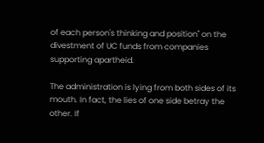of each person's thinking and position" on the divestment of UC funds from companies supporting apartheid.

The administration is lying from both sides of its mouth. In fact, the lies of one side betray the other. If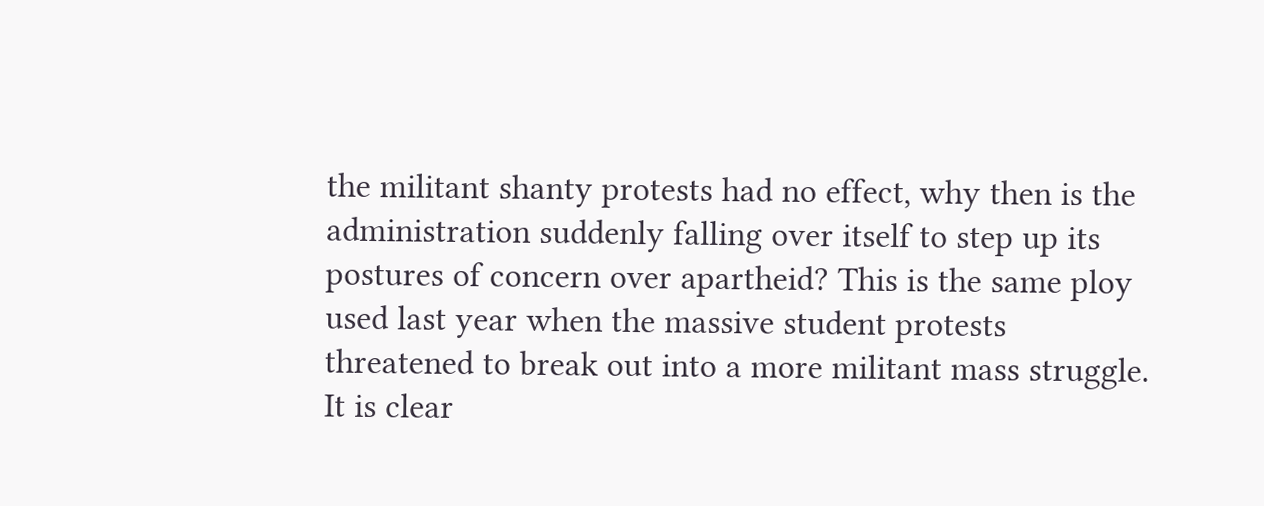the militant shanty protests had no effect, why then is the administration suddenly falling over itself to step up its postures of concern over apartheid? This is the same ploy used last year when the massive student protests threatened to break out into a more militant mass struggle. It is clear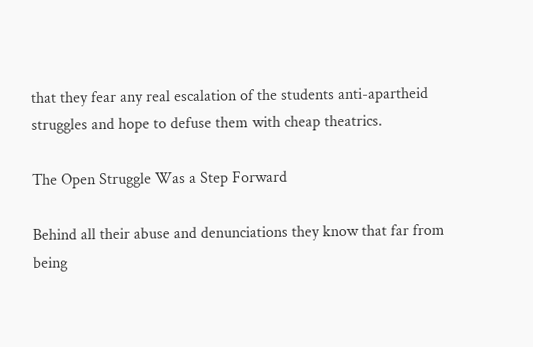that they fear any real escalation of the students anti-apartheid struggles and hope to defuse them with cheap theatrics.

The Open Struggle Was a Step Forward

Behind all their abuse and denunciations they know that far from being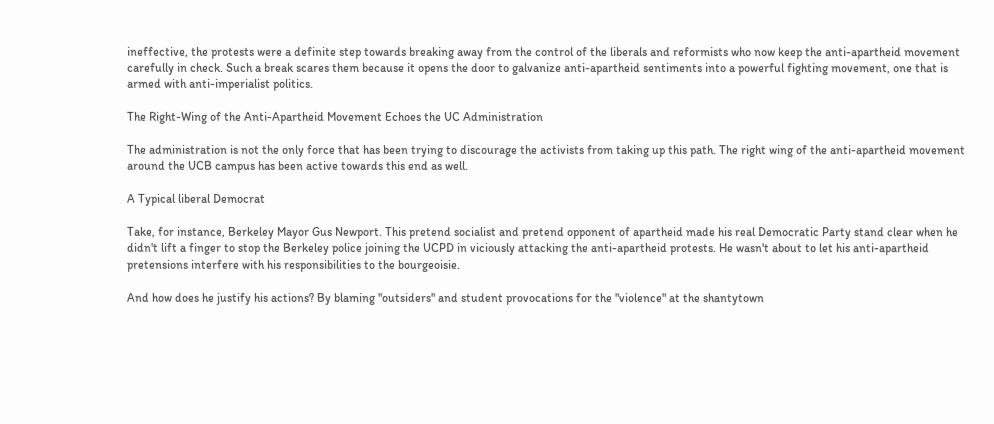ineffective, the protests were a definite step towards breaking away from the control of the liberals and reformists who now keep the anti-apartheid movement carefully in check. Such a break scares them because it opens the door to galvanize anti-apartheid sentiments into a powerful fighting movement, one that is armed with anti-imperialist politics.

The Right-Wing of the Anti-Apartheid Movement Echoes the UC Administration

The administration is not the only force that has been trying to discourage the activists from taking up this path. The right wing of the anti-apartheid movement around the UCB campus has been active towards this end as well.

A Typical liberal Democrat

Take, for instance, Berkeley Mayor Gus Newport. This pretend socialist and pretend opponent of apartheid made his real Democratic Party stand clear when he didn't lift a finger to stop the Berkeley police joining the UCPD in viciously attacking the anti-apartheid protests. He wasn't about to let his anti-apartheid pretensions interfere with his responsibilities to the bourgeoisie.

And how does he justify his actions? By blaming "outsiders" and student provocations for the "violence" at the shantytown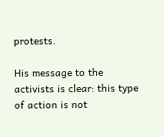protests.

His message to the activists is clear: this type of action is not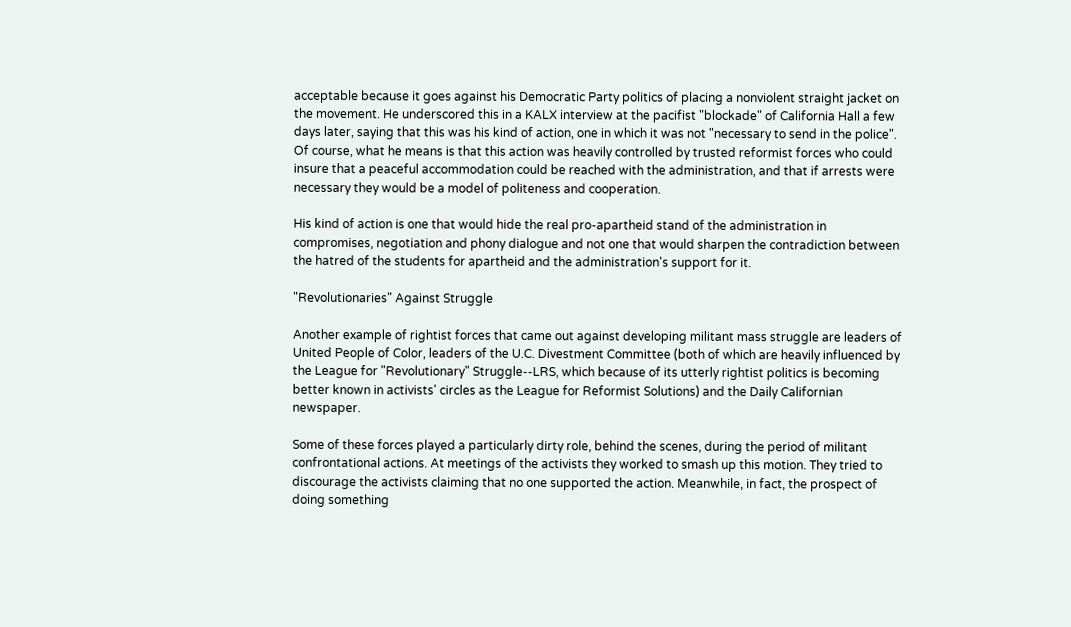acceptable because it goes against his Democratic Party politics of placing a nonviolent straight jacket on the movement. He underscored this in a KALX interview at the pacifist "blockade" of California Hall a few days later, saying that this was his kind of action, one in which it was not "necessary to send in the police". Of course, what he means is that this action was heavily controlled by trusted reformist forces who could insure that a peaceful accommodation could be reached with the administration, and that if arrests were necessary they would be a model of politeness and cooperation.

His kind of action is one that would hide the real pro-apartheid stand of the administration in compromises, negotiation and phony dialogue and not one that would sharpen the contradiction between the hatred of the students for apartheid and the administration's support for it.

"Revolutionaries" Against Struggle

Another example of rightist forces that came out against developing militant mass struggle are leaders of United People of Color, leaders of the U.C. Divestment Committee (both of which are heavily influenced by the League for "Revolutionary" Struggle--LRS, which because of its utterly rightist politics is becoming better known in activists' circles as the League for Reformist Solutions) and the Daily Californian newspaper.

Some of these forces played a particularly dirty role, behind the scenes, during the period of militant confrontational actions. At meetings of the activists they worked to smash up this motion. They tried to discourage the activists claiming that no one supported the action. Meanwhile, in fact, the prospect of doing something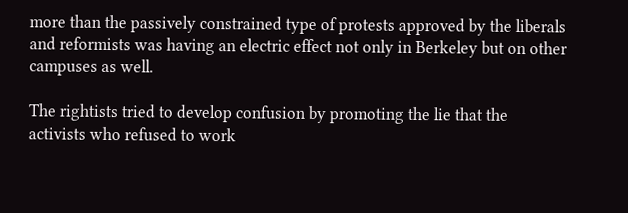more than the passively constrained type of protests approved by the liberals and reformists was having an electric effect not only in Berkeley but on other campuses as well.

The rightists tried to develop confusion by promoting the lie that the activists who refused to work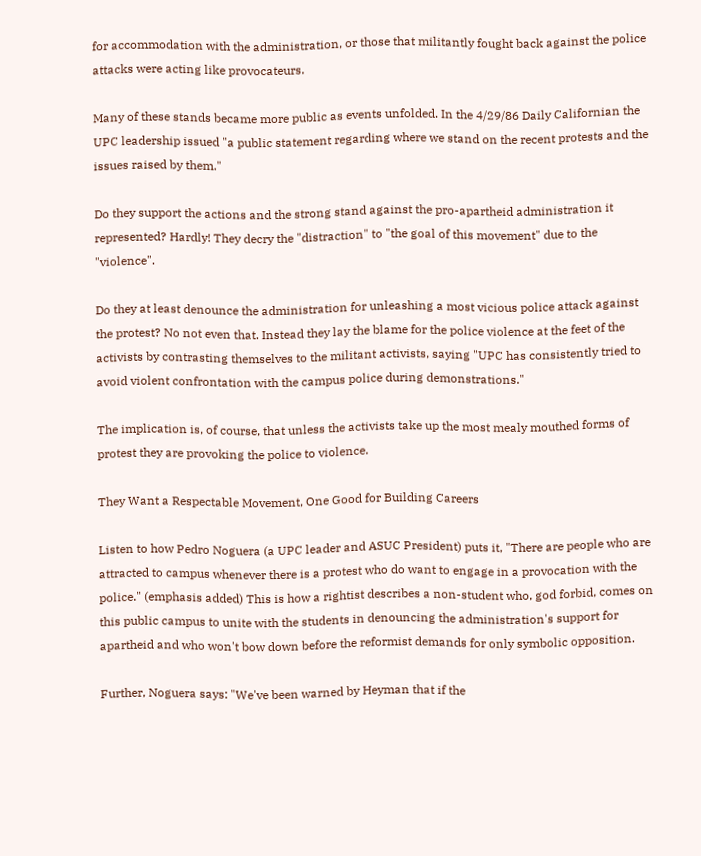for accommodation with the administration, or those that militantly fought back against the police attacks were acting like provocateurs.

Many of these stands became more public as events unfolded. In the 4/29/86 Daily Californian the UPC leadership issued "a public statement regarding where we stand on the recent protests and the issues raised by them."

Do they support the actions and the strong stand against the pro-apartheid administration it represented? Hardly! They decry the "distraction" to "the goal of this movement" due to the "violence".

Do they at least denounce the administration for unleashing a most vicious police attack against the protest? No not even that. Instead they lay the blame for the police violence at the feet of the activists by contrasting themselves to the militant activists, saying "UPC has consistently tried to avoid violent confrontation with the campus police during demonstrations."

The implication is, of course, that unless the activists take up the most mealy mouthed forms of protest they are provoking the police to violence.

They Want a Respectable Movement, One Good for Building Careers

Listen to how Pedro Noguera (a UPC leader and ASUC President) puts it, "There are people who are attracted to campus whenever there is a protest who do want to engage in a provocation with the police." (emphasis added) This is how a rightist describes a non-student who, god forbid, comes on this public campus to unite with the students in denouncing the administration's support for apartheid and who won't bow down before the reformist demands for only symbolic opposition.

Further, Noguera says: "We've been warned by Heyman that if the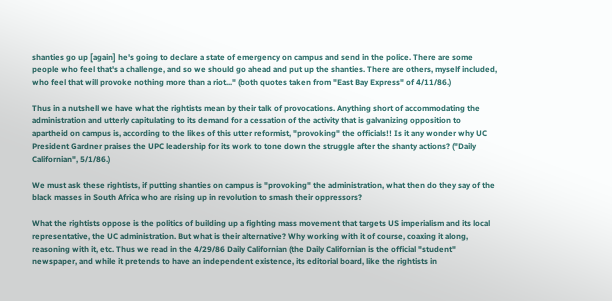shanties go up [again] he's going to declare a state of emergency on campus and send in the police. There are some people who feel that's a challenge, and so we should go ahead and put up the shanties. There are others, myself included, who feel that will provoke nothing more than a riot..." (both quotes taken from "East Bay Express" of 4/11/86.)

Thus in a nutshell we have what the rightists mean by their talk of provocations. Anything short of accommodating the administration and utterly capitulating to its demand for a cessation of the activity that is galvanizing opposition to apartheid on campus is, according to the likes of this utter reformist, "provoking" the officials!! Is it any wonder why UC President Gardner praises the UPC leadership for its work to tone down the struggle after the shanty actions? ("Daily Californian", 5/1/86.)

We must ask these rightists, if putting shanties on campus is "provoking" the administration, what then do they say of the black masses in South Africa who are rising up in revolution to smash their oppressors?

What the rightists oppose is the politics of building up a fighting mass movement that targets US imperialism and its local representative, the UC administration. But what is their alternative? Why working with it of course, coaxing it along, reasoning with it, etc. Thus we read in the 4/29/86 Daily Californian (the Daily Californian is the official "student" newspaper, and while it pretends to have an independent existence, its editorial board, like the rightists in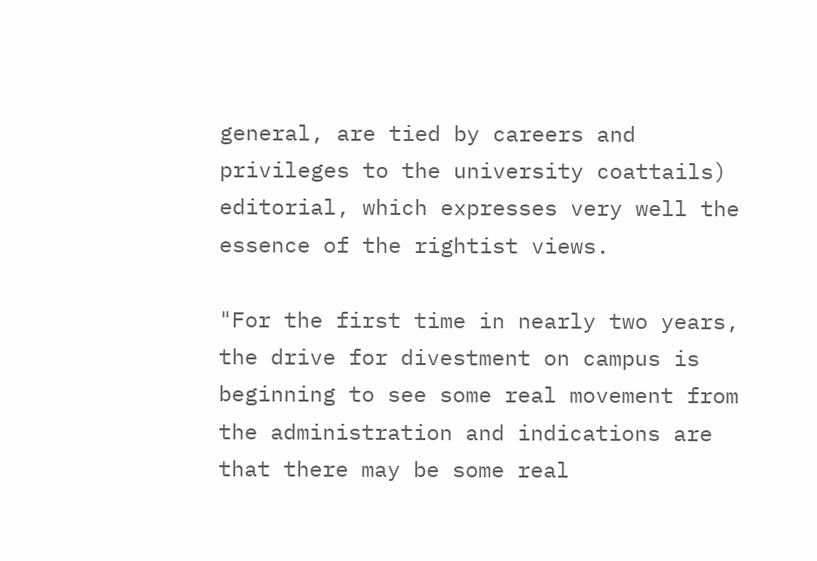general, are tied by careers and privileges to the university coattails) editorial, which expresses very well the essence of the rightist views.

"For the first time in nearly two years, the drive for divestment on campus is beginning to see some real movement from the administration and indications are that there may be some real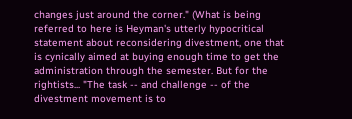changes just around the corner." (What is being referred to here is Heyman's utterly hypocritical statement about reconsidering divestment, one that is cynically aimed at buying enough time to get the administration through the semester. But for the rightists... "The task -- and challenge -- of the divestment movement is to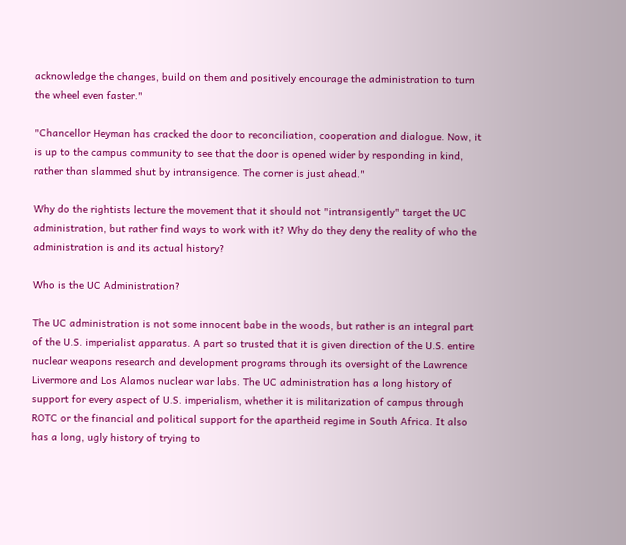acknowledge the changes, build on them and positively encourage the administration to turn the wheel even faster."

"Chancellor Heyman has cracked the door to reconciliation, cooperation and dialogue. Now, it is up to the campus community to see that the door is opened wider by responding in kind, rather than slammed shut by intransigence. The corner is just ahead."

Why do the rightists lecture the movement that it should not "intransigently" target the UC administration, but rather find ways to work with it? Why do they deny the reality of who the administration is and its actual history?

Who is the UC Administration?

The UC administration is not some innocent babe in the woods, but rather is an integral part of the U.S. imperialist apparatus. A part so trusted that it is given direction of the U.S. entire nuclear weapons research and development programs through its oversight of the Lawrence Livermore and Los Alamos nuclear war labs. The UC administration has a long history of support for every aspect of U.S. imperialism, whether it is militarization of campus through ROTC or the financial and political support for the apartheid regime in South Africa. It also has a long, ugly history of trying to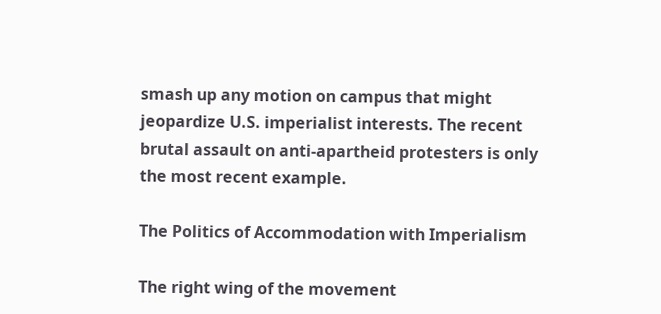smash up any motion on campus that might jeopardize U.S. imperialist interests. The recent brutal assault on anti-apartheid protesters is only the most recent example.

The Politics of Accommodation with Imperialism

The right wing of the movement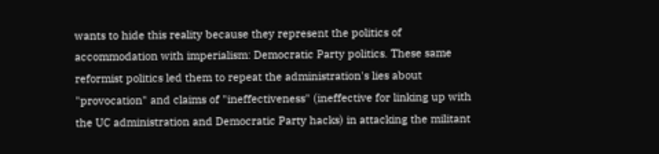wants to hide this reality because they represent the politics of accommodation with imperialism: Democratic Party politics. These same reformist politics led them to repeat the administration's lies about "provocation" and claims of "ineffectiveness" (ineffective for linking up with the UC administration and Democratic Party hacks) in attacking the militant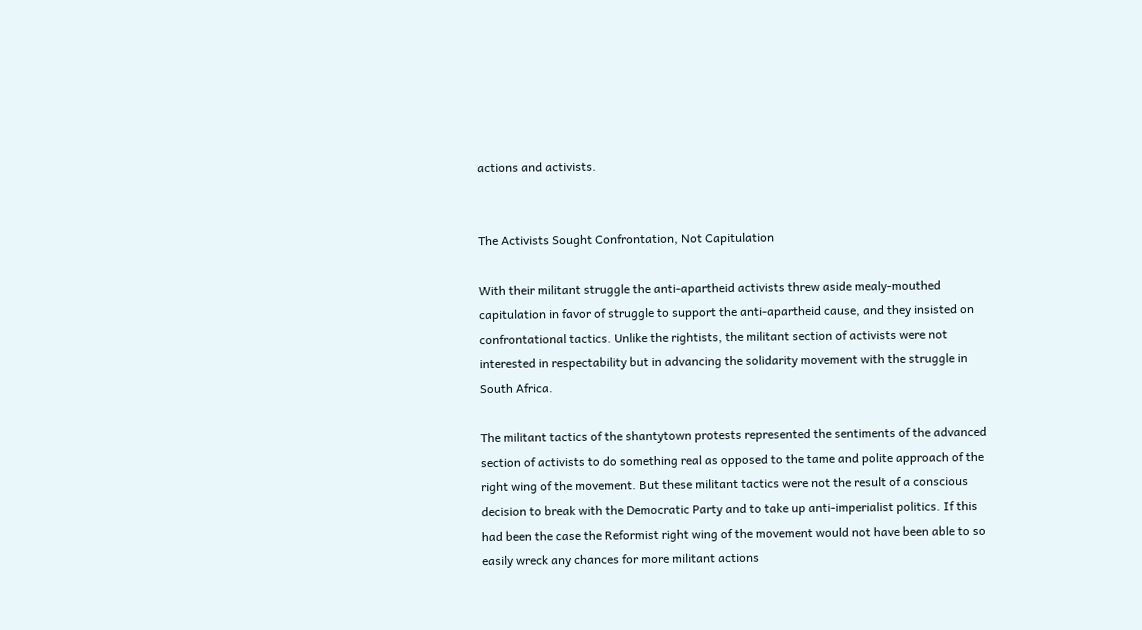actions and activists.


The Activists Sought Confrontation, Not Capitulation

With their militant struggle the anti-apartheid activists threw aside mealy-mouthed capitulation in favor of struggle to support the anti-apartheid cause, and they insisted on confrontational tactics. Unlike the rightists, the militant section of activists were not interested in respectability but in advancing the solidarity movement with the struggle in South Africa.

The militant tactics of the shantytown protests represented the sentiments of the advanced section of activists to do something real as opposed to the tame and polite approach of the right wing of the movement. But these militant tactics were not the result of a conscious decision to break with the Democratic Party and to take up anti-imperialist politics. If this had been the case the Reformist right wing of the movement would not have been able to so easily wreck any chances for more militant actions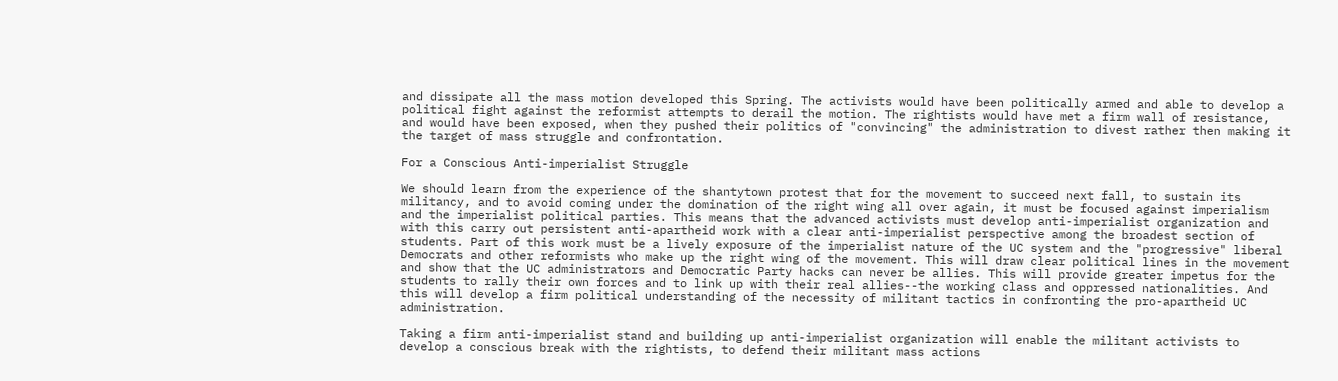and dissipate all the mass motion developed this Spring. The activists would have been politically armed and able to develop a political fight against the reformist attempts to derail the motion. The rightists would have met a firm wall of resistance, and would have been exposed, when they pushed their politics of "convincing" the administration to divest rather then making it the target of mass struggle and confrontation.

For a Conscious Anti-imperialist Struggle

We should learn from the experience of the shantytown protest that for the movement to succeed next fall, to sustain its militancy, and to avoid coming under the domination of the right wing all over again, it must be focused against imperialism and the imperialist political parties. This means that the advanced activists must develop anti-imperialist organization and with this carry out persistent anti-apartheid work with a clear anti-imperialist perspective among the broadest section of students. Part of this work must be a lively exposure of the imperialist nature of the UC system and the "progressive" liberal Democrats and other reformists who make up the right wing of the movement. This will draw clear political lines in the movement and show that the UC administrators and Democratic Party hacks can never be allies. This will provide greater impetus for the students to rally their own forces and to link up with their real allies--the working class and oppressed nationalities. And this will develop a firm political understanding of the necessity of militant tactics in confronting the pro-apartheid UC administration.

Taking a firm anti-imperialist stand and building up anti-imperialist organization will enable the militant activists to develop a conscious break with the rightists, to defend their militant mass actions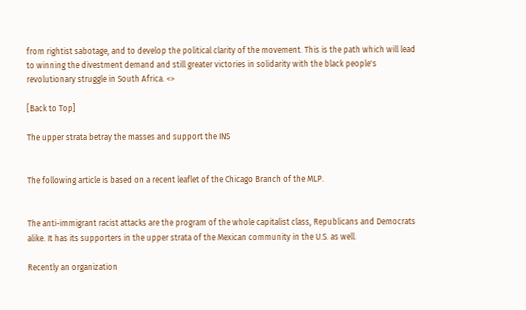from rightist sabotage, and to develop the political clarity of the movement. This is the path which will lead to winning the divestment demand and still greater victories in solidarity with the black people's revolutionary struggle in South Africa. <>

[Back to Top]

The upper strata betray the masses and support the INS


The following article is based on a recent leaflet of the Chicago Branch of the MLP.


The anti-immigrant racist attacks are the program of the whole capitalist class, Republicans and Democrats alike. It has its supporters in the upper strata of the Mexican community in the U.S. as well.

Recently an organization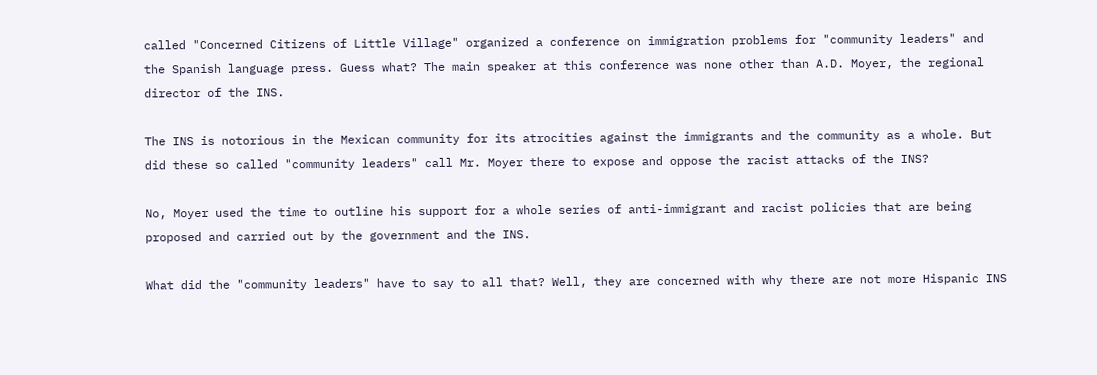called "Concerned Citizens of Little Village" organized a conference on immigration problems for "community leaders" and the Spanish language press. Guess what? The main speaker at this conference was none other than A.D. Moyer, the regional director of the INS.

The INS is notorious in the Mexican community for its atrocities against the immigrants and the community as a whole. But did these so called "community leaders" call Mr. Moyer there to expose and oppose the racist attacks of the INS?

No, Moyer used the time to outline his support for a whole series of anti-immigrant and racist policies that are being proposed and carried out by the government and the INS.

What did the "community leaders" have to say to all that? Well, they are concerned with why there are not more Hispanic INS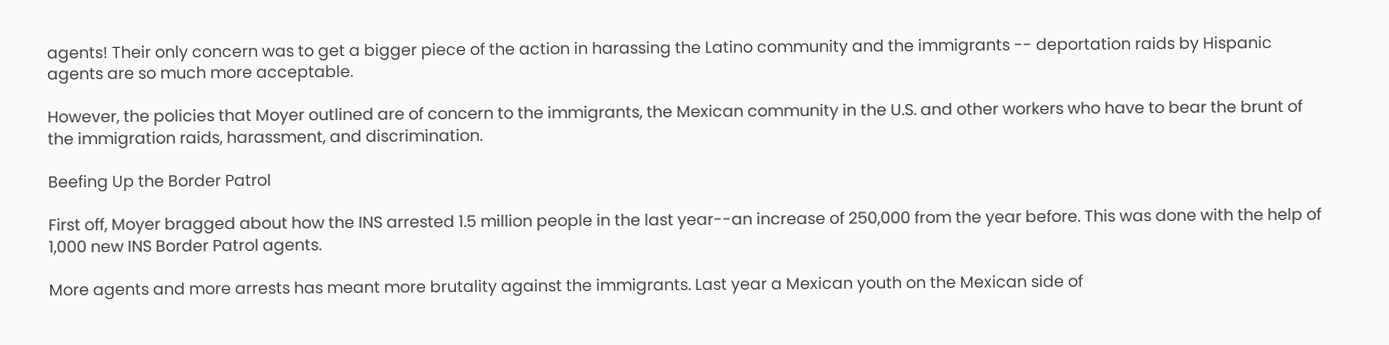agents! Their only concern was to get a bigger piece of the action in harassing the Latino community and the immigrants -- deportation raids by Hispanic agents are so much more acceptable.

However, the policies that Moyer outlined are of concern to the immigrants, the Mexican community in the U.S. and other workers who have to bear the brunt of the immigration raids, harassment, and discrimination.

Beefing Up the Border Patrol

First off, Moyer bragged about how the INS arrested 1.5 million people in the last year--an increase of 250,000 from the year before. This was done with the help of 1,000 new INS Border Patrol agents.

More agents and more arrests has meant more brutality against the immigrants. Last year a Mexican youth on the Mexican side of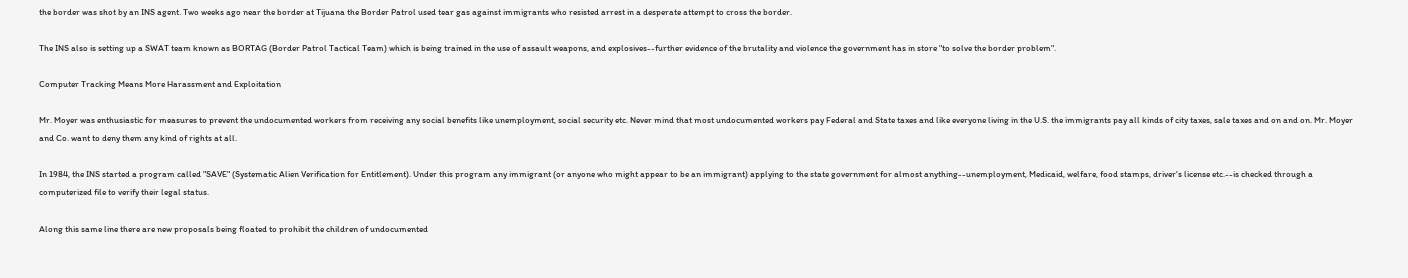the border was shot by an INS agent. Two weeks ago near the border at Tijuana the Border Patrol used tear gas against immigrants who resisted arrest in a desperate attempt to cross the border.

The INS also is setting up a SWAT team known as BORTAG (Border Patrol Tactical Team) which is being trained in the use of assault weapons, and explosives--further evidence of the brutality and violence the government has in store "to solve the border problem".

Computer Tracking Means More Harassment and Exploitation

Mr. Moyer was enthusiastic for measures to prevent the undocumented workers from receiving any social benefits like unemployment, social security etc. Never mind that most undocumented workers pay Federal and State taxes and like everyone living in the U.S. the immigrants pay all kinds of city taxes, sale taxes and on and on. Mr. Moyer and Co. want to deny them any kind of rights at all.

In 1984, the INS started a program called "SAVE" (Systematic Alien Verification for Entitlement). Under this program any immigrant (or anyone who might appear to be an immigrant) applying to the state government for almost anything--unemployment, Medicaid, welfare, food stamps, driver's license etc.--is checked through a computerized file to verify their legal status.

Along this same line there are new proposals being floated to prohibit the children of undocumented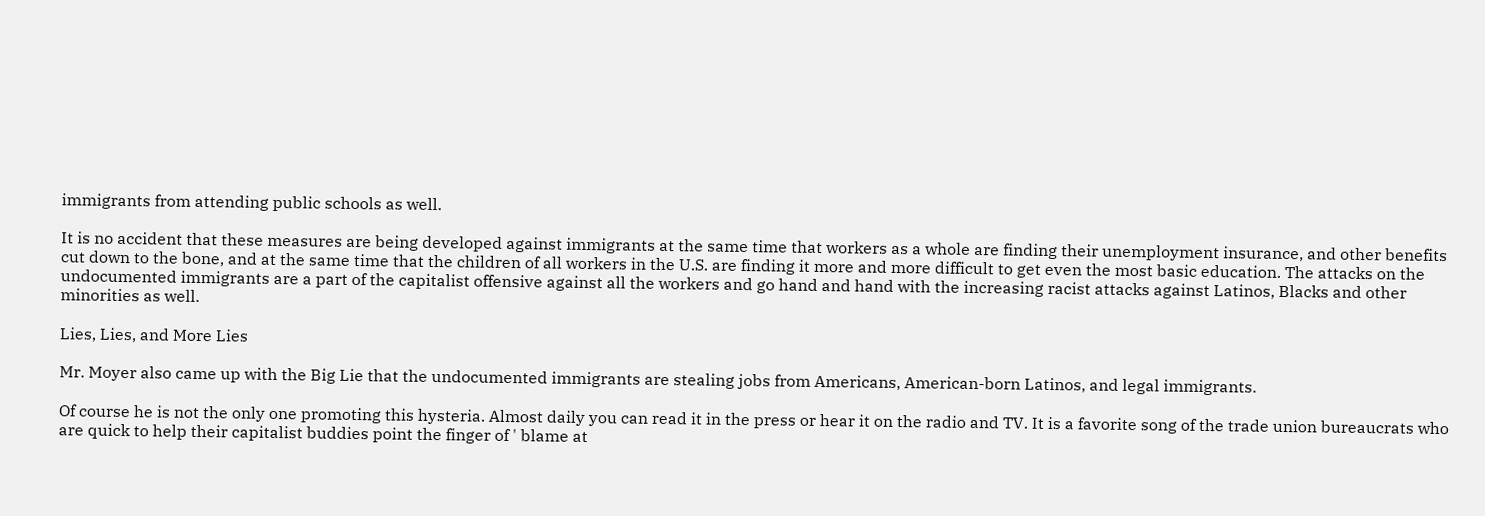immigrants from attending public schools as well.

It is no accident that these measures are being developed against immigrants at the same time that workers as a whole are finding their unemployment insurance, and other benefits cut down to the bone, and at the same time that the children of all workers in the U.S. are finding it more and more difficult to get even the most basic education. The attacks on the undocumented immigrants are a part of the capitalist offensive against all the workers and go hand and hand with the increasing racist attacks against Latinos, Blacks and other minorities as well.

Lies, Lies, and More Lies

Mr. Moyer also came up with the Big Lie that the undocumented immigrants are stealing jobs from Americans, American-born Latinos, and legal immigrants.

Of course he is not the only one promoting this hysteria. Almost daily you can read it in the press or hear it on the radio and TV. It is a favorite song of the trade union bureaucrats who are quick to help their capitalist buddies point the finger of ' blame at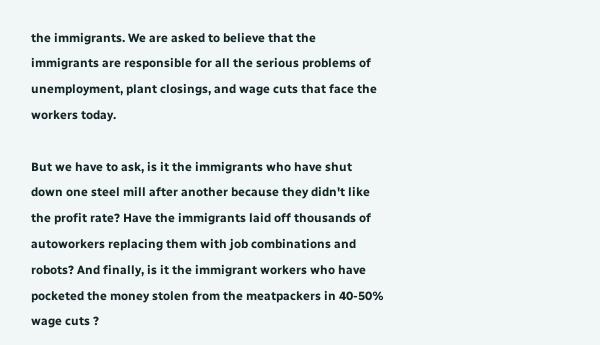the immigrants. We are asked to believe that the immigrants are responsible for all the serious problems of unemployment, plant closings, and wage cuts that face the workers today.

But we have to ask, is it the immigrants who have shut down one steel mill after another because they didn't like the profit rate? Have the immigrants laid off thousands of autoworkers replacing them with job combinations and robots? And finally, is it the immigrant workers who have pocketed the money stolen from the meatpackers in 40-50% wage cuts ?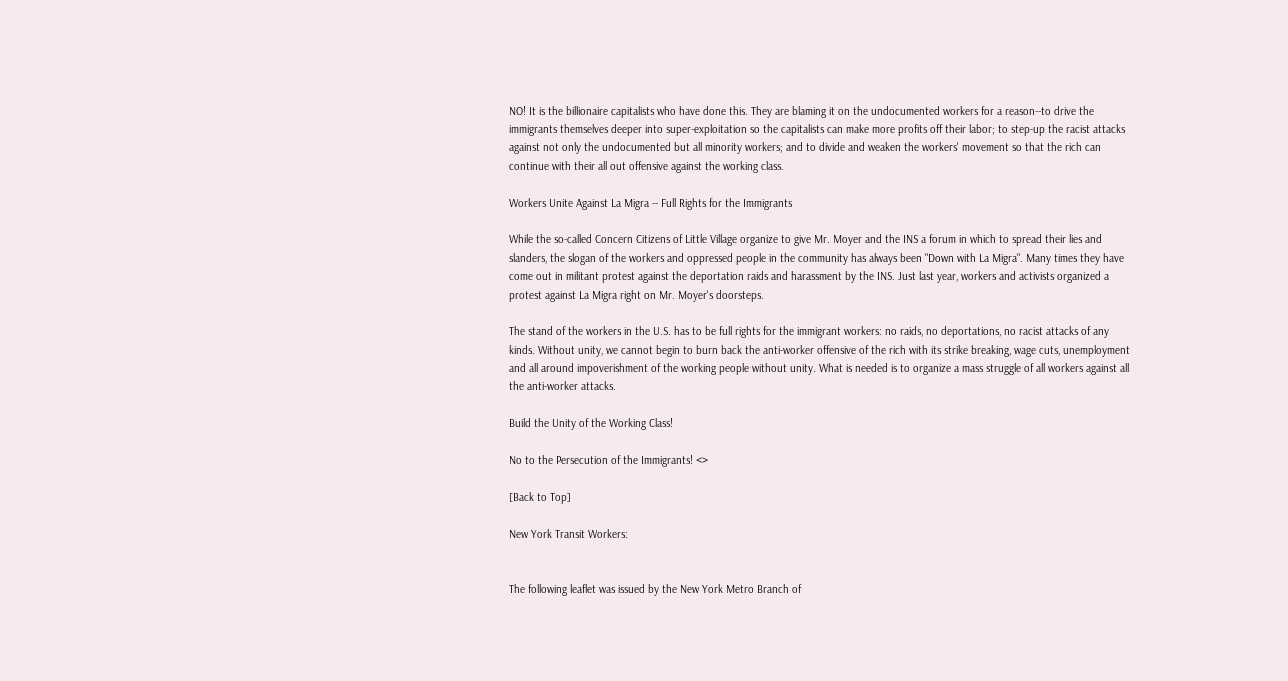NO! It is the billionaire capitalists who have done this. They are blaming it on the undocumented workers for a reason--to drive the immigrants themselves deeper into super-exploitation so the capitalists can make more profits off their labor; to step-up the racist attacks against not only the undocumented but all minority workers; and to divide and weaken the workers' movement so that the rich can continue with their all out offensive against the working class.

Workers Unite Against La Migra -- Full Rights for the Immigrants

While the so-called Concern Citizens of Little Village organize to give Mr. Moyer and the INS a forum in which to spread their lies and slanders, the slogan of the workers and oppressed people in the community has always been "Down with La Migra". Many times they have come out in militant protest against the deportation raids and harassment by the INS. Just last year, workers and activists organized a protest against La Migra right on Mr. Moyer's doorsteps.

The stand of the workers in the U.S. has to be full rights for the immigrant workers: no raids, no deportations, no racist attacks of any kinds. Without unity, we cannot begin to burn back the anti-worker offensive of the rich with its strike breaking, wage cuts, unemployment and all around impoverishment of the working people without unity. What is needed is to organize a mass struggle of all workers against all the anti-worker attacks.

Build the Unity of the Working Class!

No to the Persecution of the Immigrants! <>

[Back to Top]

New York Transit Workers:


The following leaflet was issued by the New York Metro Branch of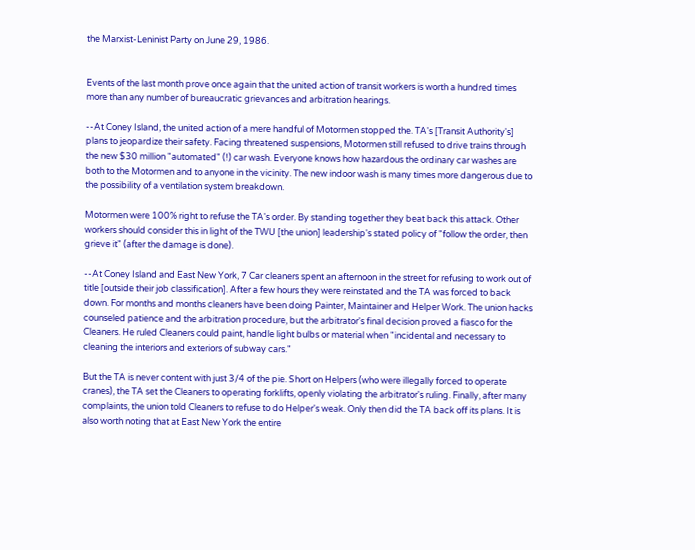the Marxist-Leninist Party on June 29, 1986.


Events of the last month prove once again that the united action of transit workers is worth a hundred times more than any number of bureaucratic grievances and arbitration hearings.

--At Coney Island, the united action of a mere handful of Motormen stopped the. TA's [Transit Authority's] plans to jeopardize their safety. Facing threatened suspensions, Motormen still refused to drive trains through the new $30 million "automated" (!) car wash. Everyone knows how hazardous the ordinary car washes are both to the Motormen and to anyone in the vicinity. The new indoor wash is many times more dangerous due to the possibility of a ventilation system breakdown.

Motormen were 100% right to refuse the TA's order. By standing together they beat back this attack. Other workers should consider this in light of the TWU [the union] leadership's stated policy of "follow the order, then grieve it" (after the damage is done).

--At Coney Island and East New York, 7 Car cleaners spent an afternoon in the street for refusing to work out of title [outside their job classification]. After a few hours they were reinstated and the TA was forced to back down. For months and months cleaners have been doing Painter, Maintainer and Helper Work. The union hacks counseled patience and the arbitration procedure, but the arbitrator's final decision proved a fiasco for the Cleaners. He ruled Cleaners could paint, handle light bulbs or material when "incidental and necessary to cleaning the interiors and exteriors of subway cars."

But the TA is never content with just 3/4 of the pie. Short on Helpers (who were illegally forced to operate cranes), the TA set the Cleaners to operating forklifts, openly violating the arbitrator's ruling. Finally, after many complaints, the union told Cleaners to refuse to do Helper's weak. Only then did the TA back off its plans. It is also worth noting that at East New York the entire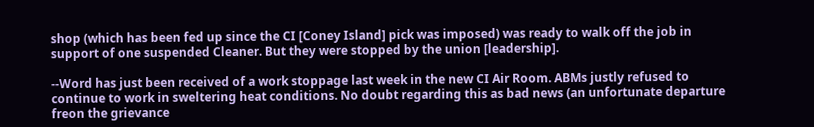shop (which has been fed up since the CI [Coney Island] pick was imposed) was ready to walk off the job in support of one suspended Cleaner. But they were stopped by the union [leadership].

--Word has just been received of a work stoppage last week in the new CI Air Room. ABMs justly refused to continue to work in sweltering heat conditions. No doubt regarding this as bad news (an unfortunate departure freon the grievance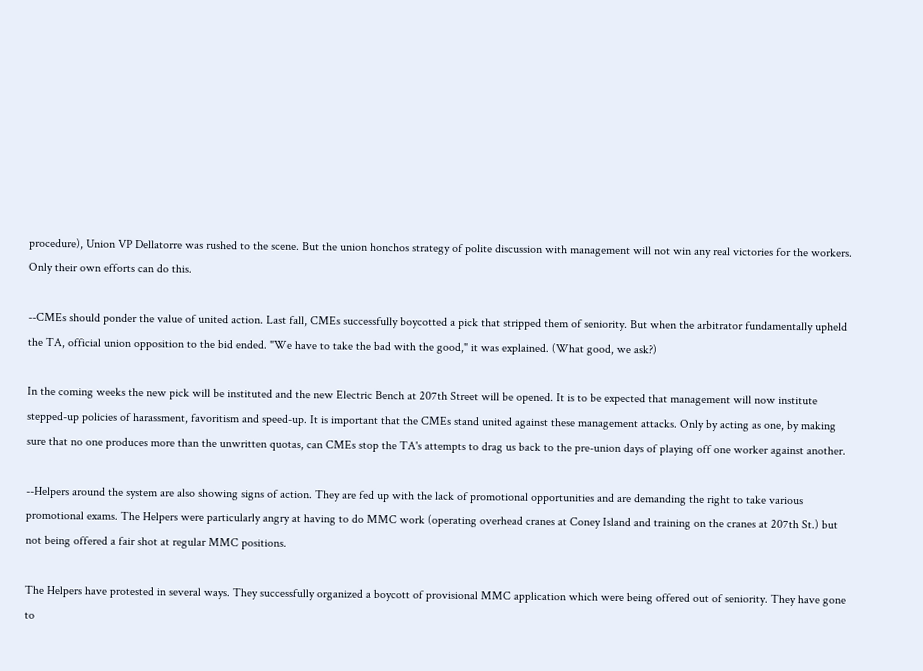procedure), Union VP Dellatorre was rushed to the scene. But the union honchos strategy of polite discussion with management will not win any real victories for the workers. Only their own efforts can do this.

--CMEs should ponder the value of united action. Last fall, CMEs successfully boycotted a pick that stripped them of seniority. But when the arbitrator fundamentally upheld the TA, official union opposition to the bid ended. "We have to take the bad with the good," it was explained. (What good, we ask?)

In the coming weeks the new pick will be instituted and the new Electric Bench at 207th Street will be opened. It is to be expected that management will now institute stepped-up policies of harassment, favoritism and speed-up. It is important that the CMEs stand united against these management attacks. Only by acting as one, by making sure that no one produces more than the unwritten quotas, can CMEs stop the TA's attempts to drag us back to the pre-union days of playing off one worker against another.

--Helpers around the system are also showing signs of action. They are fed up with the lack of promotional opportunities and are demanding the right to take various promotional exams. The Helpers were particularly angry at having to do MMC work (operating overhead cranes at Coney Island and training on the cranes at 207th St.) but not being offered a fair shot at regular MMC positions.

The Helpers have protested in several ways. They successfully organized a boycott of provisional MMC application which were being offered out of seniority. They have gone to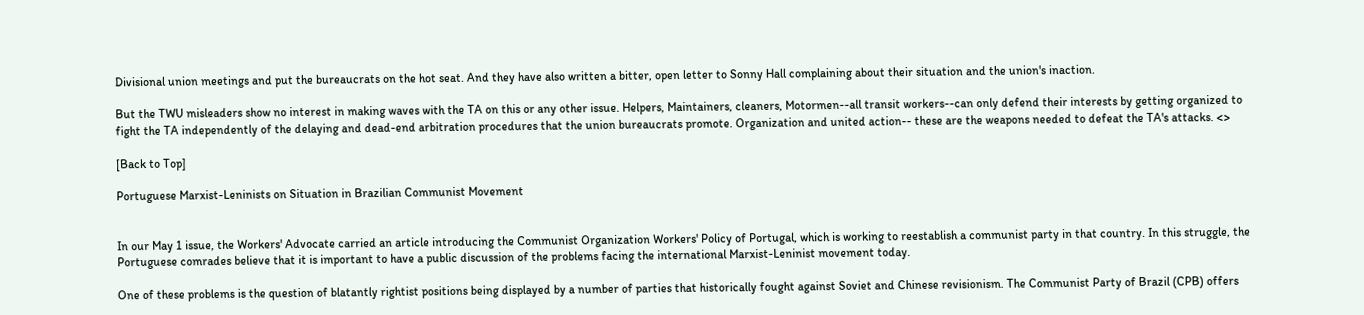Divisional union meetings and put the bureaucrats on the hot seat. And they have also written a bitter, open letter to Sonny Hall complaining about their situation and the union's inaction.

But the TWU misleaders show no interest in making waves with the TA on this or any other issue. Helpers, Maintainers, cleaners, Motormen--all transit workers--can only defend their interests by getting organized to fight the TA independently of the delaying and dead-end arbitration procedures that the union bureaucrats promote. Organization and united action-- these are the weapons needed to defeat the TA's attacks. <>

[Back to Top]

Portuguese Marxist-Leninists on Situation in Brazilian Communist Movement


In our May 1 issue, the Workers' Advocate carried an article introducing the Communist Organization Workers' Policy of Portugal, which is working to reestablish a communist party in that country. In this struggle, the Portuguese comrades believe that it is important to have a public discussion of the problems facing the international Marxist-Leninist movement today.

One of these problems is the question of blatantly rightist positions being displayed by a number of parties that historically fought against Soviet and Chinese revisionism. The Communist Party of Brazil (CPB) offers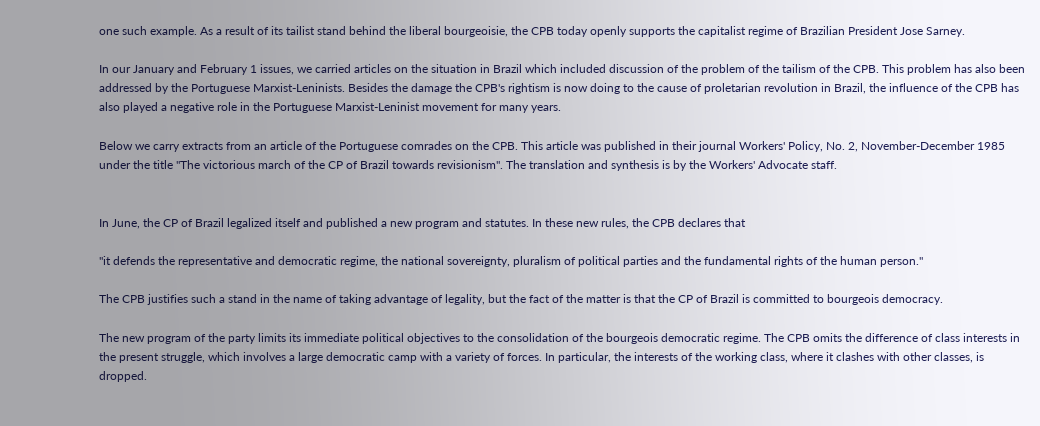one such example. As a result of its tailist stand behind the liberal bourgeoisie, the CPB today openly supports the capitalist regime of Brazilian President Jose Sarney.

In our January and February 1 issues, we carried articles on the situation in Brazil which included discussion of the problem of the tailism of the CPB. This problem has also been addressed by the Portuguese Marxist-Leninists. Besides the damage the CPB's rightism is now doing to the cause of proletarian revolution in Brazil, the influence of the CPB has also played a negative role in the Portuguese Marxist-Leninist movement for many years.

Below we carry extracts from an article of the Portuguese comrades on the CPB. This article was published in their journal Workers' Policy, No. 2, November-December 1985 under the title "The victorious march of the CP of Brazil towards revisionism". The translation and synthesis is by the Workers' Advocate staff.


In June, the CP of Brazil legalized itself and published a new program and statutes. In these new rules, the CPB declares that

"it defends the representative and democratic regime, the national sovereignty, pluralism of political parties and the fundamental rights of the human person."

The CPB justifies such a stand in the name of taking advantage of legality, but the fact of the matter is that the CP of Brazil is committed to bourgeois democracy.

The new program of the party limits its immediate political objectives to the consolidation of the bourgeois democratic regime. The CPB omits the difference of class interests in the present struggle, which involves a large democratic camp with a variety of forces. In particular, the interests of the working class, where it clashes with other classes, is dropped.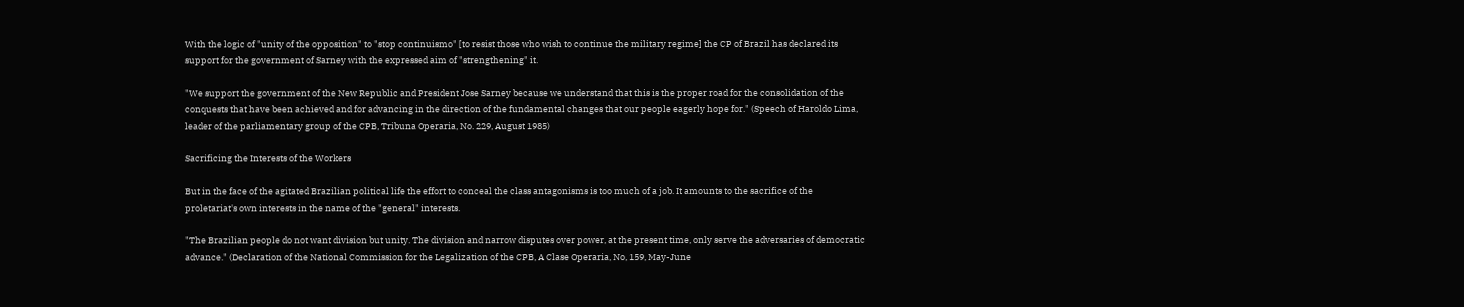With the logic of "unity of the opposition" to "stop continuismo" [to resist those who wish to continue the military regime] the CP of Brazil has declared its support for the government of Sarney with the expressed aim of "strengthening" it.

"We support the government of the New Republic and President Jose Sarney because we understand that this is the proper road for the consolidation of the conquests that have been achieved and for advancing in the direction of the fundamental changes that our people eagerly hope for." (Speech of Haroldo Lima, leader of the parliamentary group of the CPB, Tribuna Operaria, No. 229, August 1985)

Sacrificing the Interests of the Workers

But in the face of the agitated Brazilian political life the effort to conceal the class antagonisms is too much of a job. It amounts to the sacrifice of the proletariat's own interests in the name of the "general" interests.

"The Brazilian people do not want division but unity. The division and narrow disputes over power, at the present time, only serve the adversaries of democratic advance." (Declaration of the National Commission for the Legalization of the CPB, A Clase Operaria, No, 159, May-June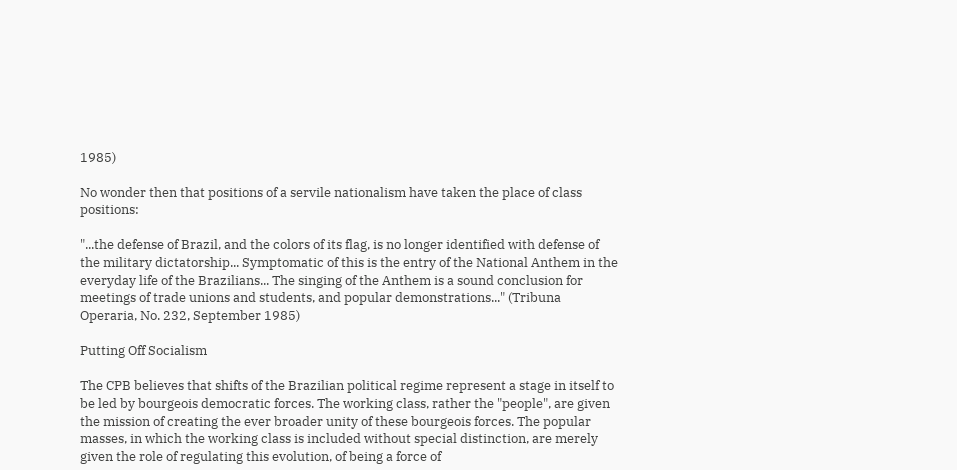1985)

No wonder then that positions of a servile nationalism have taken the place of class positions:

"...the defense of Brazil, and the colors of its flag, is no longer identified with defense of the military dictatorship... Symptomatic of this is the entry of the National Anthem in the everyday life of the Brazilians... The singing of the Anthem is a sound conclusion for meetings of trade unions and students, and popular demonstrations..." (Tribuna Operaria, No. 232, September 1985)

Putting Off Socialism

The CPB believes that shifts of the Brazilian political regime represent a stage in itself to be led by bourgeois democratic forces. The working class, rather the "people", are given the mission of creating the ever broader unity of these bourgeois forces. The popular masses, in which the working class is included without special distinction, are merely given the role of regulating this evolution, of being a force of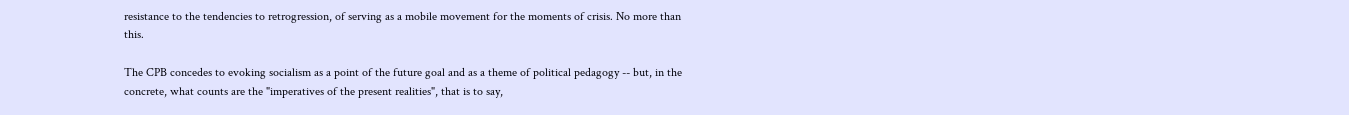resistance to the tendencies to retrogression, of serving as a mobile movement for the moments of crisis. No more than this.

The CPB concedes to evoking socialism as a point of the future goal and as a theme of political pedagogy -- but, in the concrete, what counts are the "imperatives of the present realities", that is to say,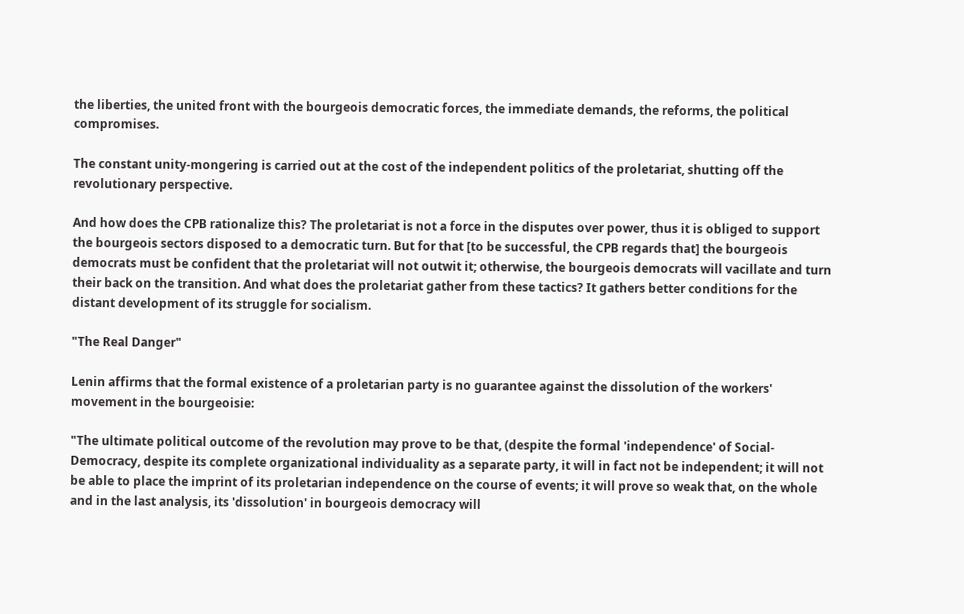the liberties, the united front with the bourgeois democratic forces, the immediate demands, the reforms, the political compromises.

The constant unity-mongering is carried out at the cost of the independent politics of the proletariat, shutting off the revolutionary perspective.

And how does the CPB rationalize this? The proletariat is not a force in the disputes over power, thus it is obliged to support the bourgeois sectors disposed to a democratic turn. But for that [to be successful, the CPB regards that] the bourgeois democrats must be confident that the proletariat will not outwit it; otherwise, the bourgeois democrats will vacillate and turn their back on the transition. And what does the proletariat gather from these tactics? It gathers better conditions for the distant development of its struggle for socialism.

"The Real Danger"

Lenin affirms that the formal existence of a proletarian party is no guarantee against the dissolution of the workers' movement in the bourgeoisie:

"The ultimate political outcome of the revolution may prove to be that, (despite the formal 'independence' of Social-Democracy, despite its complete organizational individuality as a separate party, it will in fact not be independent; it will not be able to place the imprint of its proletarian independence on the course of events; it will prove so weak that, on the whole and in the last analysis, its 'dissolution' in bourgeois democracy will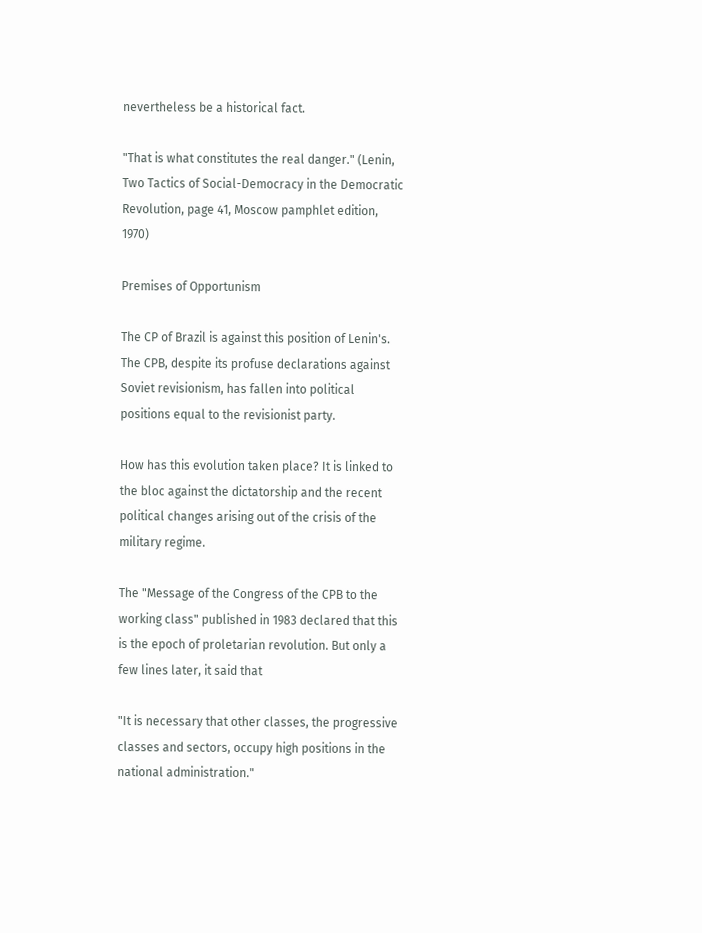nevertheless be a historical fact.

"That is what constitutes the real danger." (Lenin, Two Tactics of Social-Democracy in the Democratic Revolution, page 41, Moscow pamphlet edition, 1970)

Premises of Opportunism

The CP of Brazil is against this position of Lenin's. The CPB, despite its profuse declarations against Soviet revisionism, has fallen into political positions equal to the revisionist party.

How has this evolution taken place? It is linked to the bloc against the dictatorship and the recent political changes arising out of the crisis of the military regime.

The "Message of the Congress of the CPB to the working class" published in 1983 declared that this is the epoch of proletarian revolution. But only a few lines later, it said that

"It is necessary that other classes, the progressive classes and sectors, occupy high positions in the national administration."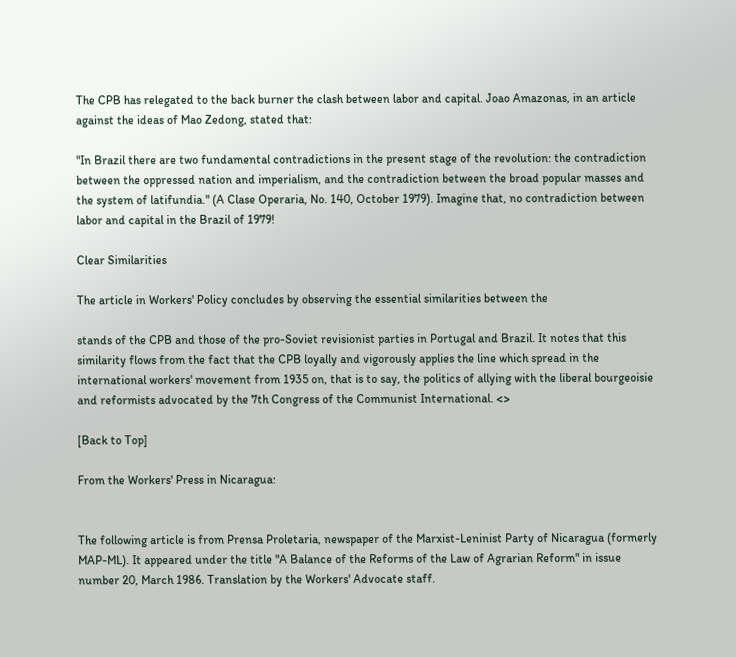The CPB has relegated to the back burner the clash between labor and capital. Joao Amazonas, in an article against the ideas of Mao Zedong, stated that:

"In Brazil there are two fundamental contradictions in the present stage of the revolution: the contradiction between the oppressed nation and imperialism, and the contradiction between the broad popular masses and the system of latifundia." (A Clase Operaria, No. 140, October 1979). Imagine that, no contradiction between labor and capital in the Brazil of 1979!

Clear Similarities

The article in Workers' Policy concludes by observing the essential similarities between the

stands of the CPB and those of the pro-Soviet revisionist parties in Portugal and Brazil. It notes that this similarity flows from the fact that the CPB loyally and vigorously applies the line which spread in the international workers' movement from 1935 on, that is to say, the politics of allying with the liberal bourgeoisie and reformists advocated by the 7th Congress of the Communist International. <>

[Back to Top]

From the Workers' Press in Nicaragua:


The following article is from Prensa Proletaria, newspaper of the Marxist-Leninist Party of Nicaragua (formerly MAP-ML). It appeared under the title "A Balance of the Reforms of the Law of Agrarian Reform" in issue number 20, March 1986. Translation by the Workers' Advocate staff.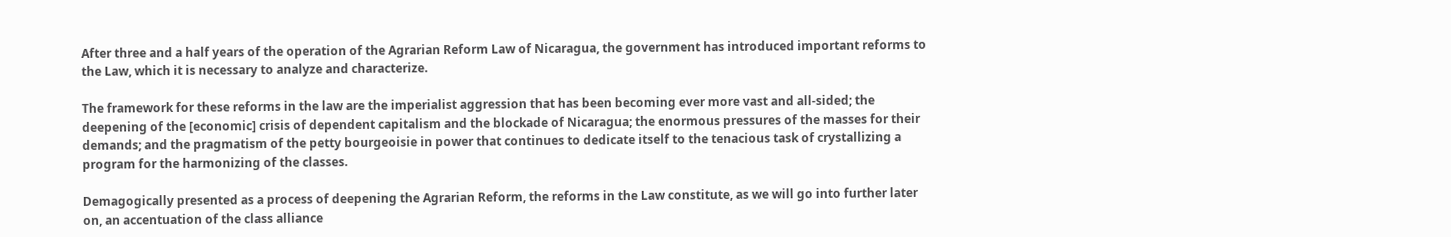After three and a half years of the operation of the Agrarian Reform Law of Nicaragua, the government has introduced important reforms to the Law, which it is necessary to analyze and characterize.

The framework for these reforms in the law are the imperialist aggression that has been becoming ever more vast and all-sided; the deepening of the [economic] crisis of dependent capitalism and the blockade of Nicaragua; the enormous pressures of the masses for their demands; and the pragmatism of the petty bourgeoisie in power that continues to dedicate itself to the tenacious task of crystallizing a program for the harmonizing of the classes.

Demagogically presented as a process of deepening the Agrarian Reform, the reforms in the Law constitute, as we will go into further later on, an accentuation of the class alliance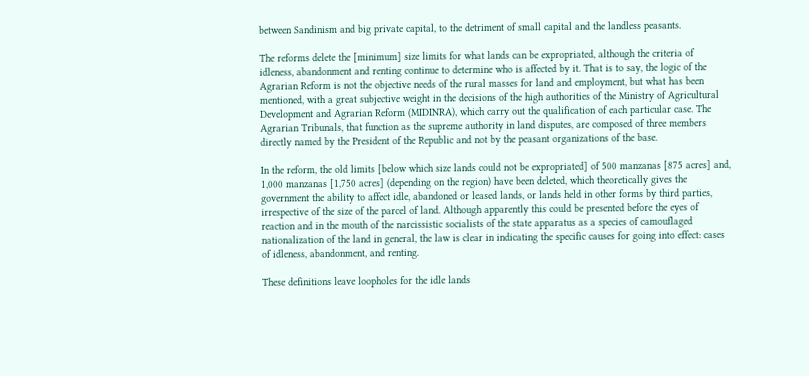between Sandinism and big private capital, to the detriment of small capital and the landless peasants.

The reforms delete the [minimum] size limits for what lands can be expropriated, although the criteria of idleness, abandonment and renting continue to determine who is affected by it. That is to say, the logic of the Agrarian Reform is not the objective needs of the rural masses for land and employment, but what has been mentioned, with a great subjective weight in the decisions of the high authorities of the Ministry of Agricultural Development and Agrarian Reform (MIDINRA), which carry out the qualification of each particular case. The Agrarian Tribunals, that function as the supreme authority in land disputes, are composed of three members directly named by the President of the Republic and not by the peasant organizations of the base.

In the reform, the old limits [below which size lands could not be expropriated] of 500 manzanas [875 acres] and, 1,000 manzanas [1,750 acres] (depending on the region) have been deleted, which theoretically gives the government the ability to affect idle, abandoned or leased lands, or lands held in other forms by third parties, irrespective of the size of the parcel of land. Although apparently this could be presented before the eyes of reaction and in the mouth of the narcissistic socialists of the state apparatus as a species of camouflaged nationalization of the land in general, the law is clear in indicating the specific causes for going into effect: cases of idleness, abandonment, and renting.

These definitions leave loopholes for the idle lands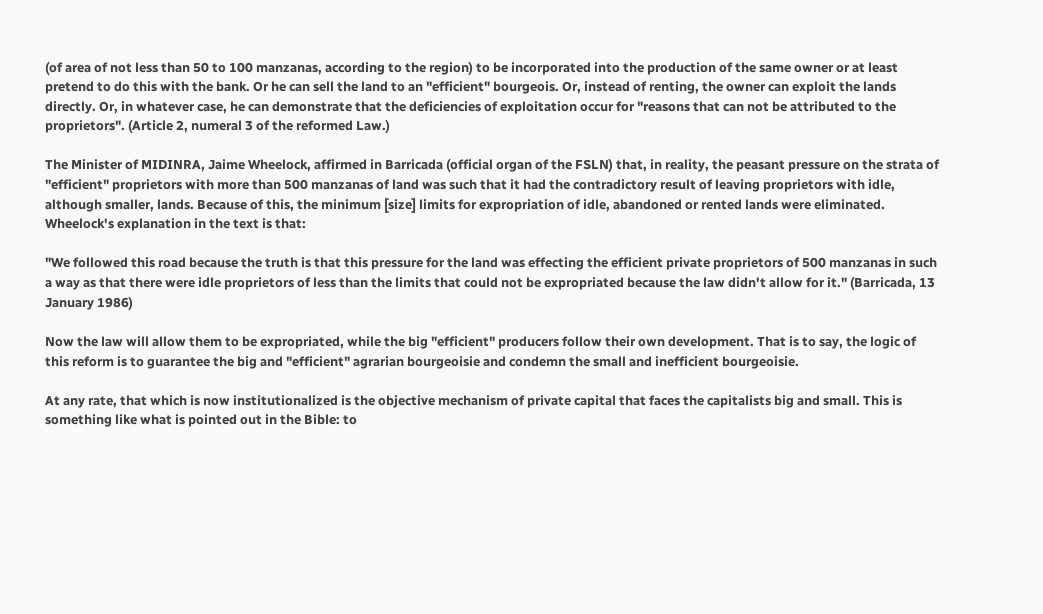(of area of not less than 50 to 100 manzanas, according to the region) to be incorporated into the production of the same owner or at least pretend to do this with the bank. Or he can sell the land to an "efficient" bourgeois. Or, instead of renting, the owner can exploit the lands directly. Or, in whatever case, he can demonstrate that the deficiencies of exploitation occur for "reasons that can not be attributed to the proprietors". (Article 2, numeral 3 of the reformed Law.)

The Minister of MIDINRA, Jaime Wheelock, affirmed in Barricada (official organ of the FSLN) that, in reality, the peasant pressure on the strata of "efficient" proprietors with more than 500 manzanas of land was such that it had the contradictory result of leaving proprietors with idle, although smaller, lands. Because of this, the minimum [size] limits for expropriation of idle, abandoned or rented lands were eliminated. Wheelock's explanation in the text is that:

"We followed this road because the truth is that this pressure for the land was effecting the efficient private proprietors of 500 manzanas in such a way as that there were idle proprietors of less than the limits that could not be expropriated because the law didn't allow for it." (Barricada, 13 January 1986)

Now the law will allow them to be expropriated, while the big "efficient" producers follow their own development. That is to say, the logic of this reform is to guarantee the big and "efficient" agrarian bourgeoisie and condemn the small and inefficient bourgeoisie.

At any rate, that which is now institutionalized is the objective mechanism of private capital that faces the capitalists big and small. This is something like what is pointed out in the Bible: to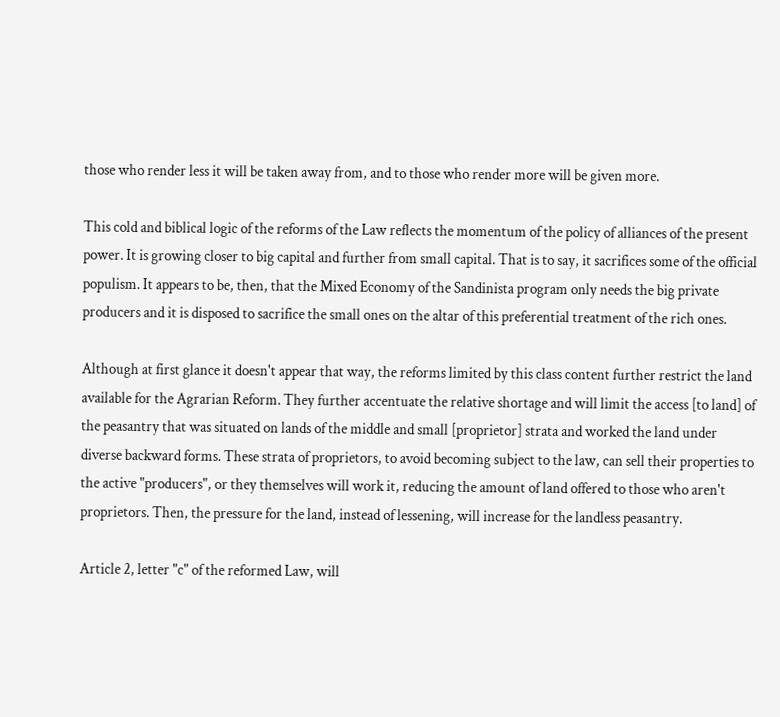those who render less it will be taken away from, and to those who render more will be given more.

This cold and biblical logic of the reforms of the Law reflects the momentum of the policy of alliances of the present power. It is growing closer to big capital and further from small capital. That is to say, it sacrifices some of the official populism. It appears to be, then, that the Mixed Economy of the Sandinista program only needs the big private producers and it is disposed to sacrifice the small ones on the altar of this preferential treatment of the rich ones.

Although at first glance it doesn't appear that way, the reforms limited by this class content further restrict the land available for the Agrarian Reform. They further accentuate the relative shortage and will limit the access [to land] of the peasantry that was situated on lands of the middle and small [proprietor] strata and worked the land under diverse backward forms. These strata of proprietors, to avoid becoming subject to the law, can sell their properties to the active "producers", or they themselves will work it, reducing the amount of land offered to those who aren't proprietors. Then, the pressure for the land, instead of lessening, will increase for the landless peasantry.

Article 2, letter "c" of the reformed Law, will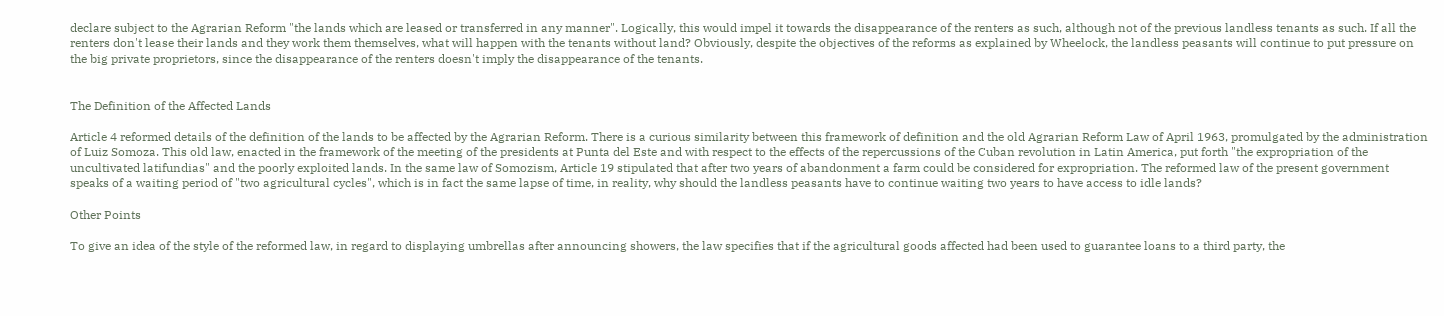declare subject to the Agrarian Reform "the lands which are leased or transferred in any manner". Logically, this would impel it towards the disappearance of the renters as such, although not of the previous landless tenants as such. If all the renters don't lease their lands and they work them themselves, what will happen with the tenants without land? Obviously, despite the objectives of the reforms as explained by Wheelock, the landless peasants will continue to put pressure on the big private proprietors, since the disappearance of the renters doesn't imply the disappearance of the tenants.


The Definition of the Affected Lands

Article 4 reformed details of the definition of the lands to be affected by the Agrarian Reform. There is a curious similarity between this framework of definition and the old Agrarian Reform Law of April 1963, promulgated by the administration of Luiz Somoza. This old law, enacted in the framework of the meeting of the presidents at Punta del Este and with respect to the effects of the repercussions of the Cuban revolution in Latin America, put forth "the expropriation of the uncultivated latifundias" and the poorly exploited lands. In the same law of Somozism, Article 19 stipulated that after two years of abandonment a farm could be considered for expropriation. The reformed law of the present government speaks of a waiting period of "two agricultural cycles", which is in fact the same lapse of time, in reality, why should the landless peasants have to continue waiting two years to have access to idle lands?

Other Points

To give an idea of the style of the reformed law, in regard to displaying umbrellas after announcing showers, the law specifies that if the agricultural goods affected had been used to guarantee loans to a third party, the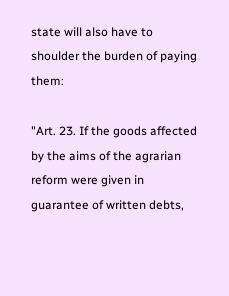state will also have to shoulder the burden of paying them:

"Art. 23. If the goods affected by the aims of the agrarian reform were given in guarantee of written debts,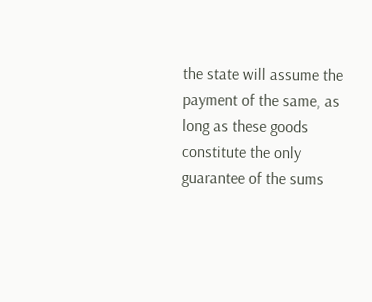the state will assume the payment of the same, as long as these goods constitute the only guarantee of the sums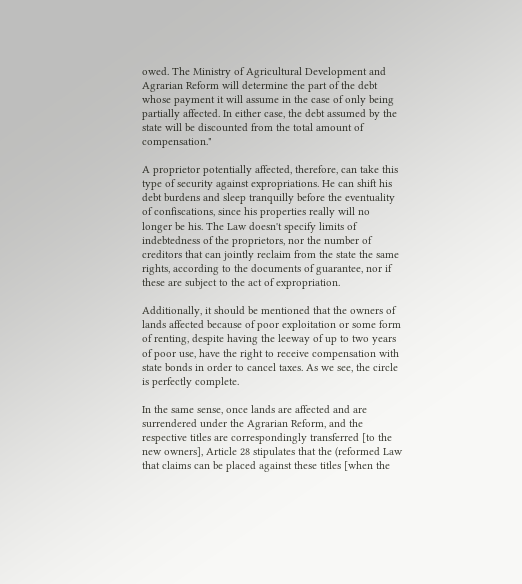owed. The Ministry of Agricultural Development and Agrarian Reform will determine the part of the debt whose payment it will assume in the case of only being partially affected. In either case, the debt assumed by the state will be discounted from the total amount of compensation."

A proprietor potentially affected, therefore, can take this type of security against expropriations. He can shift his debt burdens and sleep tranquilly before the eventuality of confiscations, since his properties really will no longer be his. The Law doesn't specify limits of indebtedness of the proprietors, nor the number of creditors that can jointly reclaim from the state the same rights, according to the documents of guarantee, nor if these are subject to the act of expropriation.

Additionally, it should be mentioned that the owners of lands affected because of poor exploitation or some form of renting, despite having the leeway of up to two years of poor use, have the right to receive compensation with state bonds in order to cancel taxes. As we see, the circle is perfectly complete.

In the same sense, once lands are affected and are surrendered under the Agrarian Reform, and the respective titles are correspondingly transferred [to the new owners], Article 28 stipulates that the (reformed Law that claims can be placed against these titles [when the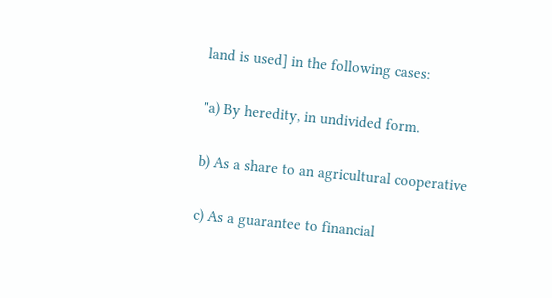land is used] in the following cases:

"a) By heredity, in undivided form.

b) As a share to an agricultural cooperative

c) As a guarantee to financial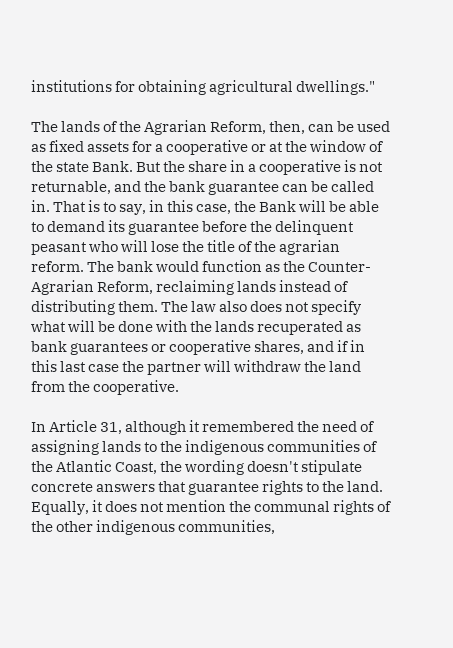institutions for obtaining agricultural dwellings."

The lands of the Agrarian Reform, then, can be used as fixed assets for a cooperative or at the window of the state Bank. But the share in a cooperative is not returnable, and the bank guarantee can be called in. That is to say, in this case, the Bank will be able to demand its guarantee before the delinquent peasant who will lose the title of the agrarian reform. The bank would function as the Counter-Agrarian Reform, reclaiming lands instead of distributing them. The law also does not specify what will be done with the lands recuperated as bank guarantees or cooperative shares, and if in this last case the partner will withdraw the land from the cooperative.

In Article 31, although it remembered the need of assigning lands to the indigenous communities of the Atlantic Coast, the wording doesn't stipulate concrete answers that guarantee rights to the land. Equally, it does not mention the communal rights of the other indigenous communities,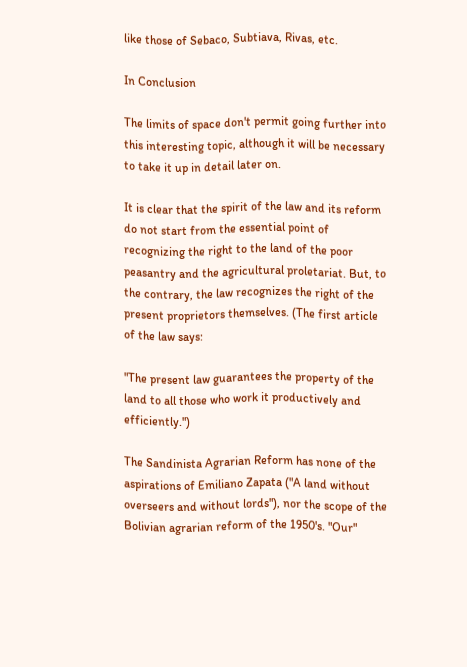like those of Sebaco, Subtiava, Rivas, etc.

In Conclusion

The limits of space don't permit going further into this interesting topic, although it will be necessary to take it up in detail later on.

It is clear that the spirit of the law and its reform do not start from the essential point of recognizing the right to the land of the poor peasantry and the agricultural proletariat. But, to the contrary, the law recognizes the right of the present proprietors themselves. (The first article of the law says:

"The present law guarantees the property of the land to all those who work it productively and efficiently.")

The Sandinista Agrarian Reform has none of the aspirations of Emiliano Zapata ("A land without overseers and without lords"), nor the scope of the Bolivian agrarian reform of the 1950's. "Our"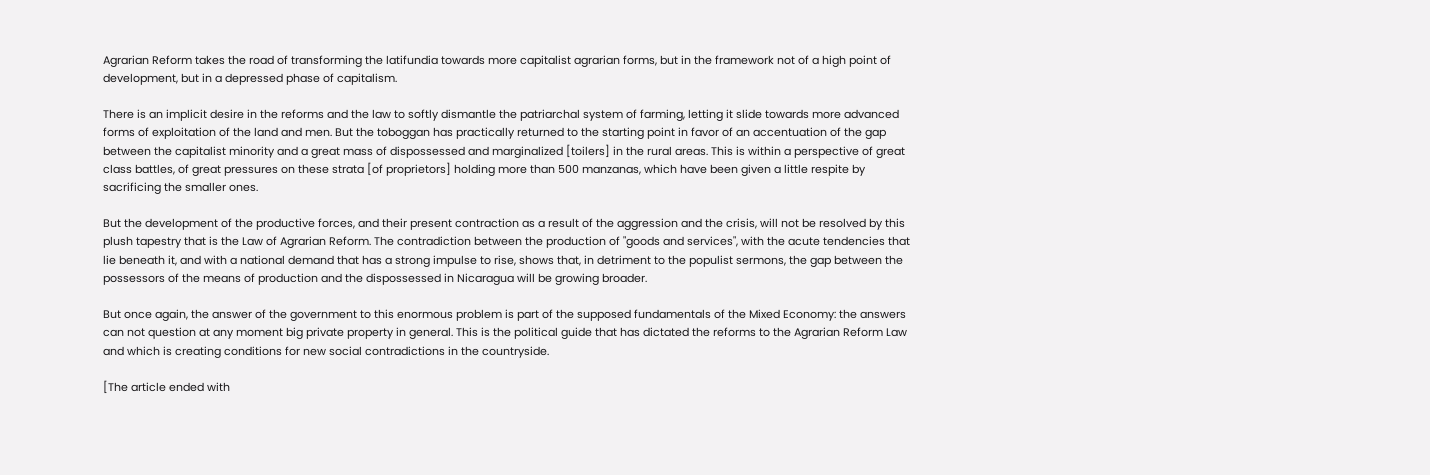Agrarian Reform takes the road of transforming the latifundia towards more capitalist agrarian forms, but in the framework not of a high point of development, but in a depressed phase of capitalism.

There is an implicit desire in the reforms and the law to softly dismantle the patriarchal system of farming, letting it slide towards more advanced forms of exploitation of the land and men. But the toboggan has practically returned to the starting point in favor of an accentuation of the gap between the capitalist minority and a great mass of dispossessed and marginalized [toilers] in the rural areas. This is within a perspective of great class battles, of great pressures on these strata [of proprietors] holding more than 500 manzanas, which have been given a little respite by sacrificing the smaller ones.

But the development of the productive forces, and their present contraction as a result of the aggression and the crisis, will not be resolved by this plush tapestry that is the Law of Agrarian Reform. The contradiction between the production of "goods and services", with the acute tendencies that lie beneath it, and with a national demand that has a strong impulse to rise, shows that, in detriment to the populist sermons, the gap between the possessors of the means of production and the dispossessed in Nicaragua will be growing broader.

But once again, the answer of the government to this enormous problem is part of the supposed fundamentals of the Mixed Economy: the answers can not question at any moment big private property in general. This is the political guide that has dictated the reforms to the Agrarian Reform Law and which is creating conditions for new social contradictions in the countryside.

[The article ended with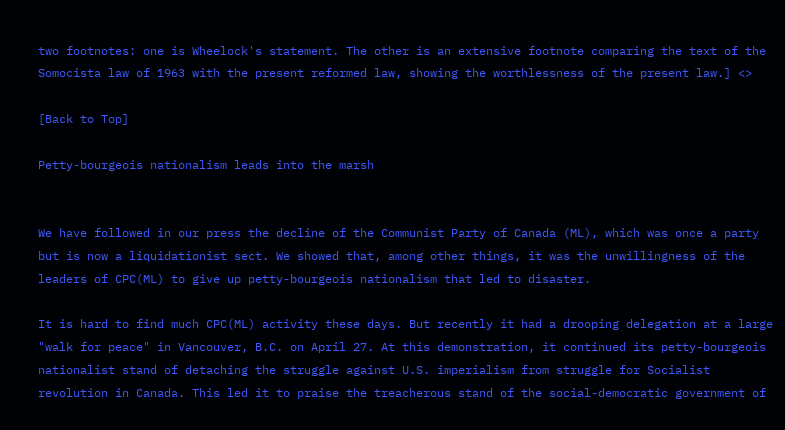two footnotes: one is Wheelock's statement. The other is an extensive footnote comparing the text of the Somocista law of 1963 with the present reformed law, showing the worthlessness of the present law.] <>

[Back to Top]

Petty-bourgeois nationalism leads into the marsh


We have followed in our press the decline of the Communist Party of Canada (ML), which was once a party but is now a liquidationist sect. We showed that, among other things, it was the unwillingness of the leaders of CPC(ML) to give up petty-bourgeois nationalism that led to disaster.

It is hard to find much CPC(ML) activity these days. But recently it had a drooping delegation at a large "walk for peace" in Vancouver, B.C. on April 27. At this demonstration, it continued its petty-bourgeois nationalist stand of detaching the struggle against U.S. imperialism from struggle for Socialist revolution in Canada. This led it to praise the treacherous stand of the social-democratic government of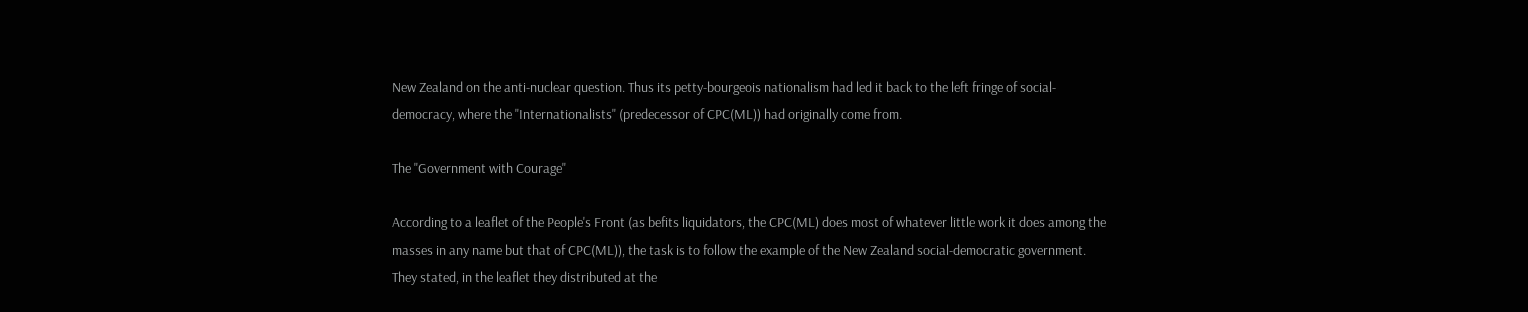New Zealand on the anti-nuclear question. Thus its petty-bourgeois nationalism had led it back to the left fringe of social-democracy, where the "Internationalists" (predecessor of CPC(ML)) had originally come from.

The "Government with Courage"

According to a leaflet of the People's Front (as befits liquidators, the CPC(ML) does most of whatever little work it does among the masses in any name but that of CPC(ML)), the task is to follow the example of the New Zealand social-democratic government. They stated, in the leaflet they distributed at the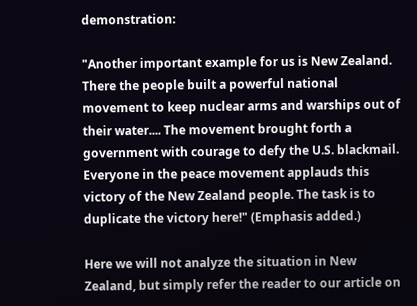demonstration:

"Another important example for us is New Zealand. There the people built a powerful national movement to keep nuclear arms and warships out of their water.... The movement brought forth a government with courage to defy the U.S. blackmail. Everyone in the peace movement applauds this victory of the New Zealand people. The task is to duplicate the victory here!" (Emphasis added.)

Here we will not analyze the situation in New Zealand, but simply refer the reader to our article on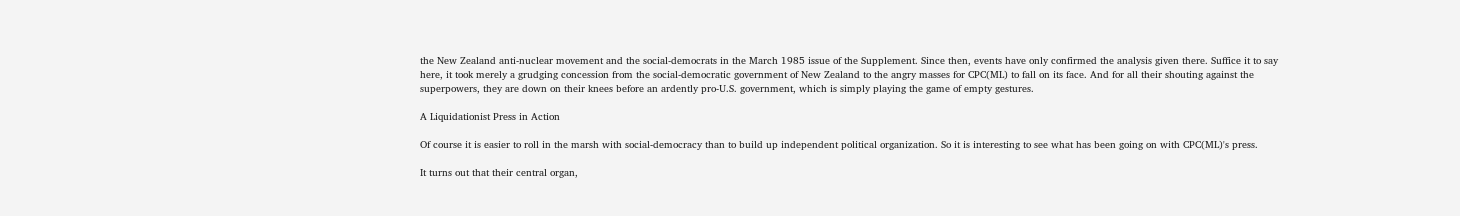the New Zealand anti-nuclear movement and the social-democrats in the March 1985 issue of the Supplement. Since then, events have only confirmed the analysis given there. Suffice it to say here, it took merely a grudging concession from the social-democratic government of New Zealand to the angry masses for CPC(ML) to fall on its face. And for all their shouting against the superpowers, they are down on their knees before an ardently pro-U.S. government, which is simply playing the game of empty gestures.

A Liquidationist Press in Action

Of course it is easier to roll in the marsh with social-democracy than to build up independent political organization. So it is interesting to see what has been going on with CPC(ML)'s press.

It turns out that their central organ,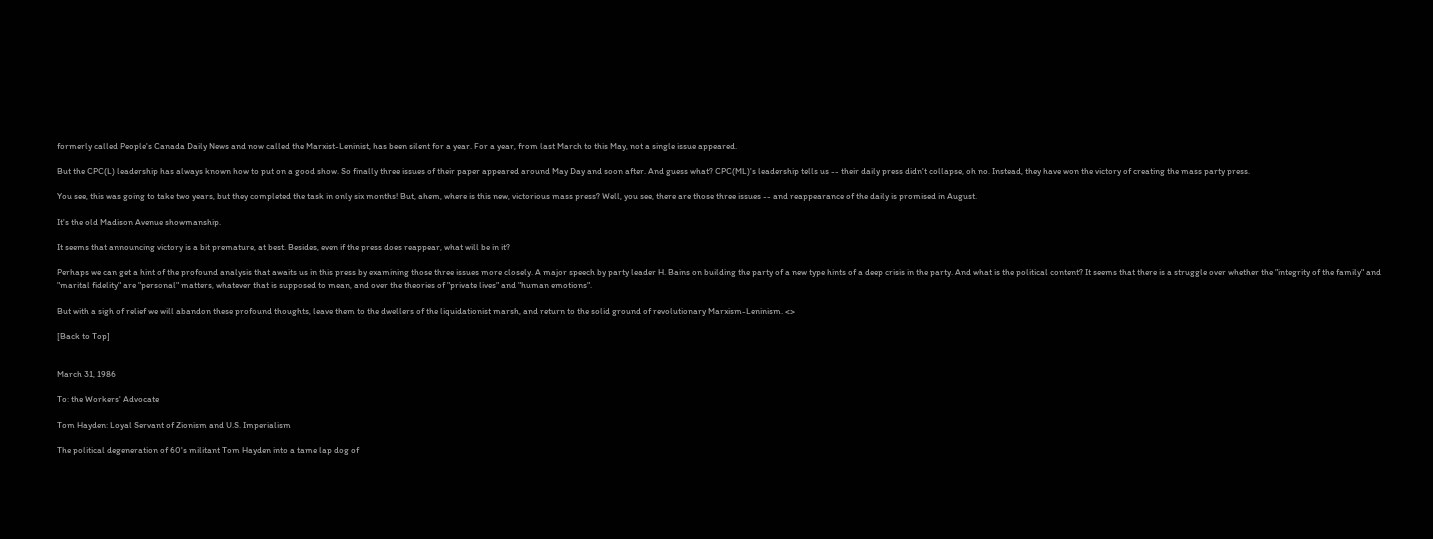formerly called People's Canada Daily News and now called the Marxist-Leninist, has been silent for a year. For a year, from last March to this May, not a single issue appeared.

But the CPC(L) leadership has always known how to put on a good show. So finally three issues of their paper appeared around May Day and soon after. And guess what? CPC(ML)'s leadership tells us -- their daily press didn't collapse, oh no. Instead, they have won the victory of creating the mass party press.

You see, this was going to take two years, but they completed the task in only six months! But, ahem, where is this new, victorious mass press? Well, you see, there are those three issues -- and reappearance of the daily is promised in August.

It's the old Madison Avenue showmanship.

It seems that announcing victory is a bit premature, at best. Besides, even if the press does reappear, what will be in it?

Perhaps we can get a hint of the profound analysis that awaits us in this press by examining those three issues more closely. A major speech by party leader H. Bains on building the party of a new type hints of a deep crisis in the party. And what is the political content? It seems that there is a struggle over whether the "integrity of the family" and "marital fidelity" are "personal" matters, whatever that is supposed to mean, and over the theories of "private lives" and "human emotions".

But with a sigh of relief we will abandon these profound thoughts, leave them to the dwellers of the liquidationist marsh, and return to the solid ground of revolutionary Marxism-Leninism. <>

[Back to Top]


March 31, 1986

To: the Workers' Advocate

Tom Hayden: Loyal Servant of Zionism and U.S. Imperialism

The political degeneration of 60's militant Tom Hayden into a tame lap dog of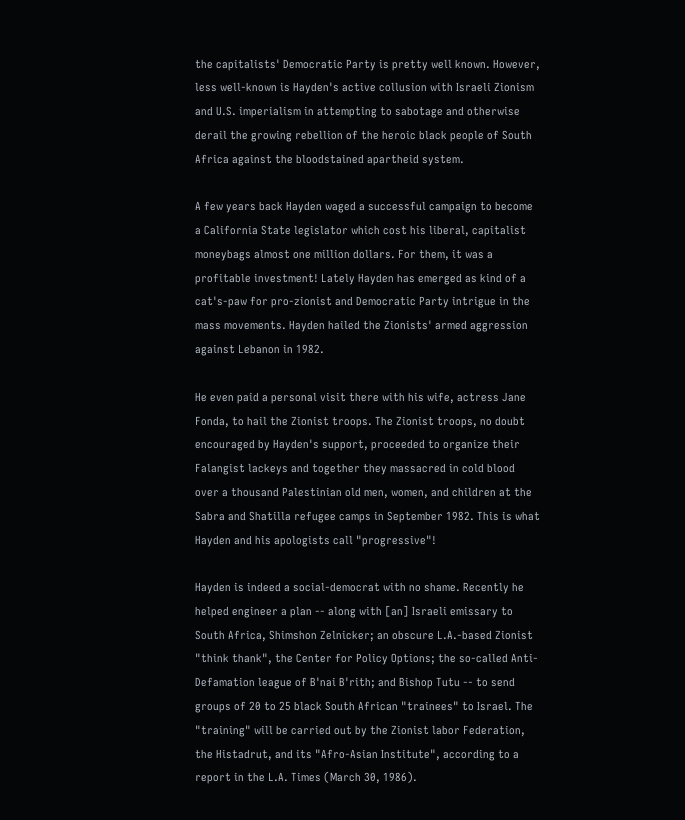the capitalists' Democratic Party is pretty well known. However, less well-known is Hayden's active collusion with Israeli Zionism and U.S. imperialism in attempting to sabotage and otherwise derail the growing rebellion of the heroic black people of South Africa against the bloodstained apartheid system.

A few years back Hayden waged a successful campaign to become a California State legislator which cost his liberal, capitalist moneybags almost one million dollars. For them, it was a profitable investment! Lately Hayden has emerged as kind of a cat's-paw for pro-zionist and Democratic Party intrigue in the mass movements. Hayden hailed the Zionists' armed aggression against Lebanon in 1982.

He even paid a personal visit there with his wife, actress Jane Fonda, to hail the Zionist troops. The Zionist troops, no doubt encouraged by Hayden's support, proceeded to organize their Falangist lackeys and together they massacred in cold blood over a thousand Palestinian old men, women, and children at the Sabra and Shatilla refugee camps in September 1982. This is what Hayden and his apologists call "progressive"!

Hayden is indeed a social-democrat with no shame. Recently he helped engineer a plan -- along with [an] Israeli emissary to South Africa, Shimshon Zelnicker; an obscure L.A.-based Zionist "think thank", the Center for Policy Options; the so-called Anti-Defamation league of B'nai B'rith; and Bishop Tutu -- to send groups of 20 to 25 black South African "trainees" to Israel. The "training" will be carried out by the Zionist labor Federation, the Histadrut, and its "Afro-Asian Institute", according to a report in the L.A. Times (March 30, 1986).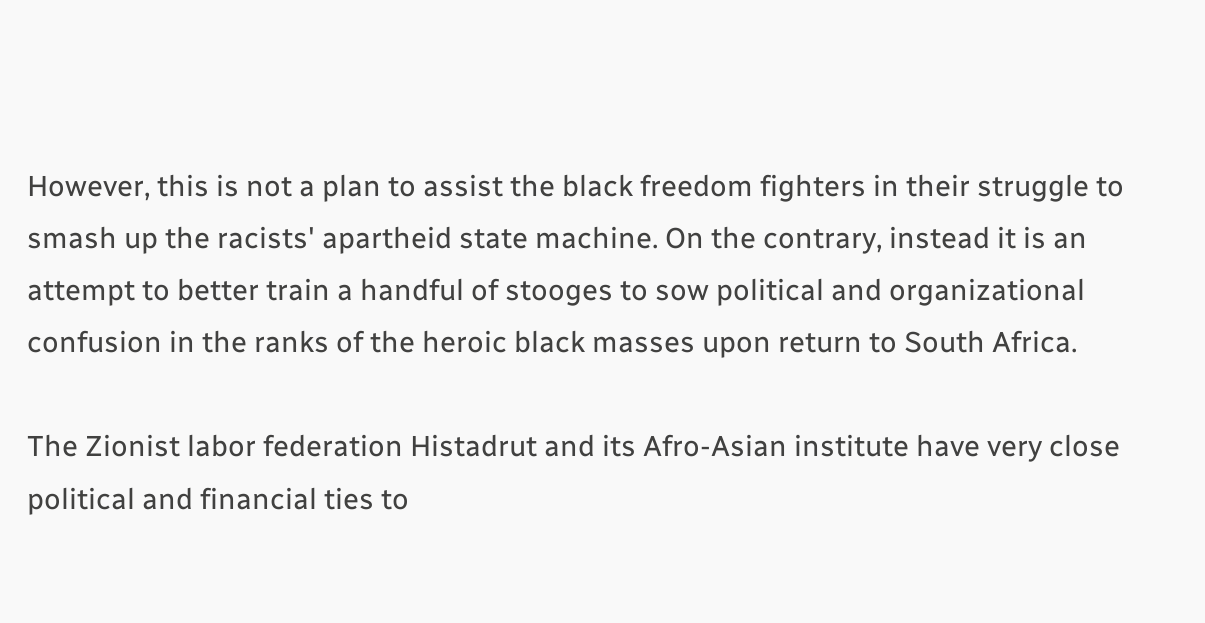However, this is not a plan to assist the black freedom fighters in their struggle to smash up the racists' apartheid state machine. On the contrary, instead it is an attempt to better train a handful of stooges to sow political and organizational confusion in the ranks of the heroic black masses upon return to South Africa.

The Zionist labor federation Histadrut and its Afro-Asian institute have very close political and financial ties to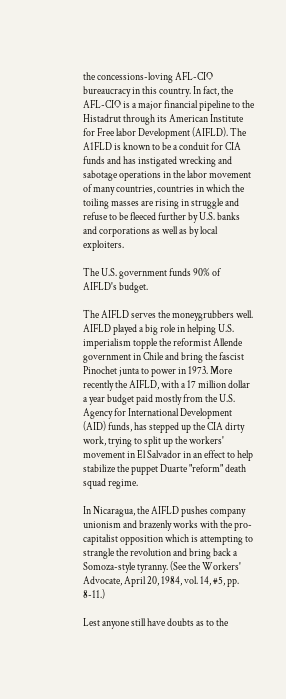the concessions-loving AFL-CIO bureaucracy in this country. In fact, the AFL-CIO is a major financial pipeline to the Histadrut through its American Institute for Free labor Development (AIFLD). The A1FLD is known to be a conduit for CIA funds and has instigated wrecking and sabotage operations in the labor movement of many countries, countries in which the toiling masses are rising in struggle and refuse to be fleeced further by U.S. banks and corporations as well as by local exploiters.

The U.S. government funds 90% of AIFLD's budget.

The AIFLD serves the moneygrubbers well. AIFLD played a big role in helping U.S. imperialism topple the reformist Allende government in Chile and bring the fascist Pinochet junta to power in 1973. More recently the AIFLD, with a 17 million dollar a year budget paid mostly from the U.S. Agency for International Development (AID) funds, has stepped up the CIA dirty work, trying to split up the workers' movement in El Salvador in an effect to help stabilize the puppet Duarte "reform" death squad regime.

In Nicaragua, the AIFLD pushes company unionism and brazenly works with the pro-capitalist opposition which is attempting to strangle the revolution and bring back a Somoza-style tyranny. (See the Workers' Advocate, April 20, 1984, vol. 14, #5, pp. 8-11.)

Lest anyone still have doubts as to the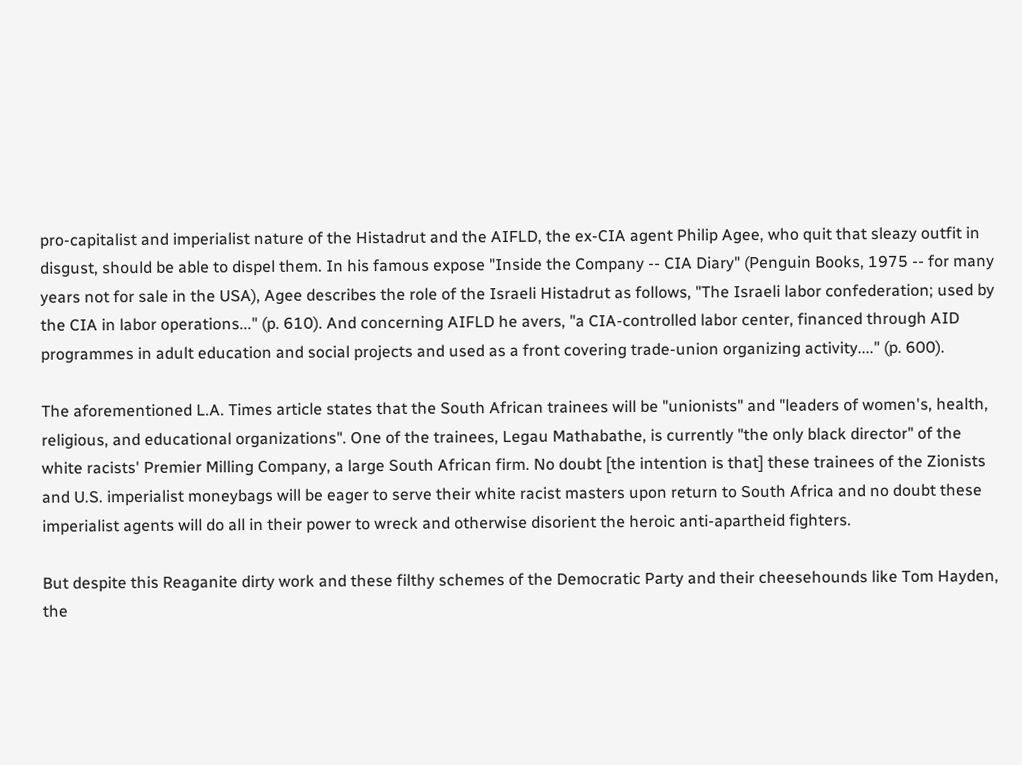pro-capitalist and imperialist nature of the Histadrut and the AIFLD, the ex-CIA agent Philip Agee, who quit that sleazy outfit in disgust, should be able to dispel them. In his famous expose "Inside the Company -- CIA Diary" (Penguin Books, 1975 -- for many years not for sale in the USA), Agee describes the role of the Israeli Histadrut as follows, "The Israeli labor confederation; used by the CIA in labor operations..." (p. 610). And concerning AIFLD he avers, "a CIA-controlled labor center, financed through AID programmes in adult education and social projects and used as a front covering trade-union organizing activity...." (p. 600).

The aforementioned L.A. Times article states that the South African trainees will be "unionists" and "leaders of women's, health, religious, and educational organizations". One of the trainees, Legau Mathabathe, is currently "the only black director" of the white racists' Premier Milling Company, a large South African firm. No doubt [the intention is that] these trainees of the Zionists and U.S. imperialist moneybags will be eager to serve their white racist masters upon return to South Africa and no doubt these imperialist agents will do all in their power to wreck and otherwise disorient the heroic anti-apartheid fighters.

But despite this Reaganite dirty work and these filthy schemes of the Democratic Party and their cheesehounds like Tom Hayden, the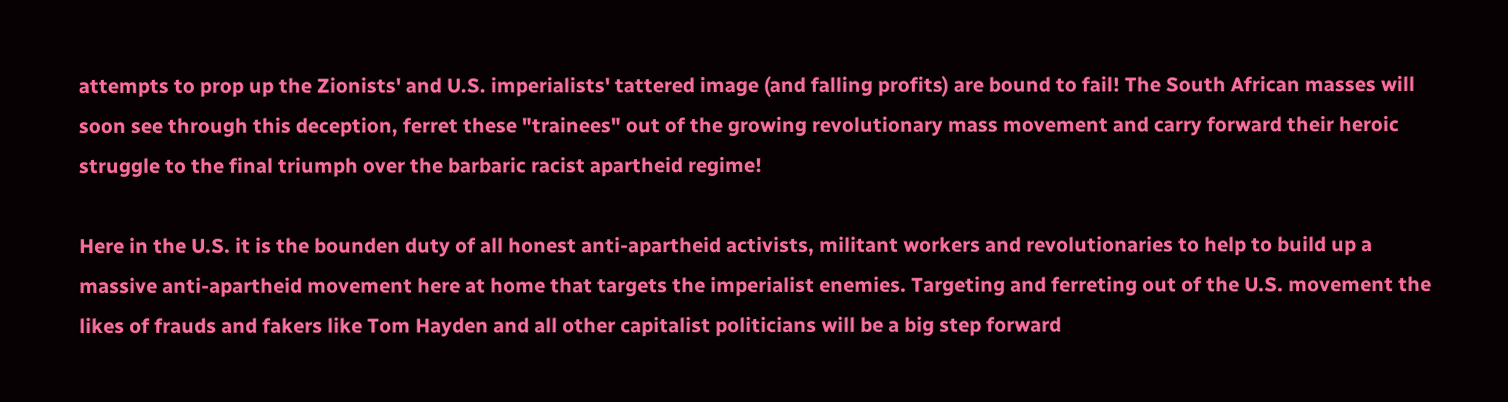attempts to prop up the Zionists' and U.S. imperialists' tattered image (and falling profits) are bound to fail! The South African masses will soon see through this deception, ferret these "trainees" out of the growing revolutionary mass movement and carry forward their heroic struggle to the final triumph over the barbaric racist apartheid regime!

Here in the U.S. it is the bounden duty of all honest anti-apartheid activists, militant workers and revolutionaries to help to build up a massive anti-apartheid movement here at home that targets the imperialist enemies. Targeting and ferreting out of the U.S. movement the likes of frauds and fakers like Tom Hayden and all other capitalist politicians will be a big step forward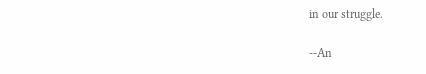in our struggle.

--An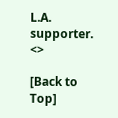L.A. supporter. <>

[Back to Top]